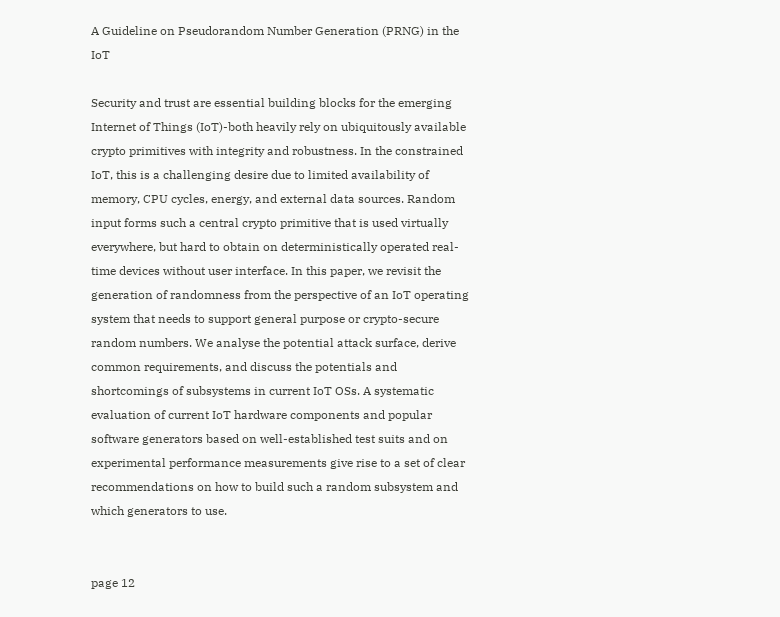A Guideline on Pseudorandom Number Generation (PRNG) in the IoT

Security and trust are essential building blocks for the emerging Internet of Things (IoT)-both heavily rely on ubiquitously available crypto primitives with integrity and robustness. In the constrained IoT, this is a challenging desire due to limited availability of memory, CPU cycles, energy, and external data sources. Random input forms such a central crypto primitive that is used virtually everywhere, but hard to obtain on deterministically operated real-time devices without user interface. In this paper, we revisit the generation of randomness from the perspective of an IoT operating system that needs to support general purpose or crypto-secure random numbers. We analyse the potential attack surface, derive common requirements, and discuss the potentials and shortcomings of subsystems in current IoT OSs. A systematic evaluation of current IoT hardware components and popular software generators based on well-established test suits and on experimental performance measurements give rise to a set of clear recommendations on how to build such a random subsystem and which generators to use.


page 12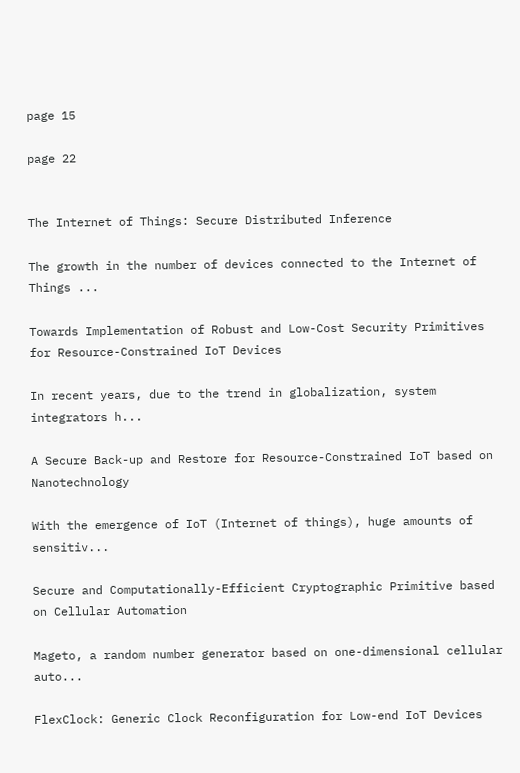page 15

page 22


The Internet of Things: Secure Distributed Inference

The growth in the number of devices connected to the Internet of Things ...

Towards Implementation of Robust and Low-Cost Security Primitives for Resource-Constrained IoT Devices

In recent years, due to the trend in globalization, system integrators h...

A Secure Back-up and Restore for Resource-Constrained IoT based on Nanotechnology

With the emergence of IoT (Internet of things), huge amounts of sensitiv...

Secure and Computationally-Efficient Cryptographic Primitive based on Cellular Automation

Mageto, a random number generator based on one-dimensional cellular auto...

FlexClock: Generic Clock Reconfiguration for Low-end IoT Devices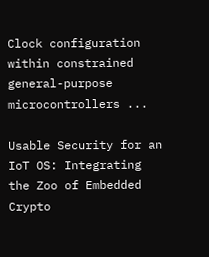Clock configuration within constrained general-purpose microcontrollers ...

Usable Security for an IoT OS: Integrating the Zoo of Embedded Crypto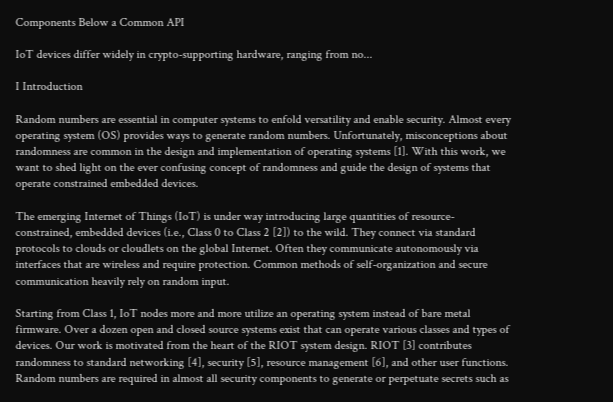Components Below a Common API

IoT devices differ widely in crypto-supporting hardware, ranging from no...

I Introduction

Random numbers are essential in computer systems to enfold versatility and enable security. Almost every operating system (OS) provides ways to generate random numbers. Unfortunately, misconceptions about randomness are common in the design and implementation of operating systems [1]. With this work, we want to shed light on the ever confusing concept of randomness and guide the design of systems that operate constrained embedded devices.

The emerging Internet of Things (IoT) is under way introducing large quantities of resource-constrained, embedded devices (i.e., Class 0 to Class 2 [2]) to the wild. They connect via standard protocols to clouds or cloudlets on the global Internet. Often they communicate autonomously via interfaces that are wireless and require protection. Common methods of self-organization and secure communication heavily rely on random input.

Starting from Class 1, IoT nodes more and more utilize an operating system instead of bare metal firmware. Over a dozen open and closed source systems exist that can operate various classes and types of devices. Our work is motivated from the heart of the RIOT system design. RIOT [3] contributes randomness to standard networking [4], security [5], resource management [6], and other user functions. Random numbers are required in almost all security components to generate or perpetuate secrets such as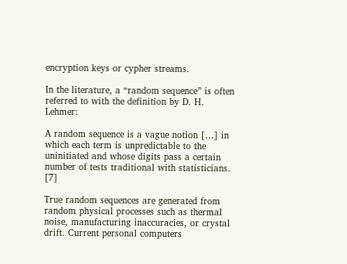encryption keys or cypher streams.

In the literature, a “random sequence” is often referred to with the definition by D. H. Lehmer:

A random sequence is a vague notion […] in which each term is unpredictable to the uninitiated and whose digits pass a certain number of tests traditional with statisticians.   [7]

True random sequences are generated from random physical processes such as thermal noise, manufacturing inaccuracies, or crystal drift. Current personal computers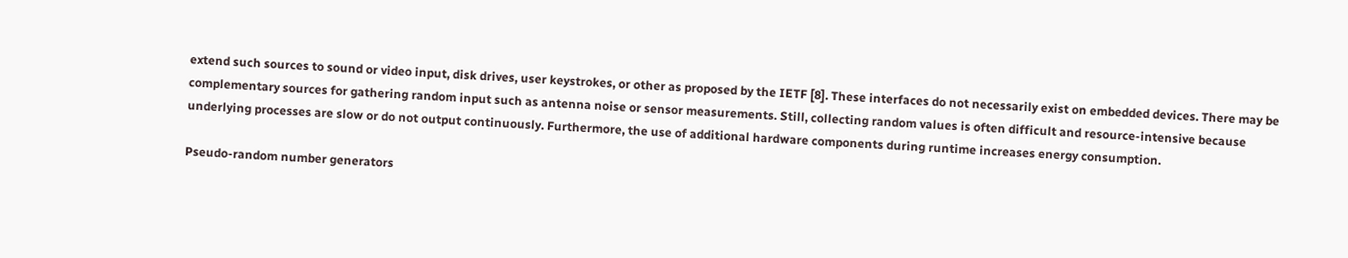extend such sources to sound or video input, disk drives, user keystrokes, or other as proposed by the IETF [8]. These interfaces do not necessarily exist on embedded devices. There may be complementary sources for gathering random input such as antenna noise or sensor measurements. Still, collecting random values is often difficult and resource-intensive because underlying processes are slow or do not output continuously. Furthermore, the use of additional hardware components during runtime increases energy consumption.

Pseudo-random number generators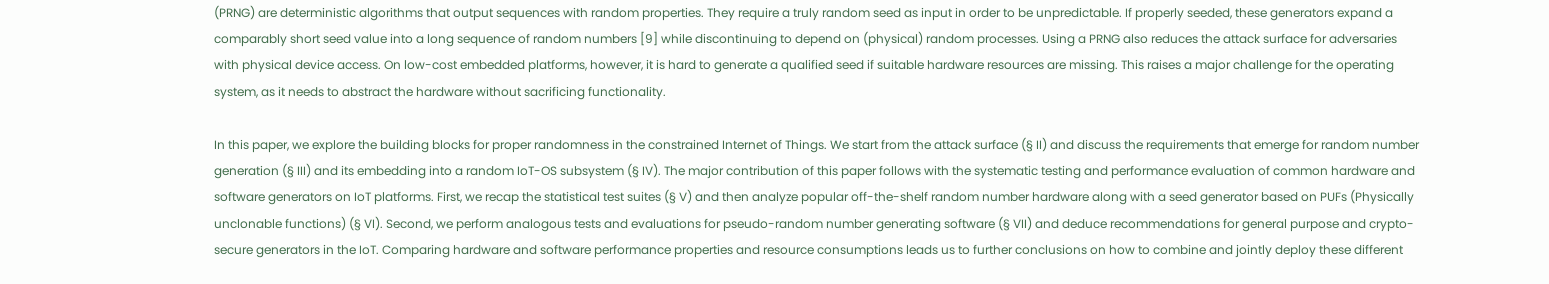(PRNG) are deterministic algorithms that output sequences with random properties. They require a truly random seed as input in order to be unpredictable. If properly seeded, these generators expand a comparably short seed value into a long sequence of random numbers [9] while discontinuing to depend on (physical) random processes. Using a PRNG also reduces the attack surface for adversaries with physical device access. On low-cost embedded platforms, however, it is hard to generate a qualified seed if suitable hardware resources are missing. This raises a major challenge for the operating system, as it needs to abstract the hardware without sacrificing functionality.

In this paper, we explore the building blocks for proper randomness in the constrained Internet of Things. We start from the attack surface (§ II) and discuss the requirements that emerge for random number generation (§ III) and its embedding into a random IoT-OS subsystem (§ IV). The major contribution of this paper follows with the systematic testing and performance evaluation of common hardware and software generators on IoT platforms. First, we recap the statistical test suites (§ V) and then analyze popular off-the-shelf random number hardware along with a seed generator based on PUFs (Physically unclonable functions) (§ VI). Second, we perform analogous tests and evaluations for pseudo-random number generating software (§ VII) and deduce recommendations for general purpose and crypto-secure generators in the IoT. Comparing hardware and software performance properties and resource consumptions leads us to further conclusions on how to combine and jointly deploy these different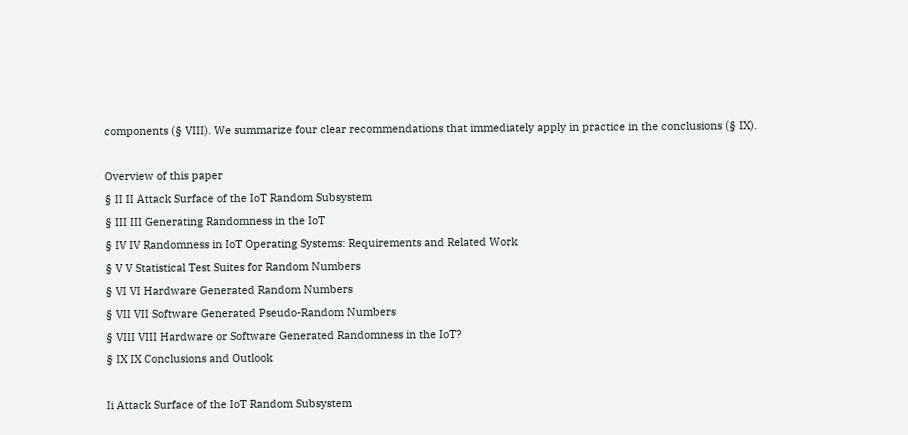components (§ VIII). We summarize four clear recommendations that immediately apply in practice in the conclusions (§ IX).

Overview of this paper
§ II II Attack Surface of the IoT Random Subsystem
§ III III Generating Randomness in the IoT
§ IV IV Randomness in IoT Operating Systems: Requirements and Related Work
§ V V Statistical Test Suites for Random Numbers
§ VI VI Hardware Generated Random Numbers
§ VII VII Software Generated Pseudo-Random Numbers
§ VIII VIII Hardware or Software Generated Randomness in the IoT?
§ IX IX Conclusions and Outlook

Ii Attack Surface of the IoT Random Subsystem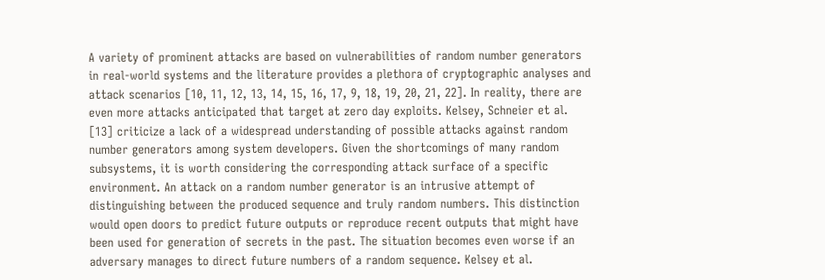A variety of prominent attacks are based on vulnerabilities of random number generators in real-world systems and the literature provides a plethora of cryptographic analyses and attack scenarios [10, 11, 12, 13, 14, 15, 16, 17, 9, 18, 19, 20, 21, 22]. In reality, there are even more attacks anticipated that target at zero day exploits. Kelsey, Schneier et al.  [13] criticize a lack of a widespread understanding of possible attacks against random number generators among system developers. Given the shortcomings of many random subsystems, it is worth considering the corresponding attack surface of a specific environment. An attack on a random number generator is an intrusive attempt of distinguishing between the produced sequence and truly random numbers. This distinction would open doors to predict future outputs or reproduce recent outputs that might have been used for generation of secrets in the past. The situation becomes even worse if an adversary manages to direct future numbers of a random sequence. Kelsey et al.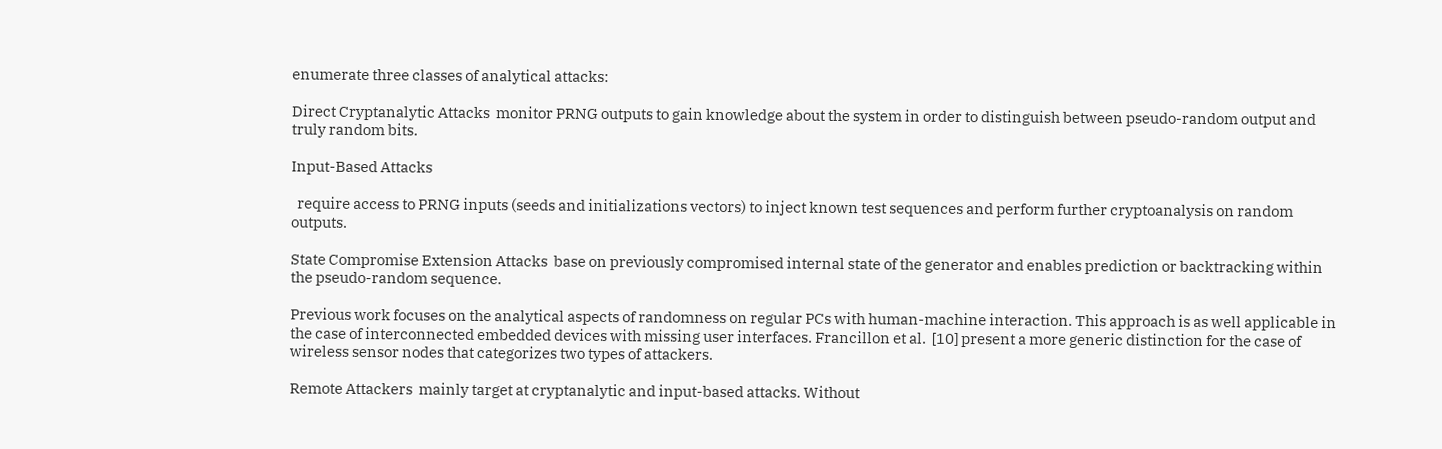enumerate three classes of analytical attacks:

Direct Cryptanalytic Attacks  monitor PRNG outputs to gain knowledge about the system in order to distinguish between pseudo-random output and truly random bits.

Input-Based Attacks

  require access to PRNG inputs (seeds and initializations vectors) to inject known test sequences and perform further cryptoanalysis on random outputs.

State Compromise Extension Attacks  base on previously compromised internal state of the generator and enables prediction or backtracking within the pseudo-random sequence.

Previous work focuses on the analytical aspects of randomness on regular PCs with human-machine interaction. This approach is as well applicable in the case of interconnected embedded devices with missing user interfaces. Francillon et al.  [10] present a more generic distinction for the case of wireless sensor nodes that categorizes two types of attackers.

Remote Attackers  mainly target at cryptanalytic and input-based attacks. Without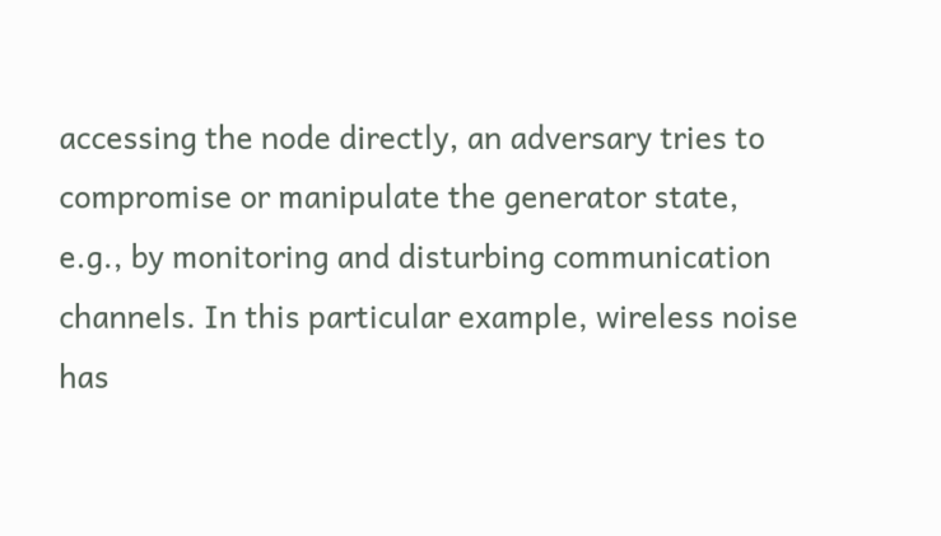accessing the node directly, an adversary tries to compromise or manipulate the generator state, e.g., by monitoring and disturbing communication channels. In this particular example, wireless noise has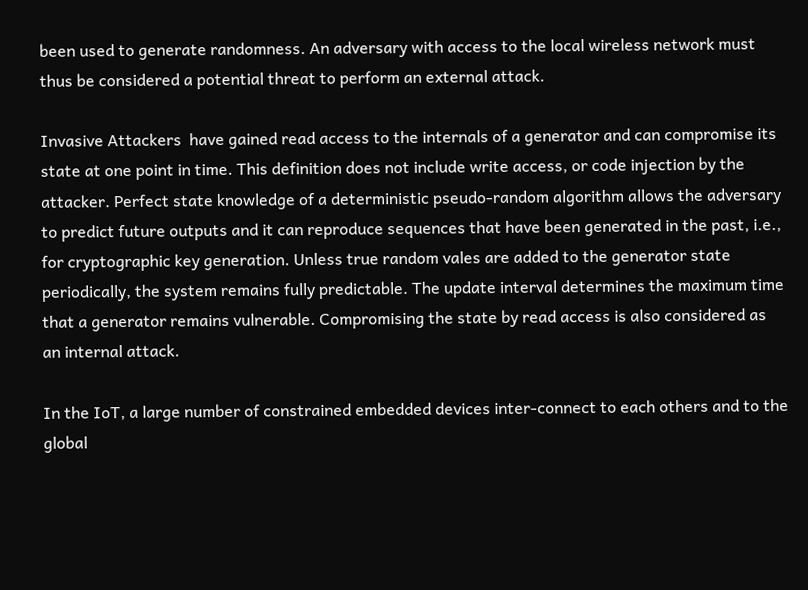been used to generate randomness. An adversary with access to the local wireless network must thus be considered a potential threat to perform an external attack.

Invasive Attackers  have gained read access to the internals of a generator and can compromise its state at one point in time. This definition does not include write access, or code injection by the attacker. Perfect state knowledge of a deterministic pseudo-random algorithm allows the adversary to predict future outputs and it can reproduce sequences that have been generated in the past, i.e., for cryptographic key generation. Unless true random vales are added to the generator state periodically, the system remains fully predictable. The update interval determines the maximum time that a generator remains vulnerable. Compromising the state by read access is also considered as an internal attack.

In the IoT, a large number of constrained embedded devices inter-connect to each others and to the global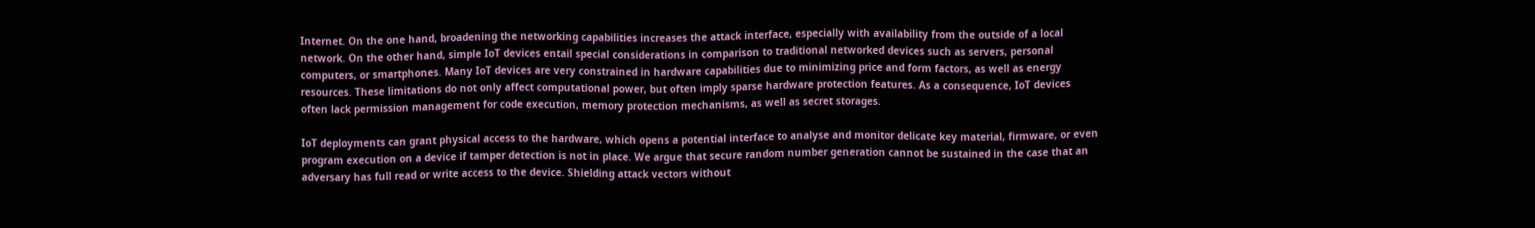Internet. On the one hand, broadening the networking capabilities increases the attack interface, especially with availability from the outside of a local network. On the other hand, simple IoT devices entail special considerations in comparison to traditional networked devices such as servers, personal computers, or smartphones. Many IoT devices are very constrained in hardware capabilities due to minimizing price and form factors, as well as energy resources. These limitations do not only affect computational power, but often imply sparse hardware protection features. As a consequence, IoT devices often lack permission management for code execution, memory protection mechanisms, as well as secret storages.

IoT deployments can grant physical access to the hardware, which opens a potential interface to analyse and monitor delicate key material, firmware, or even program execution on a device if tamper detection is not in place. We argue that secure random number generation cannot be sustained in the case that an adversary has full read or write access to the device. Shielding attack vectors without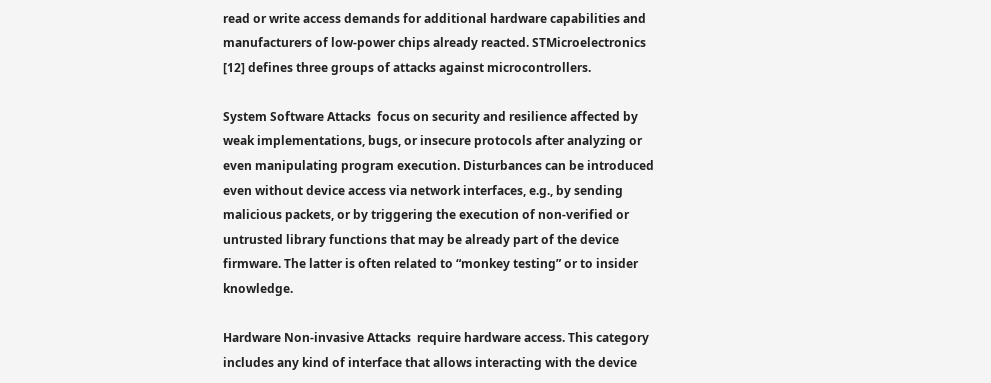read or write access demands for additional hardware capabilities and manufacturers of low-power chips already reacted. STMicroelectronics [12] defines three groups of attacks against microcontrollers.

System Software Attacks  focus on security and resilience affected by weak implementations, bugs, or insecure protocols after analyzing or even manipulating program execution. Disturbances can be introduced even without device access via network interfaces, e.g., by sending malicious packets, or by triggering the execution of non-verified or untrusted library functions that may be already part of the device firmware. The latter is often related to “monkey testing” or to insider knowledge.

Hardware Non-invasive Attacks  require hardware access. This category includes any kind of interface that allows interacting with the device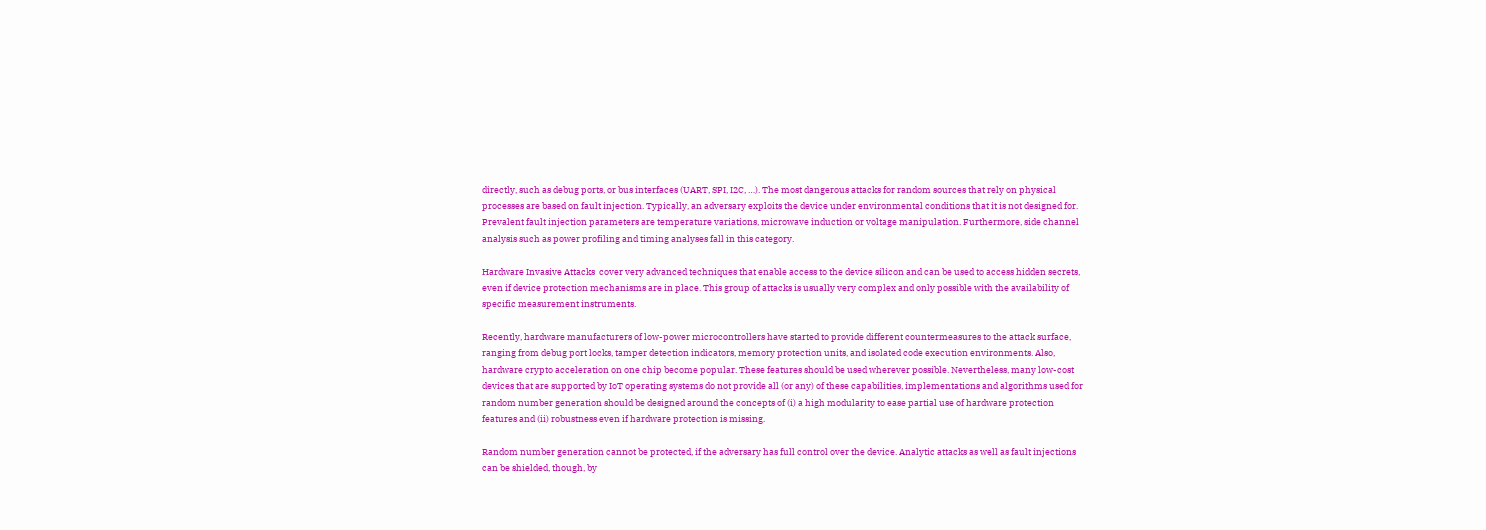directly, such as debug ports, or bus interfaces (UART, SPI, I2C, …). The most dangerous attacks for random sources that rely on physical processes are based on fault injection. Typically, an adversary exploits the device under environmental conditions that it is not designed for. Prevalent fault injection parameters are temperature variations, microwave induction or voltage manipulation. Furthermore, side channel analysis such as power profiling and timing analyses fall in this category.

Hardware Invasive Attacks  cover very advanced techniques that enable access to the device silicon and can be used to access hidden secrets, even if device protection mechanisms are in place. This group of attacks is usually very complex and only possible with the availability of specific measurement instruments.

Recently, hardware manufacturers of low-power microcontrollers have started to provide different countermeasures to the attack surface, ranging from debug port locks, tamper detection indicators, memory protection units, and isolated code execution environments. Also, hardware crypto acceleration on one chip become popular. These features should be used wherever possible. Nevertheless, many low-cost devices that are supported by IoT operating systems do not provide all (or any) of these capabilities, implementations and algorithms used for random number generation should be designed around the concepts of (i) a high modularity to ease partial use of hardware protection features and (ii) robustness even if hardware protection is missing.

Random number generation cannot be protected, if the adversary has full control over the device. Analytic attacks as well as fault injections can be shielded, though, by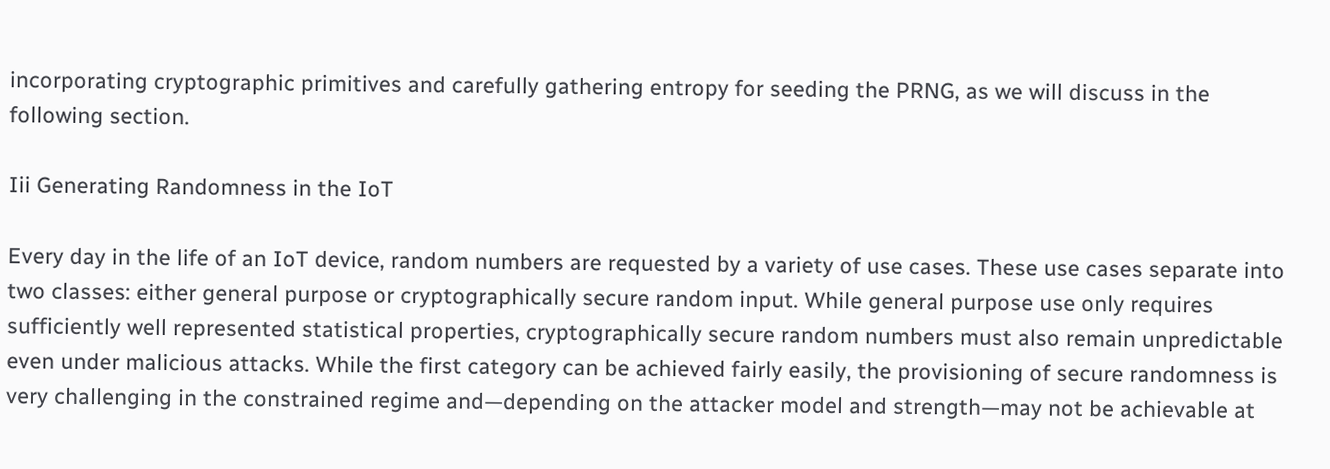incorporating cryptographic primitives and carefully gathering entropy for seeding the PRNG, as we will discuss in the following section.

Iii Generating Randomness in the IoT

Every day in the life of an IoT device, random numbers are requested by a variety of use cases. These use cases separate into two classes: either general purpose or cryptographically secure random input. While general purpose use only requires sufficiently well represented statistical properties, cryptographically secure random numbers must also remain unpredictable even under malicious attacks. While the first category can be achieved fairly easily, the provisioning of secure randomness is very challenging in the constrained regime and—depending on the attacker model and strength—may not be achievable at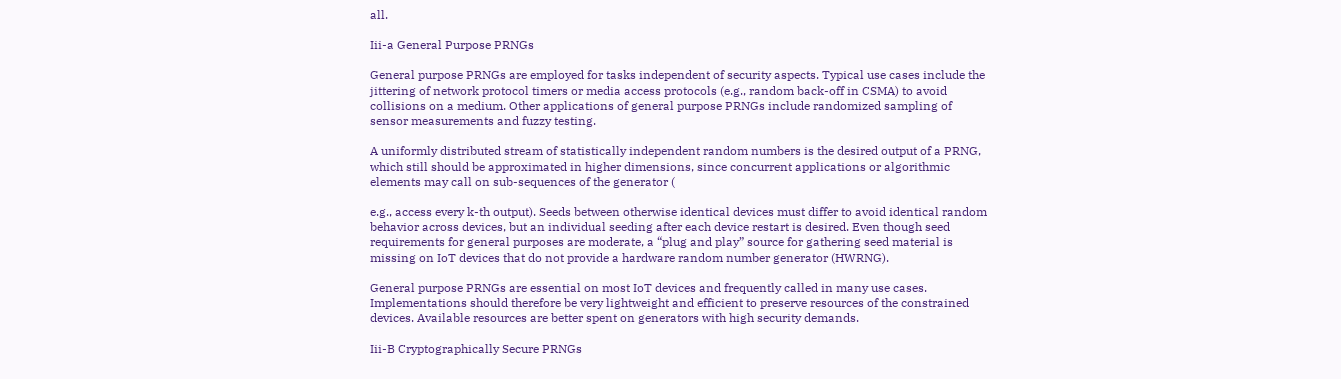all.

Iii-a General Purpose PRNGs

General purpose PRNGs are employed for tasks independent of security aspects. Typical use cases include the jittering of network protocol timers or media access protocols (e.g., random back-off in CSMA) to avoid collisions on a medium. Other applications of general purpose PRNGs include randomized sampling of sensor measurements and fuzzy testing.

A uniformly distributed stream of statistically independent random numbers is the desired output of a PRNG, which still should be approximated in higher dimensions, since concurrent applications or algorithmic elements may call on sub-sequences of the generator (

e.g., access every k-th output). Seeds between otherwise identical devices must differ to avoid identical random behavior across devices, but an individual seeding after each device restart is desired. Even though seed requirements for general purposes are moderate, a “plug and play” source for gathering seed material is missing on IoT devices that do not provide a hardware random number generator (HWRNG).

General purpose PRNGs are essential on most IoT devices and frequently called in many use cases. Implementations should therefore be very lightweight and efficient to preserve resources of the constrained devices. Available resources are better spent on generators with high security demands.

Iii-B Cryptographically Secure PRNGs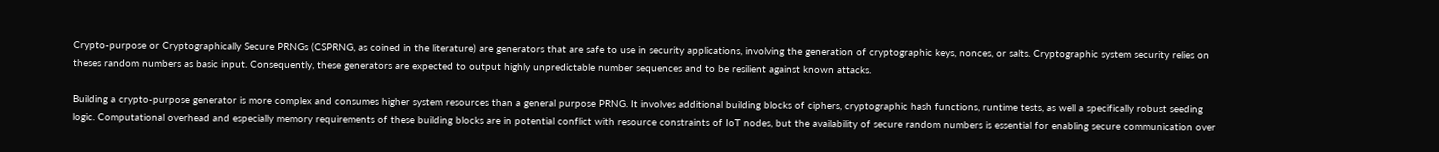Crypto-purpose or Cryptographically Secure PRNGs (CSPRNG, as coined in the literature) are generators that are safe to use in security applications, involving the generation of cryptographic keys, nonces, or salts. Cryptographic system security relies on theses random numbers as basic input. Consequently, these generators are expected to output highly unpredictable number sequences and to be resilient against known attacks.

Building a crypto-purpose generator is more complex and consumes higher system resources than a general purpose PRNG. It involves additional building blocks of ciphers, cryptographic hash functions, runtime tests, as well a specifically robust seeding logic. Computational overhead and especially memory requirements of these building blocks are in potential conflict with resource constraints of IoT nodes, but the availability of secure random numbers is essential for enabling secure communication over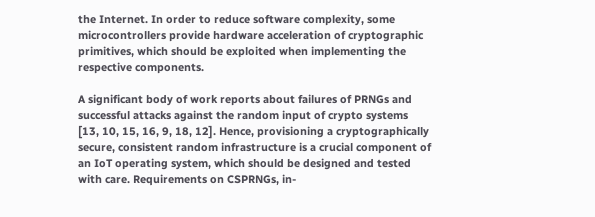the Internet. In order to reduce software complexity, some microcontrollers provide hardware acceleration of cryptographic primitives, which should be exploited when implementing the respective components.

A significant body of work reports about failures of PRNGs and successful attacks against the random input of crypto systems [13, 10, 15, 16, 9, 18, 12]. Hence, provisioning a cryptographically secure, consistent random infrastructure is a crucial component of an IoT operating system, which should be designed and tested with care. Requirements on CSPRNGs, in-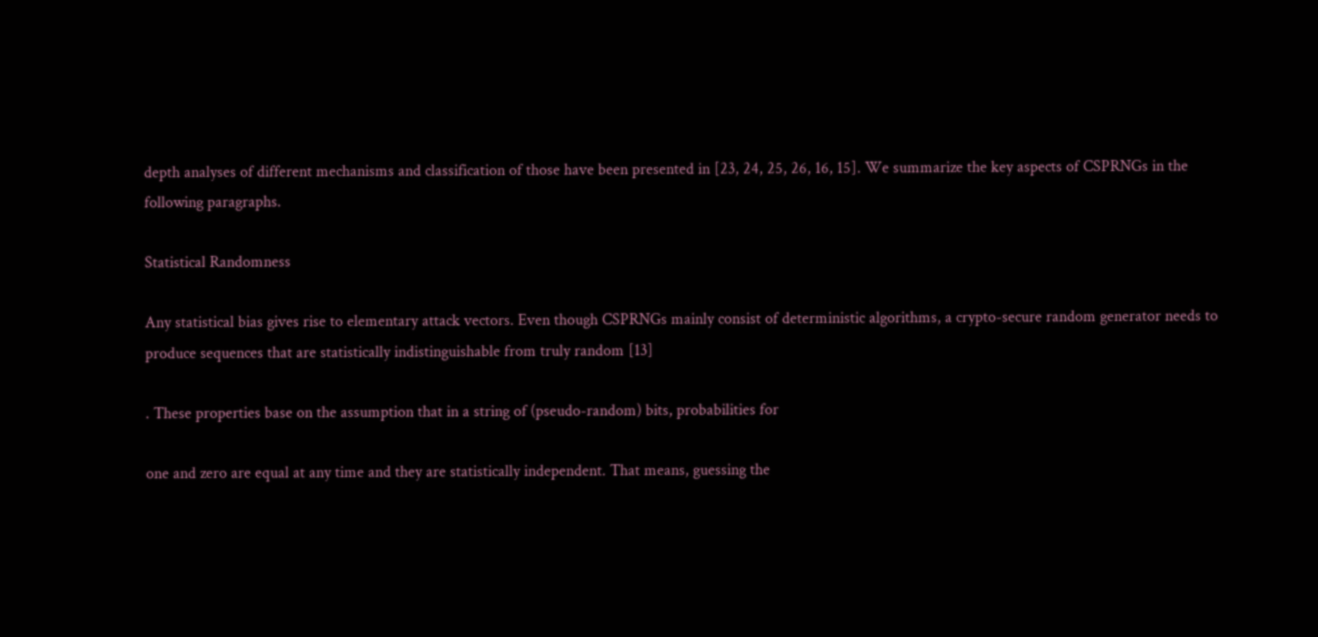depth analyses of different mechanisms and classification of those have been presented in [23, 24, 25, 26, 16, 15]. We summarize the key aspects of CSPRNGs in the following paragraphs.

Statistical Randomness

Any statistical bias gives rise to elementary attack vectors. Even though CSPRNGs mainly consist of deterministic algorithms, a crypto-secure random generator needs to produce sequences that are statistically indistinguishable from truly random [13]

. These properties base on the assumption that in a string of (pseudo-random) bits, probabilities for

one and zero are equal at any time and they are statistically independent. That means, guessing the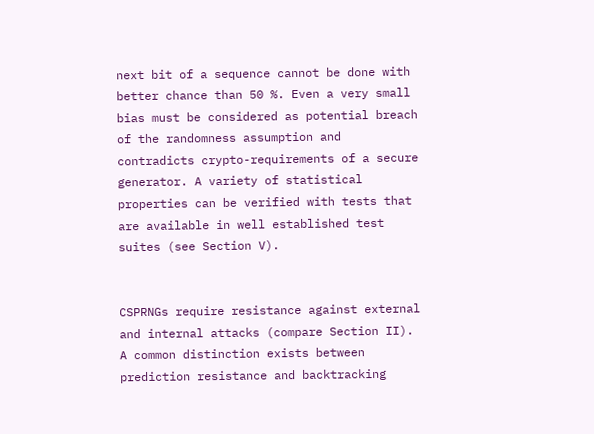next bit of a sequence cannot be done with better chance than 50 %. Even a very small bias must be considered as potential breach of the randomness assumption and contradicts crypto-requirements of a secure generator. A variety of statistical properties can be verified with tests that are available in well established test suites (see Section V).


CSPRNGs require resistance against external and internal attacks (compare Section II). A common distinction exists between prediction resistance and backtracking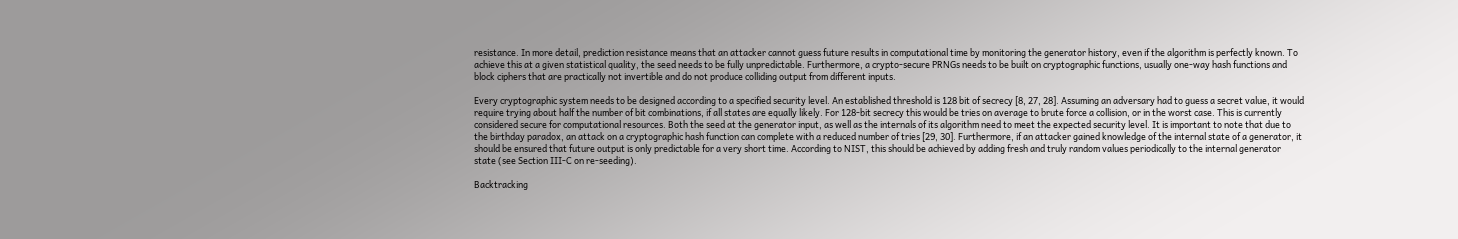resistance. In more detail, prediction resistance means that an attacker cannot guess future results in computational time by monitoring the generator history, even if the algorithm is perfectly known. To achieve this at a given statistical quality, the seed needs to be fully unpredictable. Furthermore, a crypto-secure PRNGs needs to be built on cryptographic functions, usually one-way hash functions and block ciphers that are practically not invertible and do not produce colliding output from different inputs.

Every cryptographic system needs to be designed according to a specified security level. An established threshold is 128 bit of secrecy [8, 27, 28]. Assuming an adversary had to guess a secret value, it would require trying about half the number of bit combinations, if all states are equally likely. For 128-bit secrecy this would be tries on average to brute force a collision, or in the worst case. This is currently considered secure for computational resources. Both the seed at the generator input, as well as the internals of its algorithm need to meet the expected security level. It is important to note that due to the birthday paradox, an attack on a cryptographic hash function can complete with a reduced number of tries [29, 30]. Furthermore, if an attacker gained knowledge of the internal state of a generator, it should be ensured that future output is only predictable for a very short time. According to NIST, this should be achieved by adding fresh and truly random values periodically to the internal generator state (see Section III-C on re-seeding).

Backtracking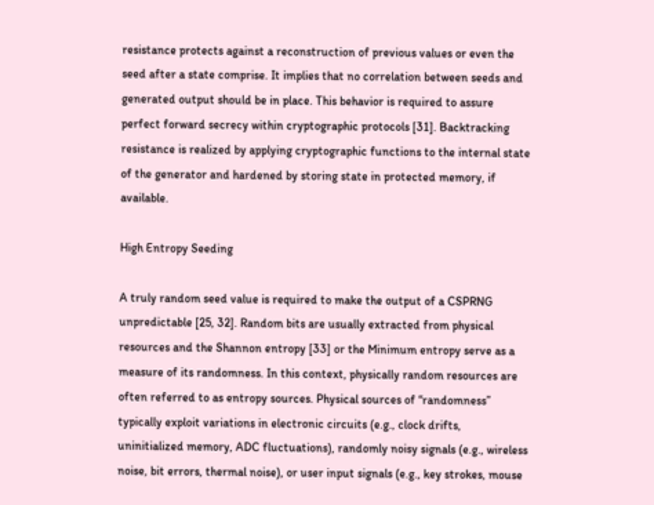resistance protects against a reconstruction of previous values or even the seed after a state comprise. It implies that no correlation between seeds and generated output should be in place. This behavior is required to assure perfect forward secrecy within cryptographic protocols [31]. Backtracking resistance is realized by applying cryptographic functions to the internal state of the generator and hardened by storing state in protected memory, if available.

High Entropy Seeding

A truly random seed value is required to make the output of a CSPRNG unpredictable [25, 32]. Random bits are usually extracted from physical resources and the Shannon entropy [33] or the Minimum entropy serve as a measure of its randomness. In this context, physically random resources are often referred to as entropy sources. Physical sources of “randomness” typically exploit variations in electronic circuits (e.g., clock drifts, uninitialized memory, ADC fluctuations), randomly noisy signals (e.g., wireless noise, bit errors, thermal noise), or user input signals (e.g., key strokes, mouse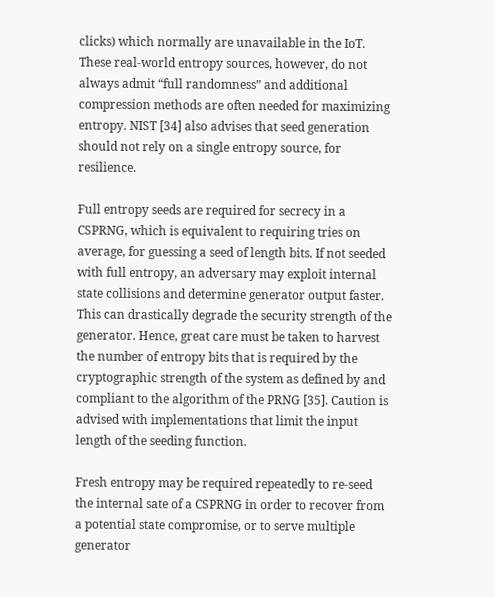clicks) which normally are unavailable in the IoT. These real-world entropy sources, however, do not always admit “full randomness” and additional compression methods are often needed for maximizing entropy. NIST [34] also advises that seed generation should not rely on a single entropy source, for resilience.

Full entropy seeds are required for secrecy in a CSPRNG, which is equivalent to requiring tries on average, for guessing a seed of length bits. If not seeded with full entropy, an adversary may exploit internal state collisions and determine generator output faster. This can drastically degrade the security strength of the generator. Hence, great care must be taken to harvest the number of entropy bits that is required by the cryptographic strength of the system as defined by and compliant to the algorithm of the PRNG [35]. Caution is advised with implementations that limit the input length of the seeding function.

Fresh entropy may be required repeatedly to re-seed the internal sate of a CSPRNG in order to recover from a potential state compromise, or to serve multiple generator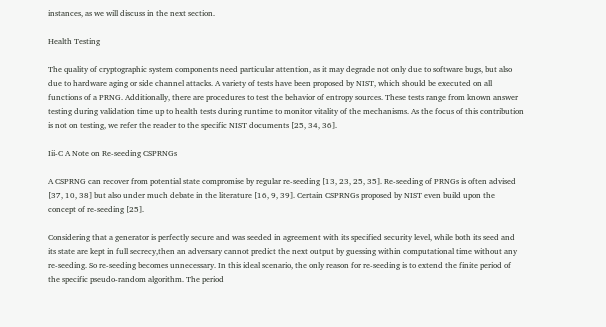instances, as we will discuss in the next section.

Health Testing

The quality of cryptographic system components need particular attention, as it may degrade not only due to software bugs, but also due to hardware aging or side channel attacks. A variety of tests have been proposed by NIST, which should be executed on all functions of a PRNG. Additionally, there are procedures to test the behavior of entropy sources. These tests range from known answer testing during validation time up to health tests during runtime to monitor vitality of the mechanisms. As the focus of this contribution is not on testing, we refer the reader to the specific NIST documents [25, 34, 36].

Iii-C A Note on Re-seeding CSPRNGs

A CSPRNG can recover from potential state compromise by regular re-seeding [13, 23, 25, 35]. Re-seeding of PRNGs is often advised [37, 10, 38] but also under much debate in the literature [16, 9, 39]. Certain CSPRNGs proposed by NIST even build upon the concept of re-seeding [25].

Considering that a generator is perfectly secure and was seeded in agreement with its specified security level, while both its seed and its state are kept in full secrecy,then an adversary cannot predict the next output by guessing within computational time without any re-seeding. So re-seeding becomes unnecessary. In this ideal scenario, the only reason for re-seeding is to extend the finite period of the specific pseudo-random algorithm. The period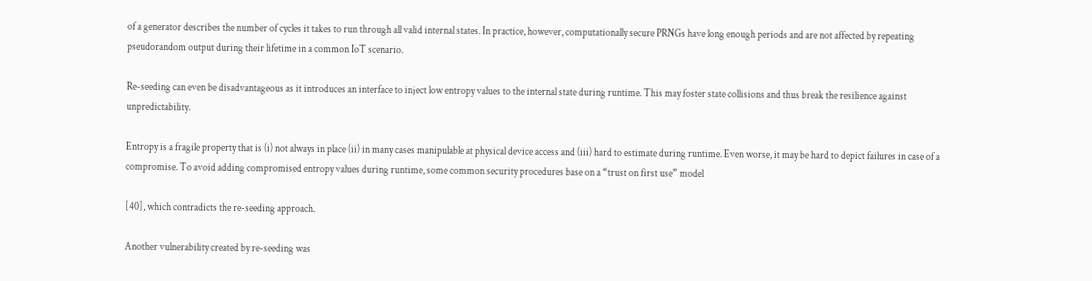of a generator describes the number of cycles it takes to run through all valid internal states. In practice, however, computationally secure PRNGs have long enough periods and are not affected by repeating pseudorandom output during their lifetime in a common IoT scenario.

Re-seeding can even be disadvantageous as it introduces an interface to inject low entropy values to the internal state during runtime. This may foster state collisions and thus break the resilience against unpredictability.

Entropy is a fragile property that is (i) not always in place (ii) in many cases manipulable at physical device access and (iii) hard to estimate during runtime. Even worse, it may be hard to depict failures in case of a compromise. To avoid adding compromised entropy values during runtime, some common security procedures base on a “trust on first use” model

[40], which contradicts the re-seeding approach.

Another vulnerability created by re-seeding was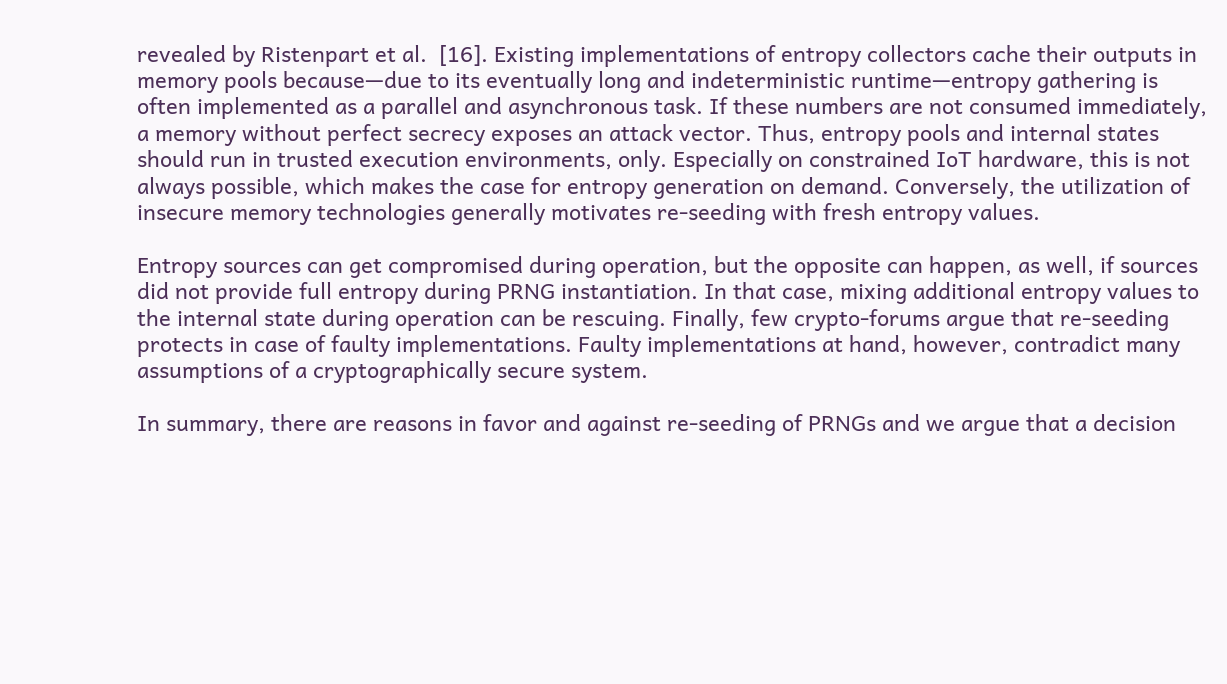revealed by Ristenpart et al.  [16]. Existing implementations of entropy collectors cache their outputs in memory pools because—due to its eventually long and indeterministic runtime—entropy gathering is often implemented as a parallel and asynchronous task. If these numbers are not consumed immediately, a memory without perfect secrecy exposes an attack vector. Thus, entropy pools and internal states should run in trusted execution environments, only. Especially on constrained IoT hardware, this is not always possible, which makes the case for entropy generation on demand. Conversely, the utilization of insecure memory technologies generally motivates re-seeding with fresh entropy values.

Entropy sources can get compromised during operation, but the opposite can happen, as well, if sources did not provide full entropy during PRNG instantiation. In that case, mixing additional entropy values to the internal state during operation can be rescuing. Finally, few crypto-forums argue that re-seeding protects in case of faulty implementations. Faulty implementations at hand, however, contradict many assumptions of a cryptographically secure system.

In summary, there are reasons in favor and against re-seeding of PRNGs and we argue that a decision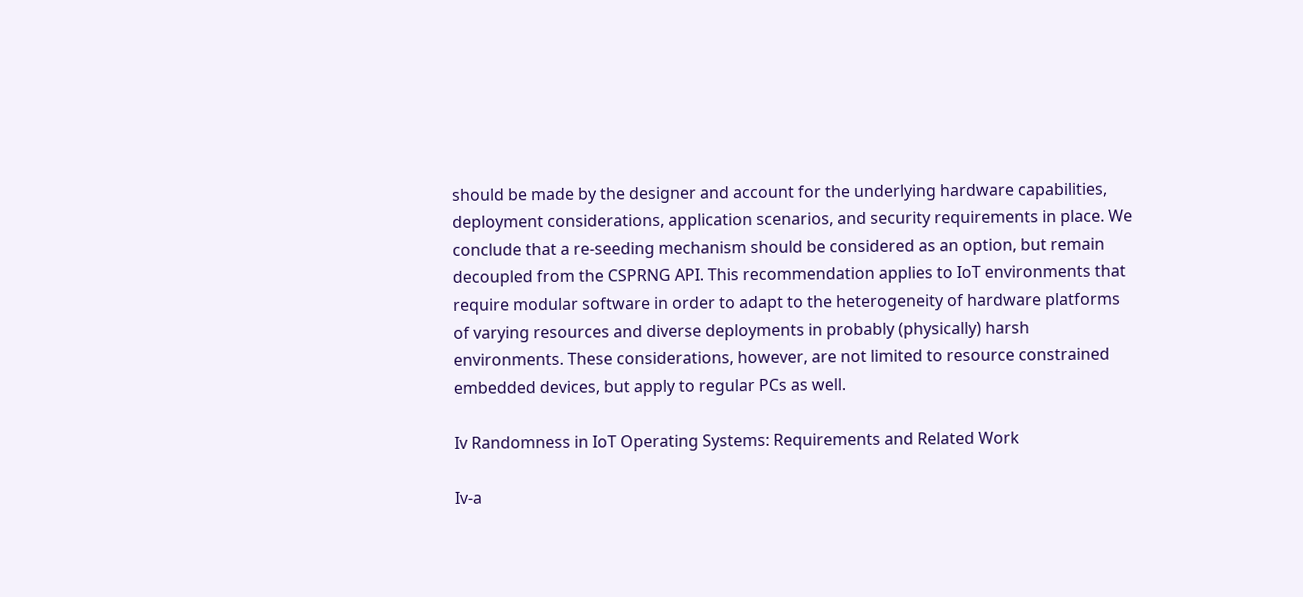should be made by the designer and account for the underlying hardware capabilities, deployment considerations, application scenarios, and security requirements in place. We conclude that a re-seeding mechanism should be considered as an option, but remain decoupled from the CSPRNG API. This recommendation applies to IoT environments that require modular software in order to adapt to the heterogeneity of hardware platforms of varying resources and diverse deployments in probably (physically) harsh environments. These considerations, however, are not limited to resource constrained embedded devices, but apply to regular PCs as well.

Iv Randomness in IoT Operating Systems: Requirements and Related Work

Iv-a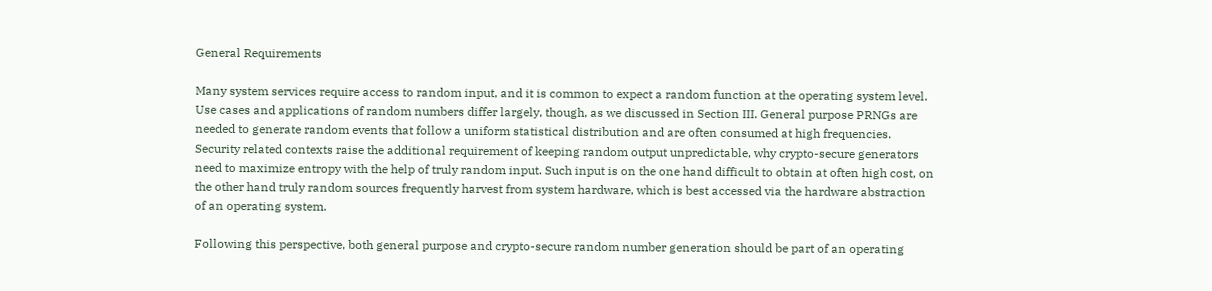General Requirements

Many system services require access to random input, and it is common to expect a random function at the operating system level. Use cases and applications of random numbers differ largely, though, as we discussed in Section III. General purpose PRNGs are needed to generate random events that follow a uniform statistical distribution and are often consumed at high frequencies. Security related contexts raise the additional requirement of keeping random output unpredictable, why crypto-secure generators need to maximize entropy with the help of truly random input. Such input is on the one hand difficult to obtain at often high cost, on the other hand truly random sources frequently harvest from system hardware, which is best accessed via the hardware abstraction of an operating system.

Following this perspective, both general purpose and crypto-secure random number generation should be part of an operating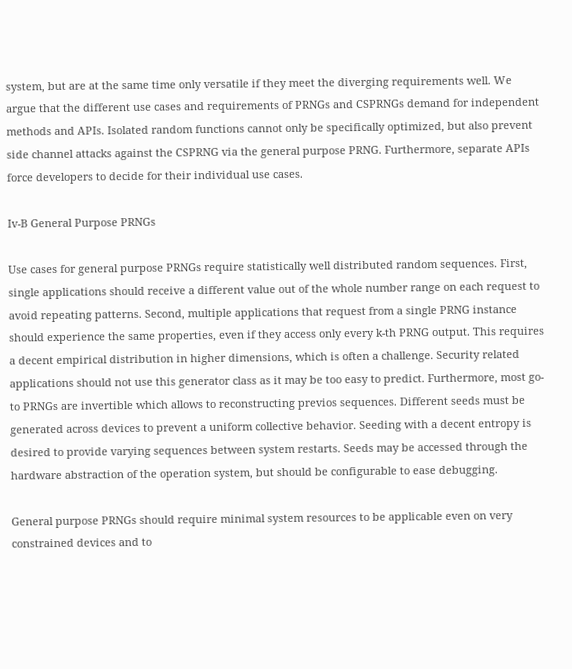system, but are at the same time only versatile if they meet the diverging requirements well. We argue that the different use cases and requirements of PRNGs and CSPRNGs demand for independent methods and APIs. Isolated random functions cannot only be specifically optimized, but also prevent side channel attacks against the CSPRNG via the general purpose PRNG. Furthermore, separate APIs force developers to decide for their individual use cases.

Iv-B General Purpose PRNGs

Use cases for general purpose PRNGs require statistically well distributed random sequences. First, single applications should receive a different value out of the whole number range on each request to avoid repeating patterns. Second, multiple applications that request from a single PRNG instance should experience the same properties, even if they access only every k-th PRNG output. This requires a decent empirical distribution in higher dimensions, which is often a challenge. Security related applications should not use this generator class as it may be too easy to predict. Furthermore, most go-to PRNGs are invertible which allows to reconstructing previos sequences. Different seeds must be generated across devices to prevent a uniform collective behavior. Seeding with a decent entropy is desired to provide varying sequences between system restarts. Seeds may be accessed through the hardware abstraction of the operation system, but should be configurable to ease debugging.

General purpose PRNGs should require minimal system resources to be applicable even on very constrained devices and to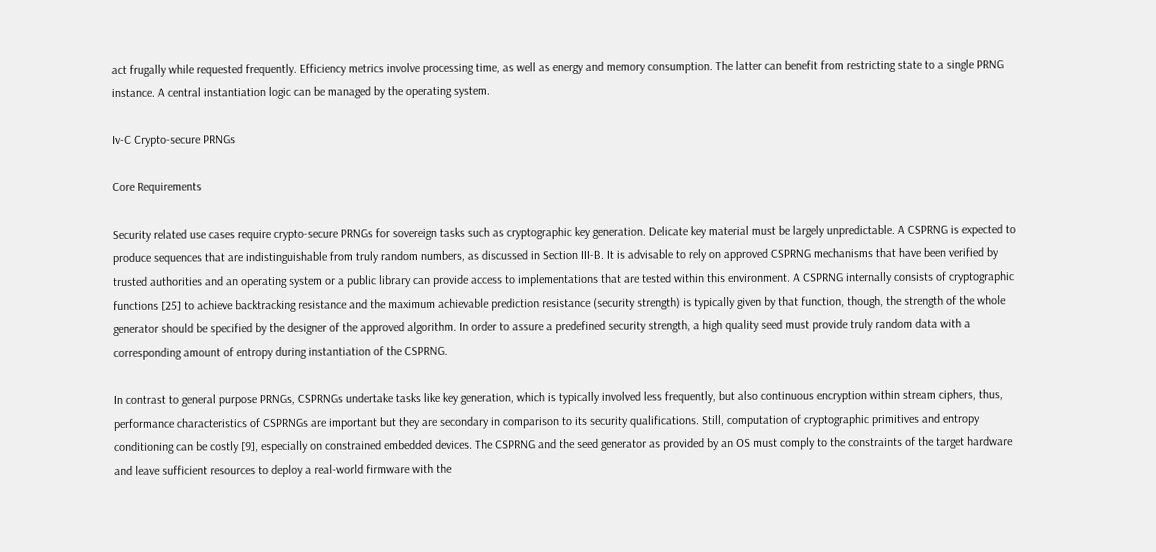act frugally while requested frequently. Efficiency metrics involve processing time, as well as energy and memory consumption. The latter can benefit from restricting state to a single PRNG instance. A central instantiation logic can be managed by the operating system.

Iv-C Crypto-secure PRNGs

Core Requirements

Security related use cases require crypto-secure PRNGs for sovereign tasks such as cryptographic key generation. Delicate key material must be largely unpredictable. A CSPRNG is expected to produce sequences that are indistinguishable from truly random numbers, as discussed in Section III-B. It is advisable to rely on approved CSPRNG mechanisms that have been verified by trusted authorities and an operating system or a public library can provide access to implementations that are tested within this environment. A CSPRNG internally consists of cryptographic functions [25] to achieve backtracking resistance and the maximum achievable prediction resistance (security strength) is typically given by that function, though, the strength of the whole generator should be specified by the designer of the approved algorithm. In order to assure a predefined security strength, a high quality seed must provide truly random data with a corresponding amount of entropy during instantiation of the CSPRNG.

In contrast to general purpose PRNGs, CSPRNGs undertake tasks like key generation, which is typically involved less frequently, but also continuous encryption within stream ciphers, thus, performance characteristics of CSPRNGs are important but they are secondary in comparison to its security qualifications. Still, computation of cryptographic primitives and entropy conditioning can be costly [9], especially on constrained embedded devices. The CSPRNG and the seed generator as provided by an OS must comply to the constraints of the target hardware and leave sufficient resources to deploy a real-world firmware with the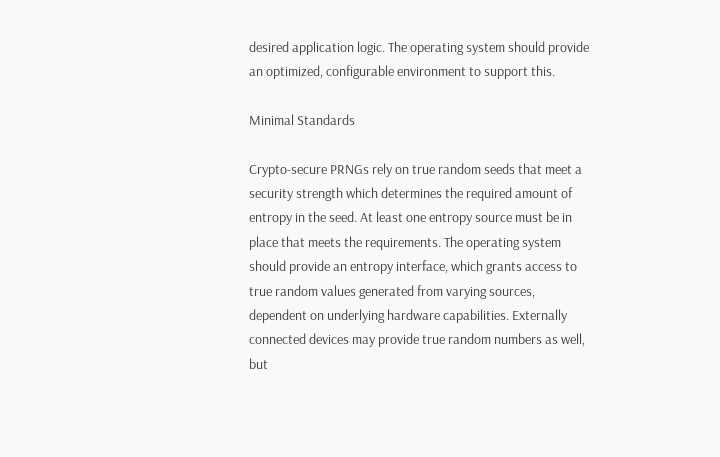desired application logic. The operating system should provide an optimized, configurable environment to support this.

Minimal Standards

Crypto-secure PRNGs rely on true random seeds that meet a security strength which determines the required amount of entropy in the seed. At least one entropy source must be in place that meets the requirements. The operating system should provide an entropy interface, which grants access to true random values generated from varying sources, dependent on underlying hardware capabilities. Externally connected devices may provide true random numbers as well, but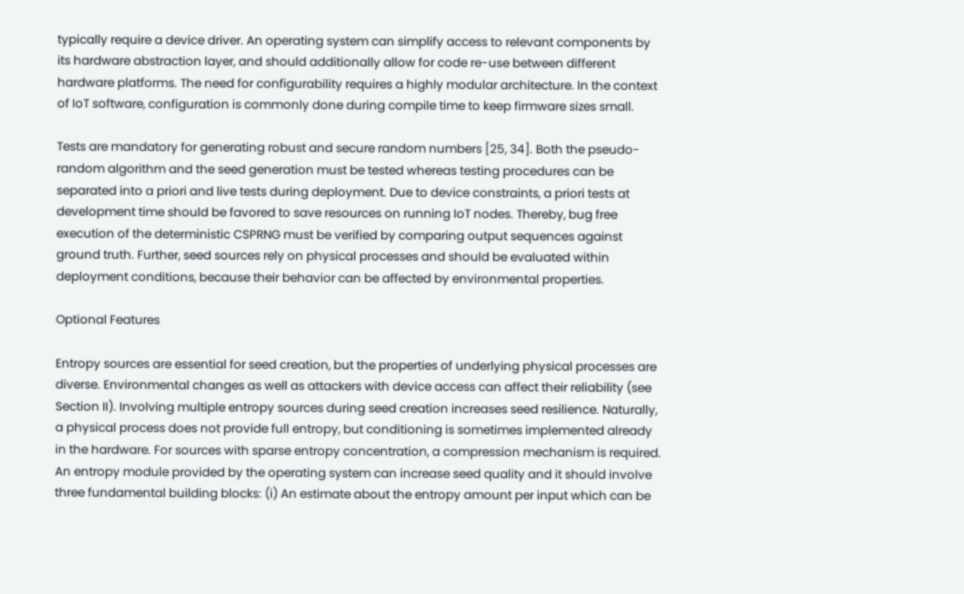typically require a device driver. An operating system can simplify access to relevant components by its hardware abstraction layer, and should additionally allow for code re-use between different hardware platforms. The need for configurability requires a highly modular architecture. In the context of IoT software, configuration is commonly done during compile time to keep firmware sizes small.

Tests are mandatory for generating robust and secure random numbers [25, 34]. Both the pseudo-random algorithm and the seed generation must be tested whereas testing procedures can be separated into a priori and live tests during deployment. Due to device constraints, a priori tests at development time should be favored to save resources on running IoT nodes. Thereby, bug free execution of the deterministic CSPRNG must be verified by comparing output sequences against ground truth. Further, seed sources rely on physical processes and should be evaluated within deployment conditions, because their behavior can be affected by environmental properties.

Optional Features

Entropy sources are essential for seed creation, but the properties of underlying physical processes are diverse. Environmental changes as well as attackers with device access can affect their reliability (see Section II). Involving multiple entropy sources during seed creation increases seed resilience. Naturally, a physical process does not provide full entropy, but conditioning is sometimes implemented already in the hardware. For sources with sparse entropy concentration, a compression mechanism is required. An entropy module provided by the operating system can increase seed quality and it should involve three fundamental building blocks: (i) An estimate about the entropy amount per input which can be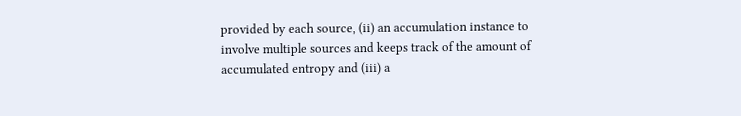provided by each source, (ii) an accumulation instance to involve multiple sources and keeps track of the amount of accumulated entropy and (iii) a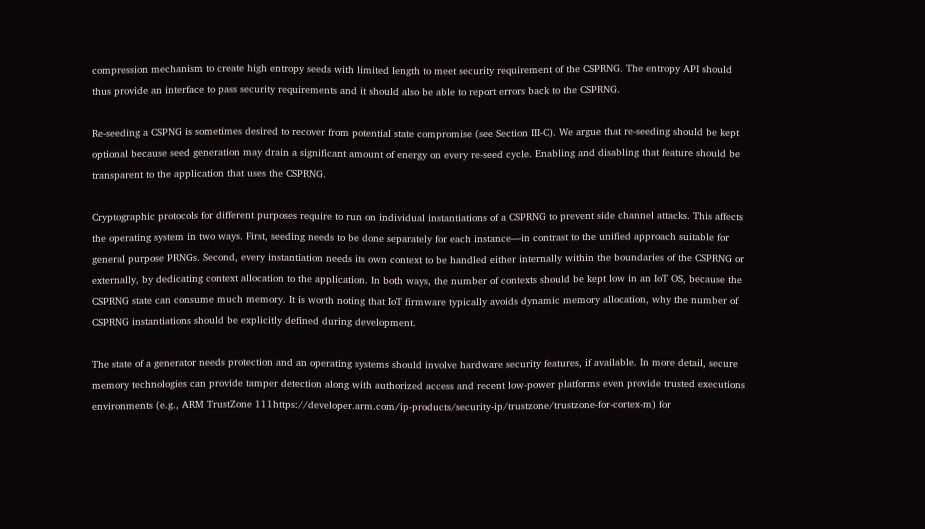compression mechanism to create high entropy seeds with limited length to meet security requirement of the CSPRNG. The entropy API should thus provide an interface to pass security requirements and it should also be able to report errors back to the CSPRNG.

Re-seeding a CSPNG is sometimes desired to recover from potential state compromise (see Section III-C). We argue that re-seeding should be kept optional because seed generation may drain a significant amount of energy on every re-seed cycle. Enabling and disabling that feature should be transparent to the application that uses the CSPRNG.

Cryptographic protocols for different purposes require to run on individual instantiations of a CSPRNG to prevent side channel attacks. This affects the operating system in two ways. First, seeding needs to be done separately for each instance—in contrast to the unified approach suitable for general purpose PRNGs. Second, every instantiation needs its own context to be handled either internally within the boundaries of the CSPRNG or externally, by dedicating context allocation to the application. In both ways, the number of contexts should be kept low in an IoT OS, because the CSPRNG state can consume much memory. It is worth noting that IoT firmware typically avoids dynamic memory allocation, why the number of CSPRNG instantiations should be explicitly defined during development.

The state of a generator needs protection and an operating systems should involve hardware security features, if available. In more detail, secure memory technologies can provide tamper detection along with authorized access and recent low-power platforms even provide trusted executions environments (e.g., ARM TrustZone 111https://developer.arm.com/ip-products/security-ip/trustzone/trustzone-for-cortex-m) for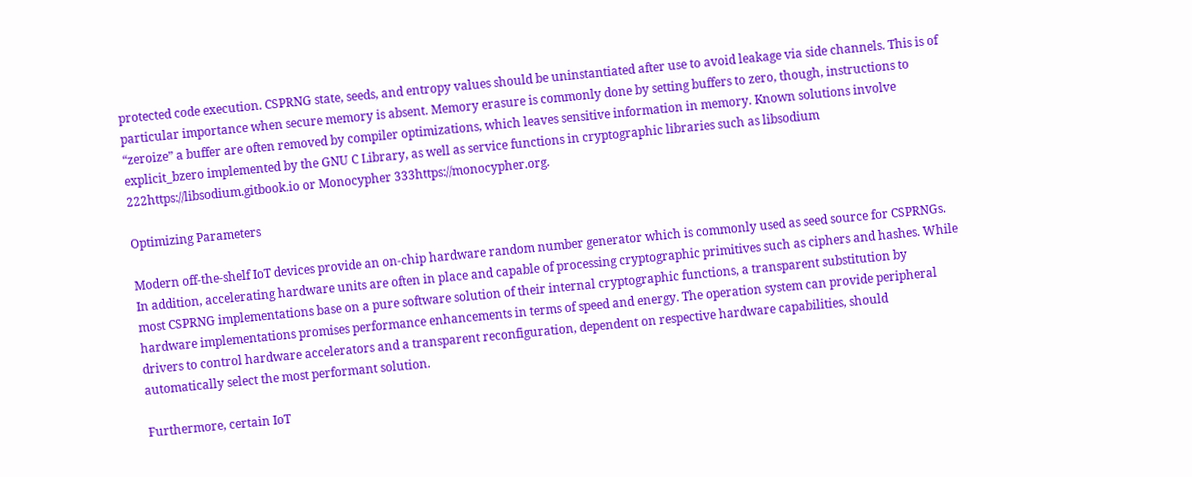protected code execution. CSPRNG state, seeds, and entropy values should be uninstantiated after use to avoid leakage via side channels. This is of particular importance when secure memory is absent. Memory erasure is commonly done by setting buffers to zero, though, instructions to “zeroize” a buffer are often removed by compiler optimizations, which leaves sensitive information in memory. Known solutions involve explicit_bzero implemented by the GNU C Library, as well as service functions in cryptographic libraries such as libsodium 222https://libsodium.gitbook.io or Monocypher 333https://monocypher.org.

Optimizing Parameters

Modern off-the-shelf IoT devices provide an on-chip hardware random number generator which is commonly used as seed source for CSPRNGs. In addition, accelerating hardware units are often in place and capable of processing cryptographic primitives such as ciphers and hashes. While most CSPRNG implementations base on a pure software solution of their internal cryptographic functions, a transparent substitution by hardware implementations promises performance enhancements in terms of speed and energy. The operation system can provide peripheral drivers to control hardware accelerators and a transparent reconfiguration, dependent on respective hardware capabilities, should automatically select the most performant solution.

Furthermore, certain IoT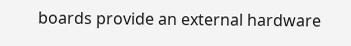boards provide an external hardware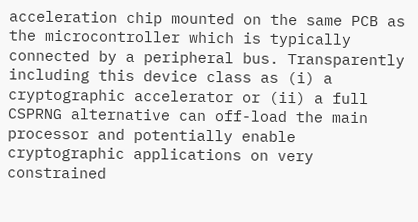acceleration chip mounted on the same PCB as the microcontroller which is typically connected by a peripheral bus. Transparently including this device class as (i) a cryptographic accelerator or (ii) a full CSPRNG alternative can off-load the main processor and potentially enable cryptographic applications on very constrained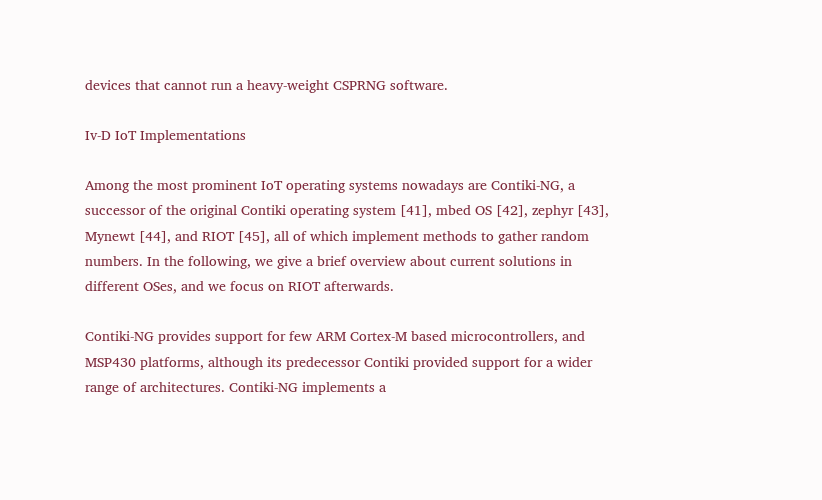devices that cannot run a heavy-weight CSPRNG software.

Iv-D IoT Implementations

Among the most prominent IoT operating systems nowadays are Contiki-NG, a successor of the original Contiki operating system [41], mbed OS [42], zephyr [43], Mynewt [44], and RIOT [45], all of which implement methods to gather random numbers. In the following, we give a brief overview about current solutions in different OSes, and we focus on RIOT afterwards.

Contiki-NG provides support for few ARM Cortex-M based microcontrollers, and MSP430 platforms, although its predecessor Contiki provided support for a wider range of architectures. Contiki-NG implements a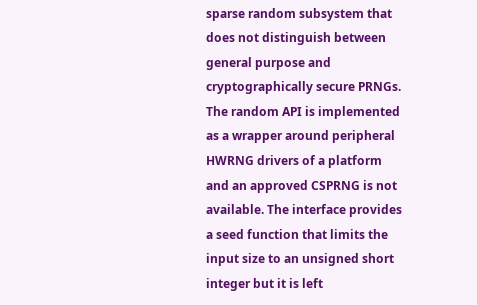sparse random subsystem that does not distinguish between general purpose and cryptographically secure PRNGs. The random API is implemented as a wrapper around peripheral HWRNG drivers of a platform and an approved CSPRNG is not available. The interface provides a seed function that limits the input size to an unsigned short integer but it is left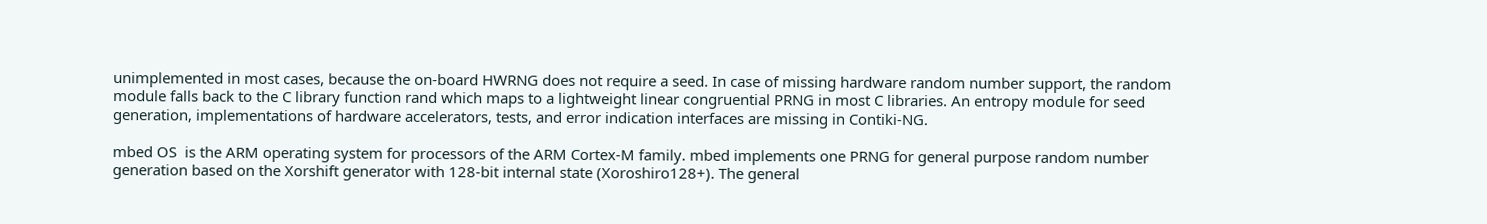unimplemented in most cases, because the on-board HWRNG does not require a seed. In case of missing hardware random number support, the random module falls back to the C library function rand which maps to a lightweight linear congruential PRNG in most C libraries. An entropy module for seed generation, implementations of hardware accelerators, tests, and error indication interfaces are missing in Contiki-NG.

mbed OS  is the ARM operating system for processors of the ARM Cortex-M family. mbed implements one PRNG for general purpose random number generation based on the Xorshift generator with 128-bit internal state (Xoroshiro128+). The general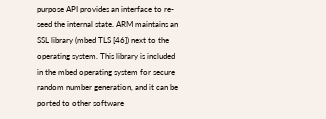purpose API provides an interface to re-seed the internal state. ARM maintains an SSL library (mbed TLS [46]) next to the operating system. This library is included in the mbed operating system for secure random number generation, and it can be ported to other software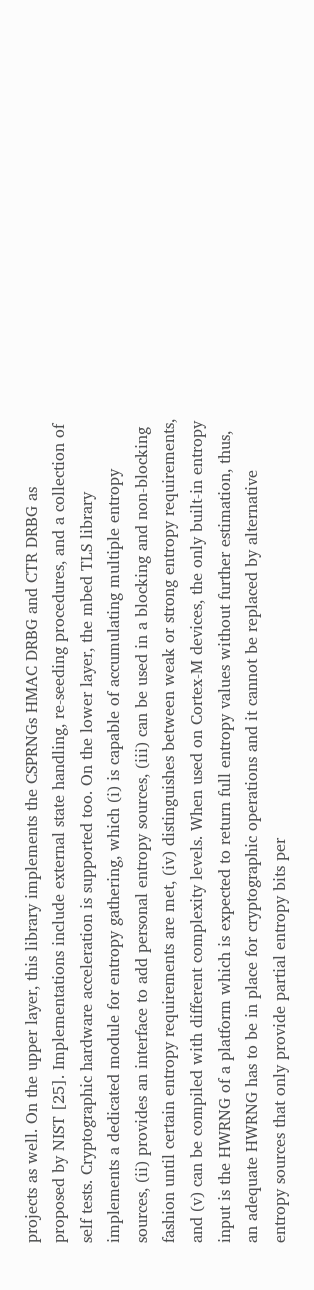projects as well. On the upper layer, this library implements the CSPRNGs HMAC DRBG and CTR DRBG as proposed by NIST [25]. Implementations include external state handling, re-seeding procedures, and a collection of self tests. Cryptographic hardware acceleration is supported too. On the lower layer, the mbed TLS library implements a dedicated module for entropy gathering, which (i) is capable of accumulating multiple entropy sources, (ii) provides an interface to add personal entropy sources, (iii) can be used in a blocking and non-blocking fashion until certain entropy requirements are met, (iv) distinguishes between weak or strong entropy requirements, and (v) can be compiled with different complexity levels. When used on Cortex-M devices, the only built-in entropy input is the HWRNG of a platform which is expected to return full entropy values without further estimation, thus, an adequate HWRNG has to be in place for cryptographic operations and it cannot be replaced by alternative entropy sources that only provide partial entropy bits per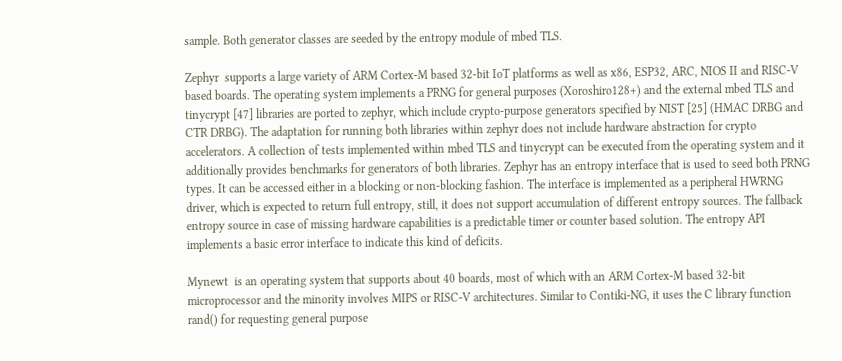sample. Both generator classes are seeded by the entropy module of mbed TLS.

Zephyr  supports a large variety of ARM Cortex-M based 32-bit IoT platforms as well as x86, ESP32, ARC, NIOS II and RISC-V based boards. The operating system implements a PRNG for general purposes (Xoroshiro128+) and the external mbed TLS and tinycrypt [47] libraries are ported to zephyr, which include crypto-purpose generators specified by NIST [25] (HMAC DRBG and CTR DRBG). The adaptation for running both libraries within zephyr does not include hardware abstraction for crypto accelerators. A collection of tests implemented within mbed TLS and tinycrypt can be executed from the operating system and it additionally provides benchmarks for generators of both libraries. Zephyr has an entropy interface that is used to seed both PRNG types. It can be accessed either in a blocking or non-blocking fashion. The interface is implemented as a peripheral HWRNG driver, which is expected to return full entropy, still, it does not support accumulation of different entropy sources. The fallback entropy source in case of missing hardware capabilities is a predictable timer or counter based solution. The entropy API implements a basic error interface to indicate this kind of deficits.

Mynewt  is an operating system that supports about 40 boards, most of which with an ARM Cortex-M based 32-bit microprocessor and the minority involves MIPS or RISC-V architectures. Similar to Contiki-NG, it uses the C library function rand() for requesting general purpose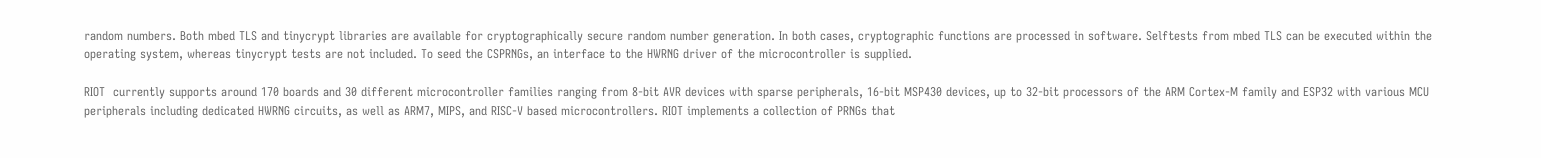random numbers. Both mbed TLS and tinycrypt libraries are available for cryptographically secure random number generation. In both cases, cryptographic functions are processed in software. Selftests from mbed TLS can be executed within the operating system, whereas tinycrypt tests are not included. To seed the CSPRNGs, an interface to the HWRNG driver of the microcontroller is supplied.

RIOT  currently supports around 170 boards and 30 different microcontroller families ranging from 8-bit AVR devices with sparse peripherals, 16-bit MSP430 devices, up to 32-bit processors of the ARM Cortex-M family and ESP32 with various MCU peripherals including dedicated HWRNG circuits, as well as ARM7, MIPS, and RISC-V based microcontrollers. RIOT implements a collection of PRNGs that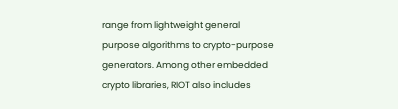range from lightweight general purpose algorithms to crypto-purpose generators. Among other embedded crypto libraries, RIOT also includes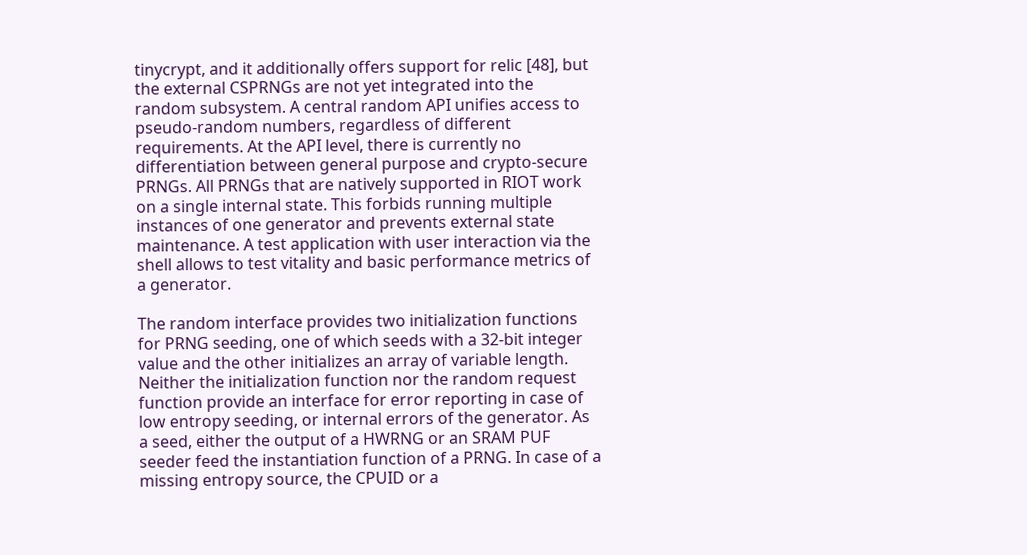tinycrypt, and it additionally offers support for relic [48], but the external CSPRNGs are not yet integrated into the random subsystem. A central random API unifies access to pseudo-random numbers, regardless of different requirements. At the API level, there is currently no differentiation between general purpose and crypto-secure PRNGs. All PRNGs that are natively supported in RIOT work on a single internal state. This forbids running multiple instances of one generator and prevents external state maintenance. A test application with user interaction via the shell allows to test vitality and basic performance metrics of a generator.

The random interface provides two initialization functions for PRNG seeding, one of which seeds with a 32-bit integer value and the other initializes an array of variable length. Neither the initialization function nor the random request function provide an interface for error reporting in case of low entropy seeding, or internal errors of the generator. As a seed, either the output of a HWRNG or an SRAM PUF seeder feed the instantiation function of a PRNG. In case of a missing entropy source, the CPUID or a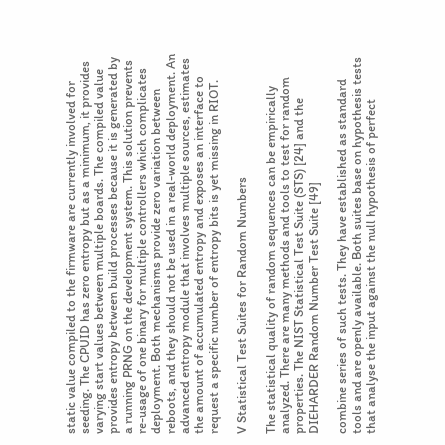static value compiled to the firmware are currently involved for seeding. The CPUID has zero entropy but as a minimum, it provides varying start values between multiple boards. The compiled value provides entropy between build processes because it is generated by a running PRNG on the development system. This solution prevents re-usage of one binary for multiple controllers which complicates deployment. Both mechanisms provide zero variation between reboots, and they should not be used in a real-world deployment. An advanced entropy module that involves multiple sources, estimates the amount of accumulated entropy and exposes an interface to request a specific number of entropy bits is yet missing in RIOT.

V Statistical Test Suites for Random Numbers

The statistical quality of random sequences can be empirically analyzed. There are many methods and tools to test for random properties. The NIST Statistical Test Suite (STS) [24] and the DIEHARDER Random Number Test Suite [49]

combine series of such tests. They have established as standard tools and are openly available. Both suites base on hypothesis tests that analyse the input against the null hypothesis of perfect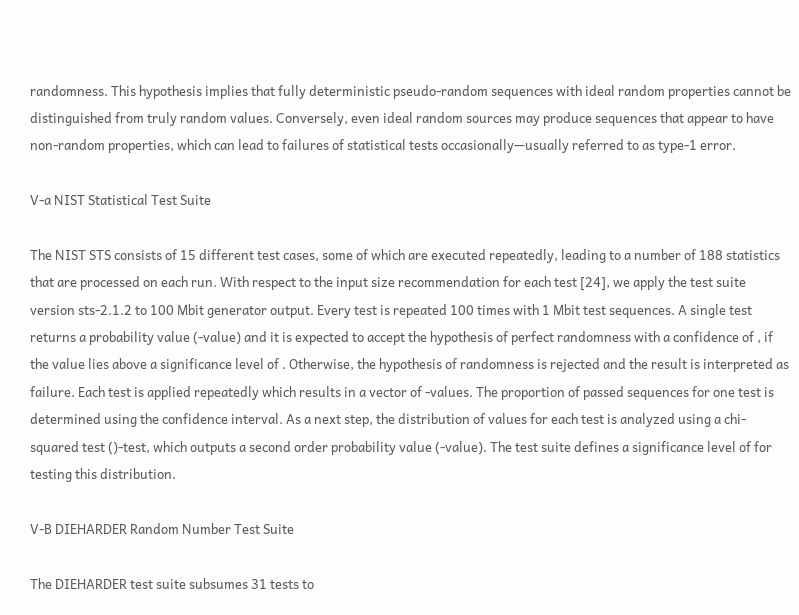randomness. This hypothesis implies that fully deterministic pseudo-random sequences with ideal random properties cannot be distinguished from truly random values. Conversely, even ideal random sources may produce sequences that appear to have non-random properties, which can lead to failures of statistical tests occasionally—usually referred to as type-1 error.

V-a NIST Statistical Test Suite

The NIST STS consists of 15 different test cases, some of which are executed repeatedly, leading to a number of 188 statistics that are processed on each run. With respect to the input size recommendation for each test [24], we apply the test suite version sts-2.1.2 to 100 Mbit generator output. Every test is repeated 100 times with 1 Mbit test sequences. A single test returns a probability value (-value) and it is expected to accept the hypothesis of perfect randomness with a confidence of , if the value lies above a significance level of . Otherwise, the hypothesis of randomness is rejected and the result is interpreted as failure. Each test is applied repeatedly which results in a vector of -values. The proportion of passed sequences for one test is determined using the confidence interval. As a next step, the distribution of values for each test is analyzed using a chi-squared test ()-test, which outputs a second order probability value (-value). The test suite defines a significance level of for testing this distribution.

V-B DIEHARDER Random Number Test Suite

The DIEHARDER test suite subsumes 31 tests to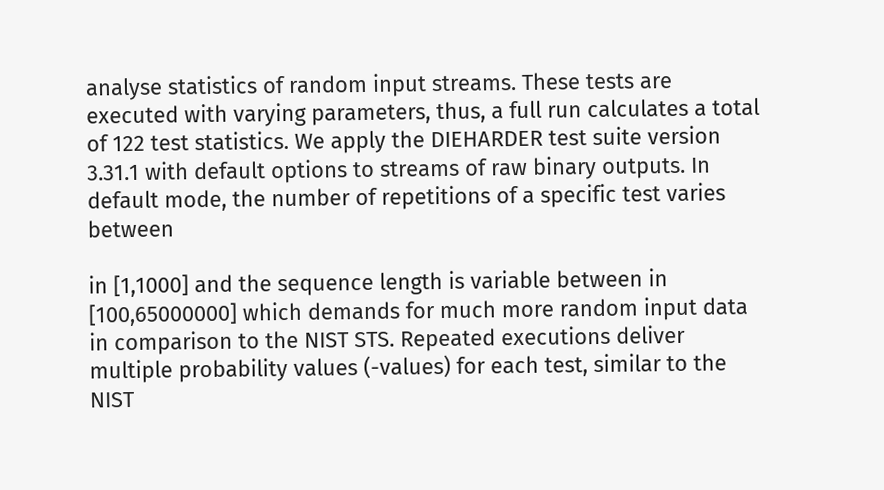analyse statistics of random input streams. These tests are executed with varying parameters, thus, a full run calculates a total of 122 test statistics. We apply the DIEHARDER test suite version 3.31.1 with default options to streams of raw binary outputs. In default mode, the number of repetitions of a specific test varies between

in [1,1000] and the sequence length is variable between in [100,65000000] which demands for much more random input data in comparison to the NIST STS. Repeated executions deliver multiple probability values (-values) for each test, similar to the NIST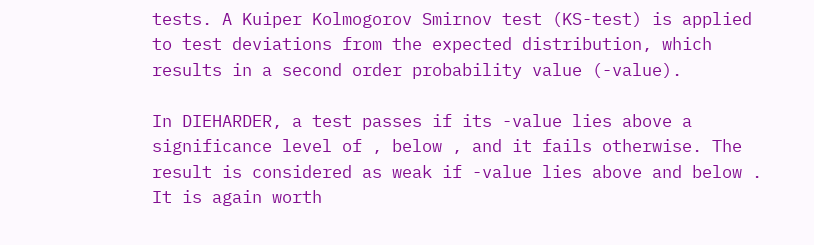tests. A Kuiper Kolmogorov Smirnov test (KS-test) is applied to test deviations from the expected distribution, which results in a second order probability value (-value).

In DIEHARDER, a test passes if its -value lies above a significance level of , below , and it fails otherwise. The result is considered as weak if -value lies above and below . It is again worth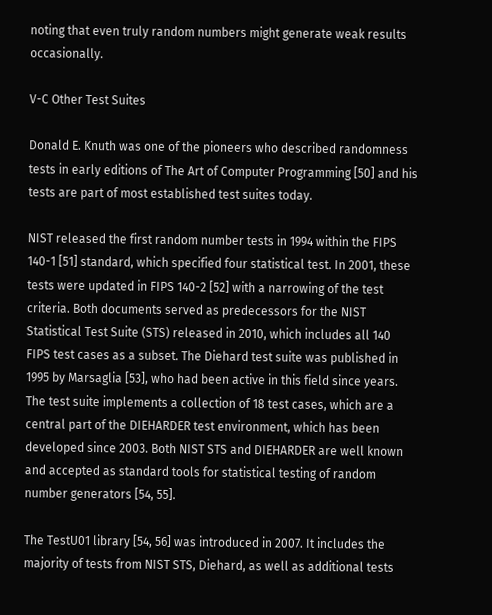noting that even truly random numbers might generate weak results occasionally.

V-C Other Test Suites

Donald E. Knuth was one of the pioneers who described randomness tests in early editions of The Art of Computer Programming [50] and his tests are part of most established test suites today.

NIST released the first random number tests in 1994 within the FIPS 140-1 [51] standard, which specified four statistical test. In 2001, these tests were updated in FIPS 140-2 [52] with a narrowing of the test criteria. Both documents served as predecessors for the NIST Statistical Test Suite (STS) released in 2010, which includes all 140 FIPS test cases as a subset. The Diehard test suite was published in 1995 by Marsaglia [53], who had been active in this field since years. The test suite implements a collection of 18 test cases, which are a central part of the DIEHARDER test environment, which has been developed since 2003. Both NIST STS and DIEHARDER are well known and accepted as standard tools for statistical testing of random number generators [54, 55].

The TestU01 library [54, 56] was introduced in 2007. It includes the majority of tests from NIST STS, Diehard, as well as additional tests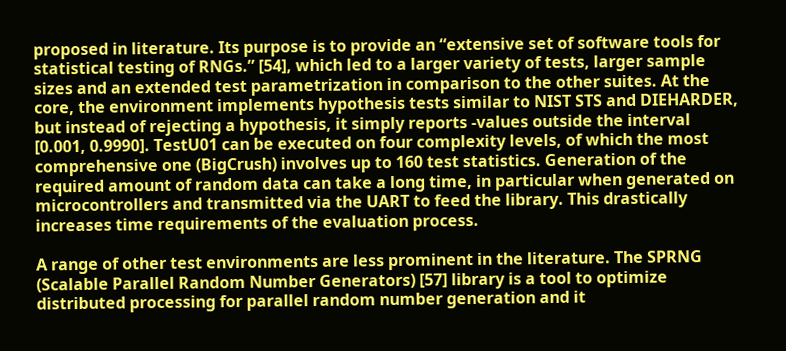proposed in literature. Its purpose is to provide an “extensive set of software tools for statistical testing of RNGs.” [54], which led to a larger variety of tests, larger sample sizes and an extended test parametrization in comparison to the other suites. At the core, the environment implements hypothesis tests similar to NIST STS and DIEHARDER, but instead of rejecting a hypothesis, it simply reports -values outside the interval [0.001, 0.9990]. TestU01 can be executed on four complexity levels, of which the most comprehensive one (BigCrush) involves up to 160 test statistics. Generation of the required amount of random data can take a long time, in particular when generated on microcontrollers and transmitted via the UART to feed the library. This drastically increases time requirements of the evaluation process.

A range of other test environments are less prominent in the literature. The SPRNG (Scalable Parallel Random Number Generators) [57] library is a tool to optimize distributed processing for parallel random number generation and it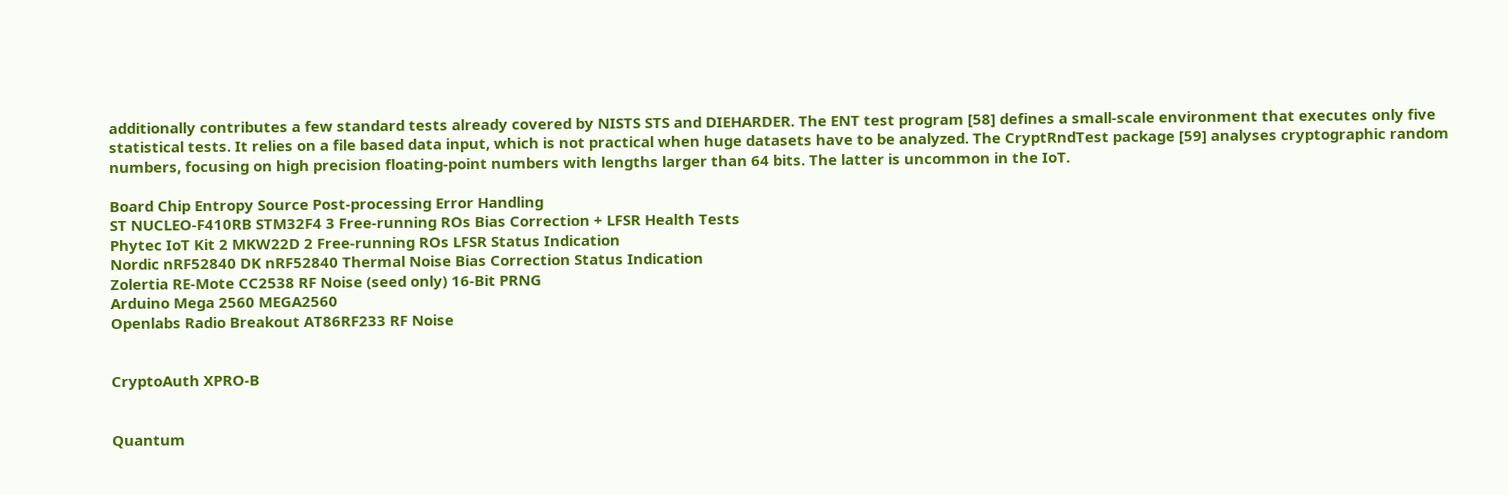additionally contributes a few standard tests already covered by NISTS STS and DIEHARDER. The ENT test program [58] defines a small-scale environment that executes only five statistical tests. It relies on a file based data input, which is not practical when huge datasets have to be analyzed. The CryptRndTest package [59] analyses cryptographic random numbers, focusing on high precision floating-point numbers with lengths larger than 64 bits. The latter is uncommon in the IoT.

Board Chip Entropy Source Post-processing Error Handling
ST NUCLEO-F410RB STM32F4 3 Free-running ROs Bias Correction + LFSR Health Tests
Phytec IoT Kit 2 MKW22D 2 Free-running ROs LFSR Status Indication
Nordic nRF52840 DK nRF52840 Thermal Noise Bias Correction Status Indication
Zolertia RE-Mote CC2538 RF Noise (seed only) 16-Bit PRNG
Arduino Mega 2560 MEGA2560
Openlabs Radio Breakout AT86RF233 RF Noise


CryptoAuth XPRO-B


Quantum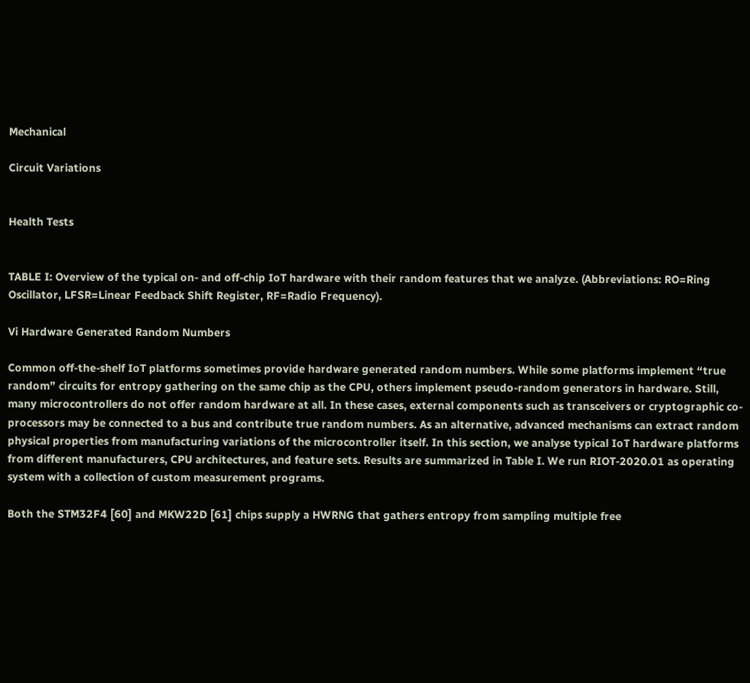Mechanical

Circuit Variations


Health Tests


TABLE I: Overview of the typical on- and off-chip IoT hardware with their random features that we analyze. (Abbreviations: RO=Ring Oscillator, LFSR=Linear Feedback Shift Register, RF=Radio Frequency).

Vi Hardware Generated Random Numbers

Common off-the-shelf IoT platforms sometimes provide hardware generated random numbers. While some platforms implement “true random” circuits for entropy gathering on the same chip as the CPU, others implement pseudo-random generators in hardware. Still, many microcontrollers do not offer random hardware at all. In these cases, external components such as transceivers or cryptographic co-processors may be connected to a bus and contribute true random numbers. As an alternative, advanced mechanisms can extract random physical properties from manufacturing variations of the microcontroller itself. In this section, we analyse typical IoT hardware platforms from different manufacturers, CPU architectures, and feature sets. Results are summarized in Table I. We run RIOT-2020.01 as operating system with a collection of custom measurement programs.

Both the STM32F4 [60] and MKW22D [61] chips supply a HWRNG that gathers entropy from sampling multiple free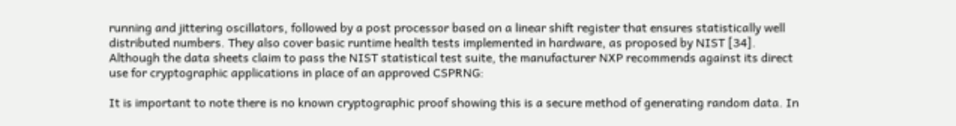running and jittering oscillators, followed by a post processor based on a linear shift register that ensures statistically well distributed numbers. They also cover basic runtime health tests implemented in hardware, as proposed by NIST [34]. Although the data sheets claim to pass the NIST statistical test suite, the manufacturer NXP recommends against its direct use for cryptographic applications in place of an approved CSPRNG:

It is important to note there is no known cryptographic proof showing this is a secure method of generating random data. In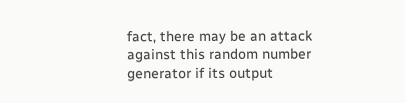fact, there may be an attack against this random number generator if its output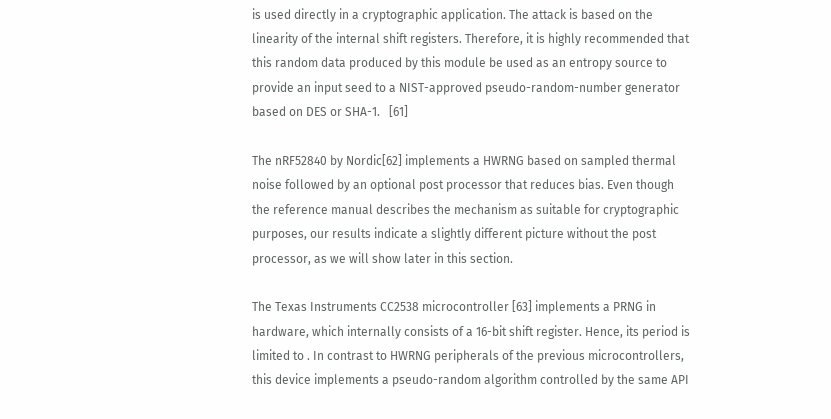is used directly in a cryptographic application. The attack is based on the linearity of the internal shift registers. Therefore, it is highly recommended that this random data produced by this module be used as an entropy source to provide an input seed to a NIST-approved pseudo-random-number generator based on DES or SHA-1.   [61]

The nRF52840 by Nordic[62] implements a HWRNG based on sampled thermal noise followed by an optional post processor that reduces bias. Even though the reference manual describes the mechanism as suitable for cryptographic purposes, our results indicate a slightly different picture without the post processor, as we will show later in this section.

The Texas Instruments CC2538 microcontroller [63] implements a PRNG in hardware, which internally consists of a 16-bit shift register. Hence, its period is limited to . In contrast to HWRNG peripherals of the previous microcontrollers, this device implements a pseudo-random algorithm controlled by the same API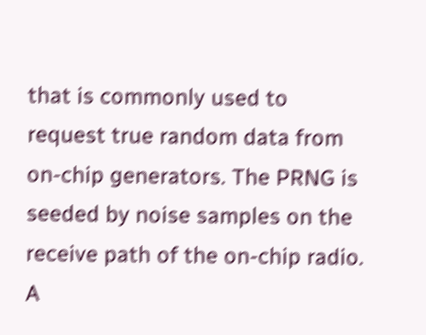that is commonly used to request true random data from on-chip generators. The PRNG is seeded by noise samples on the receive path of the on-chip radio. A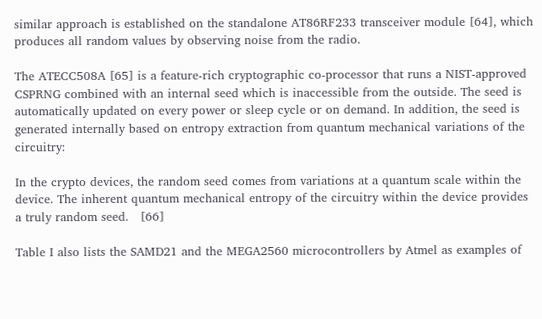similar approach is established on the standalone AT86RF233 transceiver module [64], which produces all random values by observing noise from the radio.

The ATECC508A [65] is a feature-rich cryptographic co-processor that runs a NIST-approved CSPRNG combined with an internal seed which is inaccessible from the outside. The seed is automatically updated on every power or sleep cycle or on demand. In addition, the seed is generated internally based on entropy extraction from quantum mechanical variations of the circuitry:

In the crypto devices, the random seed comes from variations at a quantum scale within the device. The inherent quantum mechanical entropy of the circuitry within the device provides a truly random seed.   [66]

Table I also lists the SAMD21 and the MEGA2560 microcontrollers by Atmel as examples of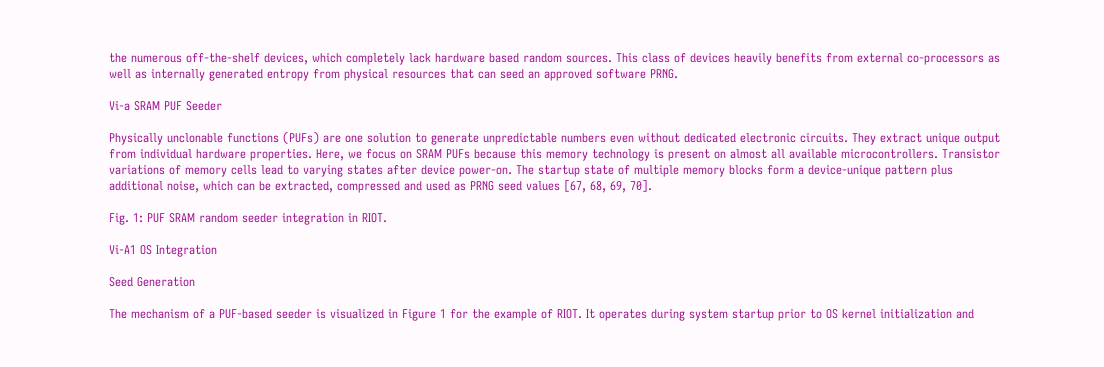the numerous off-the-shelf devices, which completely lack hardware based random sources. This class of devices heavily benefits from external co-processors as well as internally generated entropy from physical resources that can seed an approved software PRNG.

Vi-a SRAM PUF Seeder

Physically unclonable functions (PUFs) are one solution to generate unpredictable numbers even without dedicated electronic circuits. They extract unique output from individual hardware properties. Here, we focus on SRAM PUFs because this memory technology is present on almost all available microcontrollers. Transistor variations of memory cells lead to varying states after device power-on. The startup state of multiple memory blocks form a device-unique pattern plus additional noise, which can be extracted, compressed and used as PRNG seed values [67, 68, 69, 70].

Fig. 1: PUF SRAM random seeder integration in RIOT.

Vi-A1 OS Integration

Seed Generation

The mechanism of a PUF-based seeder is visualized in Figure 1 for the example of RIOT. It operates during system startup prior to OS kernel initialization and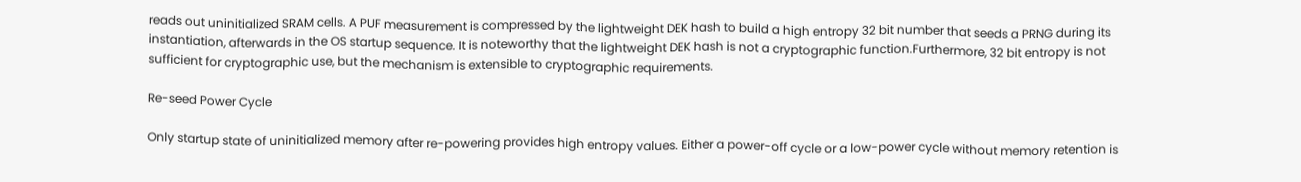reads out uninitialized SRAM cells. A PUF measurement is compressed by the lightweight DEK hash to build a high entropy 32 bit number that seeds a PRNG during its instantiation, afterwards in the OS startup sequence. It is noteworthy that the lightweight DEK hash is not a cryptographic function.Furthermore, 32 bit entropy is not sufficient for cryptographic use, but the mechanism is extensible to cryptographic requirements.

Re-seed Power Cycle

Only startup state of uninitialized memory after re-powering provides high entropy values. Either a power-off cycle or a low-power cycle without memory retention is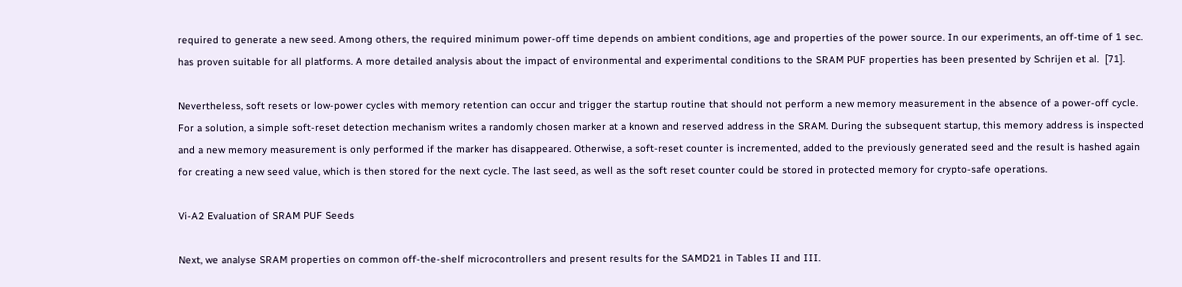required to generate a new seed. Among others, the required minimum power-off time depends on ambient conditions, age and properties of the power source. In our experiments, an off-time of 1 sec. has proven suitable for all platforms. A more detailed analysis about the impact of environmental and experimental conditions to the SRAM PUF properties has been presented by Schrijen et al.  [71].

Nevertheless, soft resets or low-power cycles with memory retention can occur and trigger the startup routine that should not perform a new memory measurement in the absence of a power-off cycle. For a solution, a simple soft-reset detection mechanism writes a randomly chosen marker at a known and reserved address in the SRAM. During the subsequent startup, this memory address is inspected and a new memory measurement is only performed if the marker has disappeared. Otherwise, a soft-reset counter is incremented, added to the previously generated seed and the result is hashed again for creating a new seed value, which is then stored for the next cycle. The last seed, as well as the soft reset counter could be stored in protected memory for crypto-safe operations.

Vi-A2 Evaluation of SRAM PUF Seeds

Next, we analyse SRAM properties on common off-the-shelf microcontrollers and present results for the SAMD21 in Tables II and III.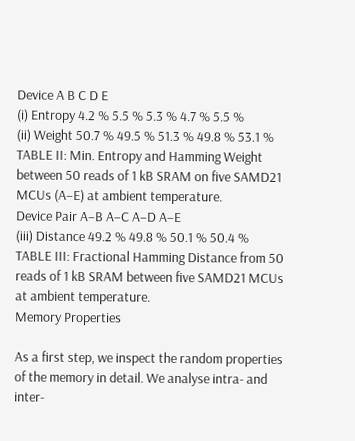Device A B C D E
(i) Entropy 4.2 % 5.5 % 5.3 % 4.7 % 5.5 %
(ii) Weight 50.7 % 49.5 % 51.3 % 49.8 % 53.1 %
TABLE II: Min. Entropy and Hamming Weight between 50 reads of 1 kB SRAM on five SAMD21 MCUs (A–E) at ambient temperature.
Device Pair A–B A–C A–D A–E
(iii) Distance 49.2 % 49.8 % 50.1 % 50.4 %
TABLE III: Fractional Hamming Distance from 50 reads of 1 kB SRAM between five SAMD21 MCUs at ambient temperature.
Memory Properties

As a first step, we inspect the random properties of the memory in detail. We analyse intra- and inter-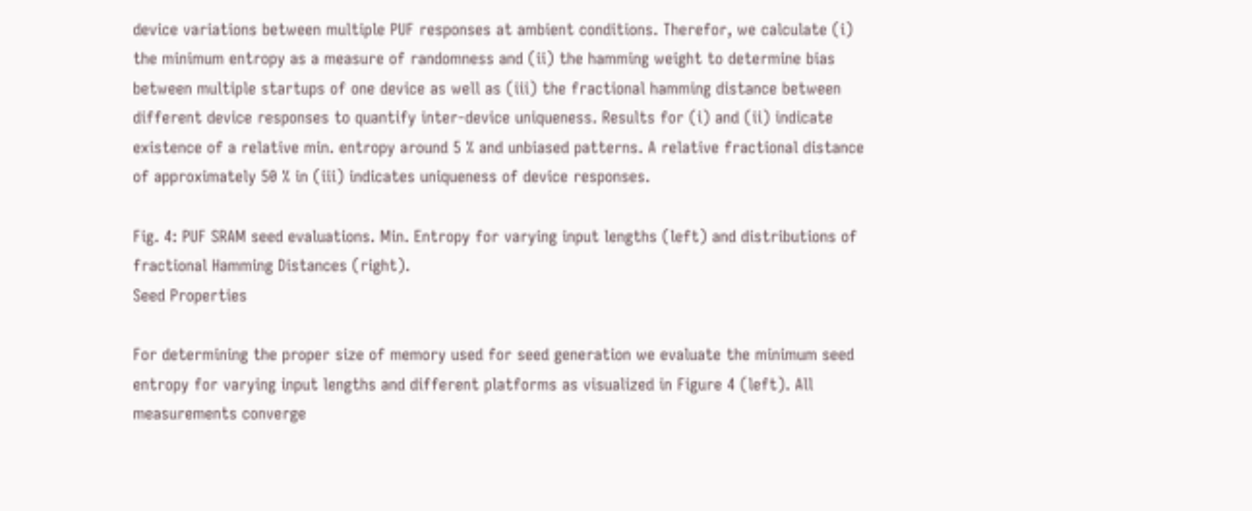device variations between multiple PUF responses at ambient conditions. Therefor, we calculate (i) the minimum entropy as a measure of randomness and (ii) the hamming weight to determine bias between multiple startups of one device as well as (iii) the fractional hamming distance between different device responses to quantify inter-device uniqueness. Results for (i) and (ii) indicate existence of a relative min. entropy around 5 % and unbiased patterns. A relative fractional distance of approximately 50 % in (iii) indicates uniqueness of device responses.

Fig. 4: PUF SRAM seed evaluations. Min. Entropy for varying input lengths (left) and distributions of fractional Hamming Distances (right).
Seed Properties

For determining the proper size of memory used for seed generation we evaluate the minimum seed entropy for varying input lengths and different platforms as visualized in Figure 4 (left). All measurements converge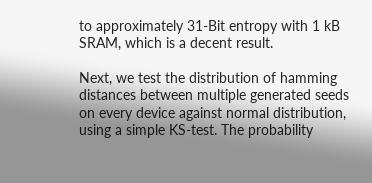to approximately 31-Bit entropy with 1 kB SRAM, which is a decent result.

Next, we test the distribution of hamming distances between multiple generated seeds on every device against normal distribution, using a simple KS-test. The probability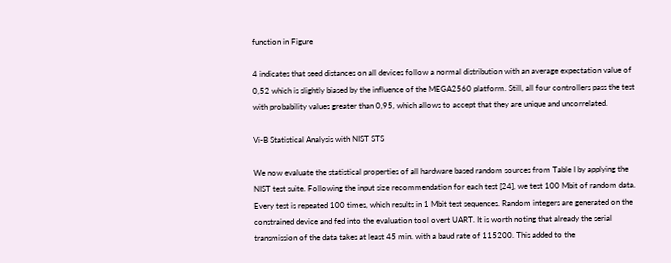function in Figure

4 indicates that seed distances on all devices follow a normal distribution with an average expectation value of 0,52 which is slightly biased by the influence of the MEGA2560 platform. Still, all four controllers pass the test with probability values greater than 0,95, which allows to accept that they are unique and uncorrelated.

Vi-B Statistical Analysis with NIST STS

We now evaluate the statistical properties of all hardware based random sources from Table I by applying the NIST test suite. Following the input size recommendation for each test [24], we test 100 Mbit of random data. Every test is repeated 100 times, which results in 1 Mbit test sequences. Random integers are generated on the constrained device and fed into the evaluation tool overt UART. It is worth noting that already the serial transmission of the data takes at least 45 min. with a baud rate of 115200. This added to the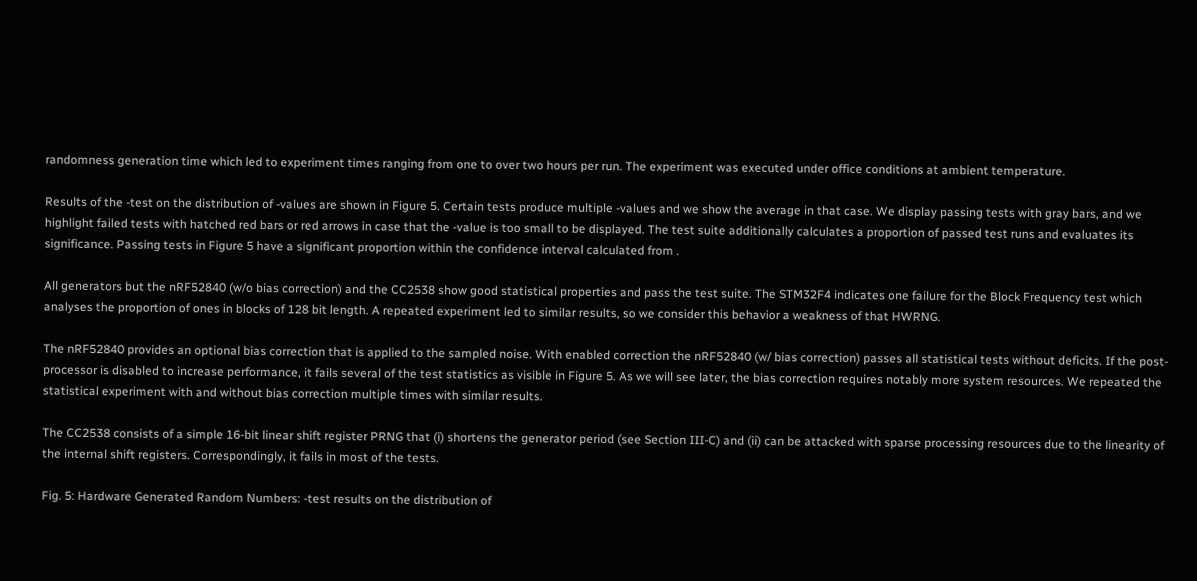randomness generation time which led to experiment times ranging from one to over two hours per run. The experiment was executed under office conditions at ambient temperature.

Results of the -test on the distribution of -values are shown in Figure 5. Certain tests produce multiple -values and we show the average in that case. We display passing tests with gray bars, and we highlight failed tests with hatched red bars or red arrows in case that the -value is too small to be displayed. The test suite additionally calculates a proportion of passed test runs and evaluates its significance. Passing tests in Figure 5 have a significant proportion within the confidence interval calculated from .

All generators but the nRF52840 (w/o bias correction) and the CC2538 show good statistical properties and pass the test suite. The STM32F4 indicates one failure for the Block Frequency test which analyses the proportion of ones in blocks of 128 bit length. A repeated experiment led to similar results, so we consider this behavior a weakness of that HWRNG.

The nRF52840 provides an optional bias correction that is applied to the sampled noise. With enabled correction the nRF52840 (w/ bias correction) passes all statistical tests without deficits. If the post-processor is disabled to increase performance, it fails several of the test statistics as visible in Figure 5. As we will see later, the bias correction requires notably more system resources. We repeated the statistical experiment with and without bias correction multiple times with similar results.

The CC2538 consists of a simple 16-bit linear shift register PRNG that (i) shortens the generator period (see Section III-C) and (ii) can be attacked with sparse processing resources due to the linearity of the internal shift registers. Correspondingly, it fails in most of the tests.

Fig. 5: Hardware Generated Random Numbers: -test results on the distribution of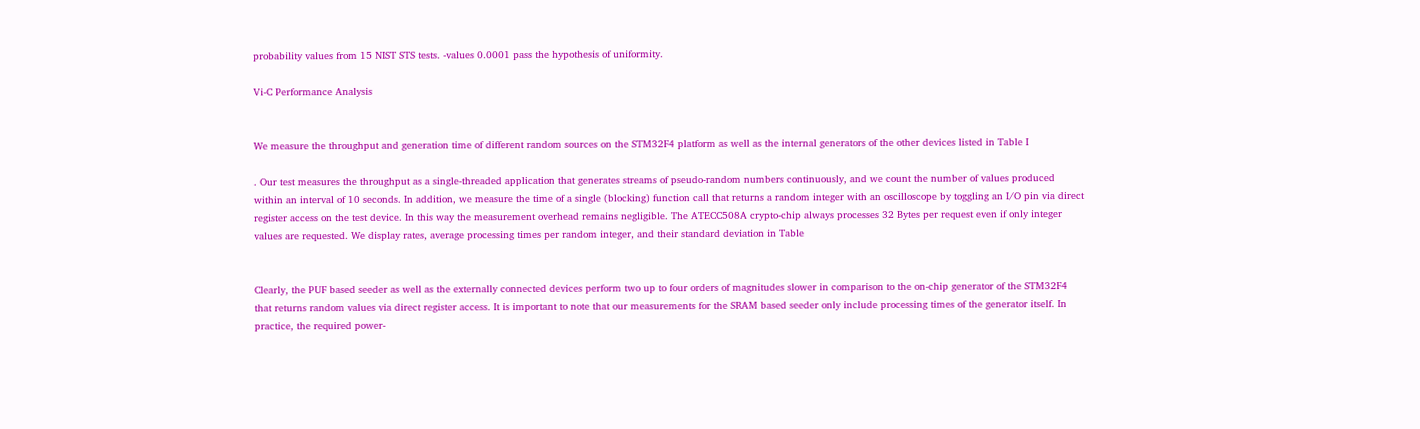probability values from 15 NIST STS tests. -values 0.0001 pass the hypothesis of uniformity.

Vi-C Performance Analysis


We measure the throughput and generation time of different random sources on the STM32F4 platform as well as the internal generators of the other devices listed in Table I

. Our test measures the throughput as a single-threaded application that generates streams of pseudo-random numbers continuously, and we count the number of values produced within an interval of 10 seconds. In addition, we measure the time of a single (blocking) function call that returns a random integer with an oscilloscope by toggling an I/O pin via direct register access on the test device. In this way the measurement overhead remains negligible. The ATECC508A crypto-chip always processes 32 Bytes per request even if only integer values are requested. We display rates, average processing times per random integer, and their standard deviation in Table


Clearly, the PUF based seeder as well as the externally connected devices perform two up to four orders of magnitudes slower in comparison to the on-chip generator of the STM32F4 that returns random values via direct register access. It is important to note that our measurements for the SRAM based seeder only include processing times of the generator itself. In practice, the required power-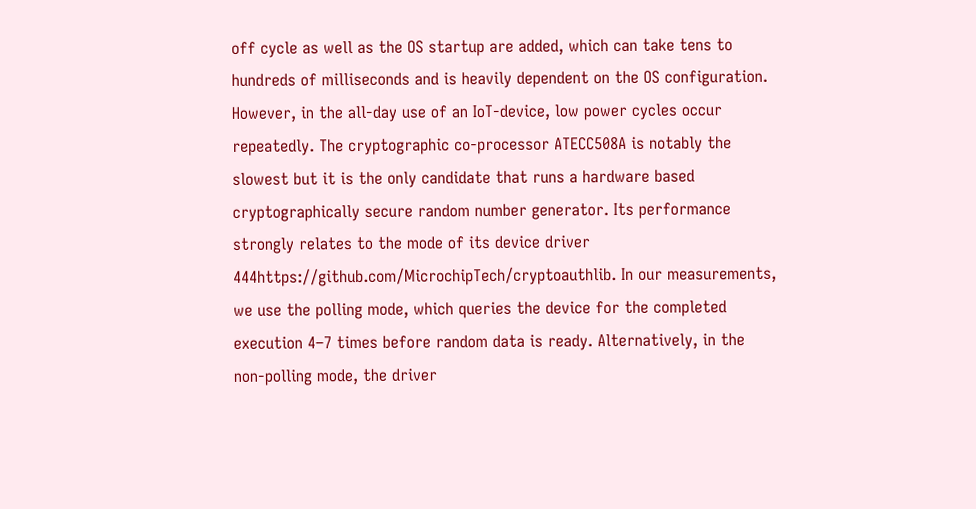off cycle as well as the OS startup are added, which can take tens to hundreds of milliseconds and is heavily dependent on the OS configuration. However, in the all-day use of an IoT-device, low power cycles occur repeatedly. The cryptographic co-processor ATECC508A is notably the slowest but it is the only candidate that runs a hardware based cryptographically secure random number generator. Its performance strongly relates to the mode of its device driver 444https://github.com/MicrochipTech/cryptoauthlib. In our measurements, we use the polling mode, which queries the device for the completed execution 4–7 times before random data is ready. Alternatively, in the non-polling mode, the driver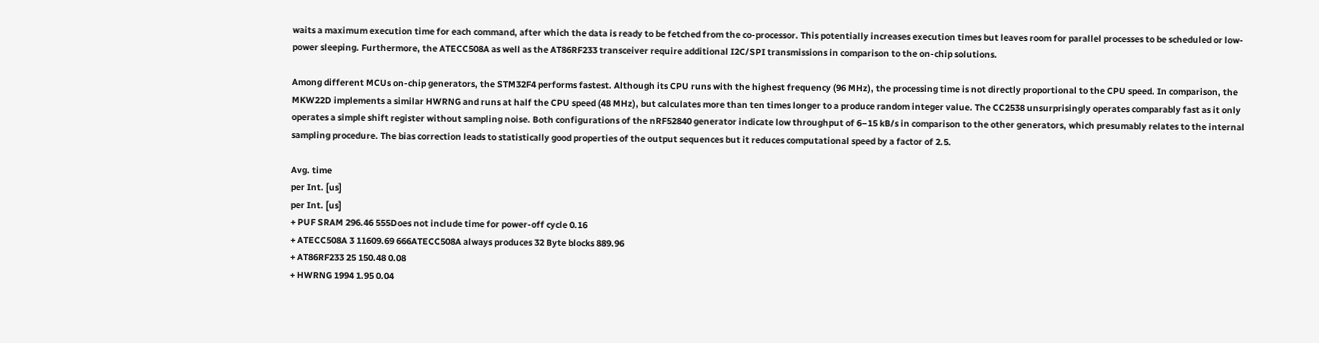waits a maximum execution time for each command, after which the data is ready to be fetched from the co-processor. This potentially increases execution times but leaves room for parallel processes to be scheduled or low-power sleeping. Furthermore, the ATECC508A as well as the AT86RF233 transceiver require additional I2C/SPI transmissions in comparison to the on-chip solutions.

Among different MCUs on-chip generators, the STM32F4 performs fastest. Although its CPU runs with the highest frequency (96 MHz), the processing time is not directly proportional to the CPU speed. In comparison, the MKW22D implements a similar HWRNG and runs at half the CPU speed (48 MHz), but calculates more than ten times longer to a produce random integer value. The CC2538 unsurprisingly operates comparably fast as it only operates a simple shift register without sampling noise. Both configurations of the nRF52840 generator indicate low throughput of 6–15 kB/s in comparison to the other generators, which presumably relates to the internal sampling procedure. The bias correction leads to statistically good properties of the output sequences but it reduces computational speed by a factor of 2.5.

Avg. time
per Int. [us]
per Int. [us]
+ PUF SRAM 296.46 555Does not include time for power-off cycle 0.16
+ ATECC508A 3 11609.69 666ATECC508A always produces 32 Byte blocks 889.96
+ AT86RF233 25 150.48 0.08
+ HWRNG 1994 1.95 0.04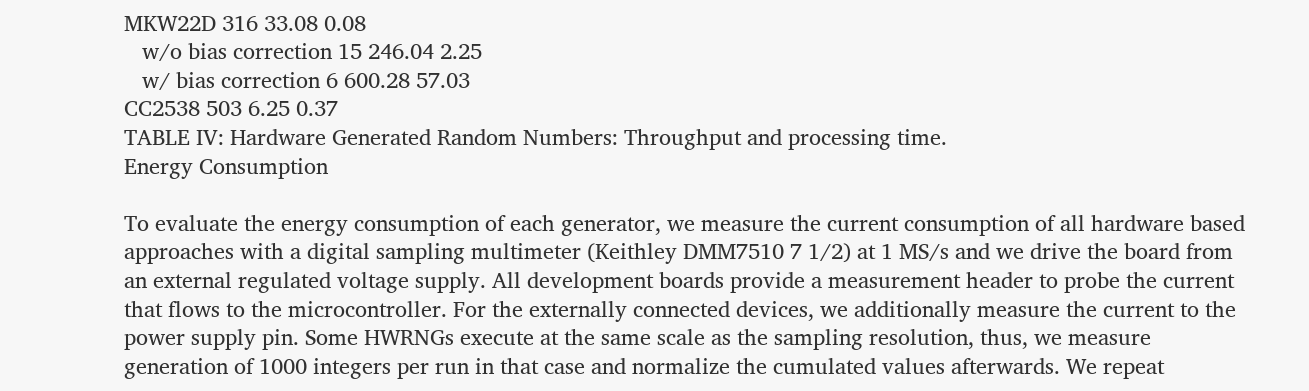MKW22D 316 33.08 0.08
   w/o bias correction 15 246.04 2.25
   w/ bias correction 6 600.28 57.03
CC2538 503 6.25 0.37
TABLE IV: Hardware Generated Random Numbers: Throughput and processing time.
Energy Consumption

To evaluate the energy consumption of each generator, we measure the current consumption of all hardware based approaches with a digital sampling multimeter (Keithley DMM7510 7 1/2) at 1 MS/s and we drive the board from an external regulated voltage supply. All development boards provide a measurement header to probe the current that flows to the microcontroller. For the externally connected devices, we additionally measure the current to the power supply pin. Some HWRNGs execute at the same scale as the sampling resolution, thus, we measure generation of 1000 integers per run in that case and normalize the cumulated values afterwards. We repeat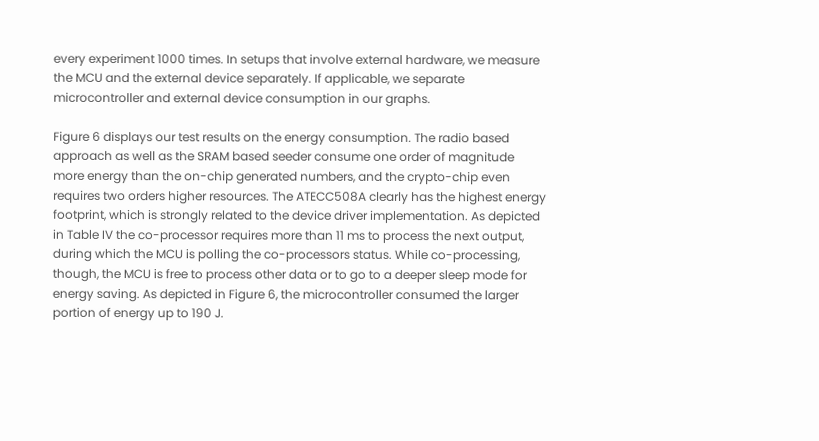every experiment 1000 times. In setups that involve external hardware, we measure the MCU and the external device separately. If applicable, we separate microcontroller and external device consumption in our graphs.

Figure 6 displays our test results on the energy consumption. The radio based approach as well as the SRAM based seeder consume one order of magnitude more energy than the on-chip generated numbers, and the crypto-chip even requires two orders higher resources. The ATECC508A clearly has the highest energy footprint, which is strongly related to the device driver implementation. As depicted in Table IV the co-processor requires more than 11 ms to process the next output, during which the MCU is polling the co-processors status. While co-processing, though, the MCU is free to process other data or to go to a deeper sleep mode for energy saving. As depicted in Figure 6, the microcontroller consumed the larger portion of energy up to 190 J.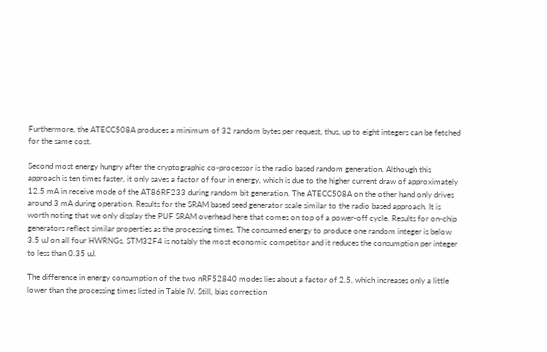Furthermore, the ATECC508A produces a minimum of 32 random bytes per request, thus, up to eight integers can be fetched for the same cost.

Second most energy hungry after the cryptographic co-processor is the radio based random generation. Although this approach is ten times faster, it only saves a factor of four in energy, which is due to the higher current draw of approximately 12.5 mA in receive mode of the AT86RF233 during random bit generation. The ATECC508A on the other hand only drives around 3 mA during operation. Results for the SRAM based seed generator scale similar to the radio based approach. It is worth noting that we only display the PUF SRAM overhead here that comes on top of a power-off cycle. Results for on-chip generators reflect similar properties as the processing times. The consumed energy to produce one random integer is below 3.5 uJ on all four HWRNGs. STM32F4 is notably the most economic competitor and it reduces the consumption per integer to less than 0.35 uJ.

The difference in energy consumption of the two nRF52840 modes lies about a factor of 2.5, which increases only a little lower than the processing times listed in Table IV. Still, bias correction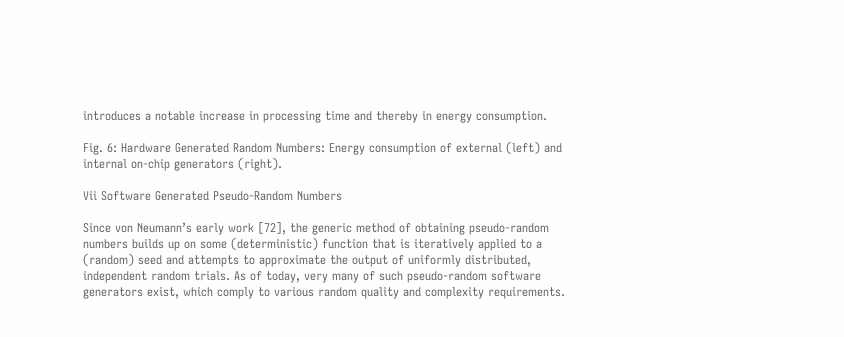introduces a notable increase in processing time and thereby in energy consumption.

Fig. 6: Hardware Generated Random Numbers: Energy consumption of external (left) and internal on-chip generators (right).

Vii Software Generated Pseudo-Random Numbers

Since von Neumann’s early work [72], the generic method of obtaining pseudo-random numbers builds up on some (deterministic) function that is iteratively applied to a (random) seed and attempts to approximate the output of uniformly distributed, independent random trials. As of today, very many of such pseudo-random software generators exist, which comply to various random quality and complexity requirements.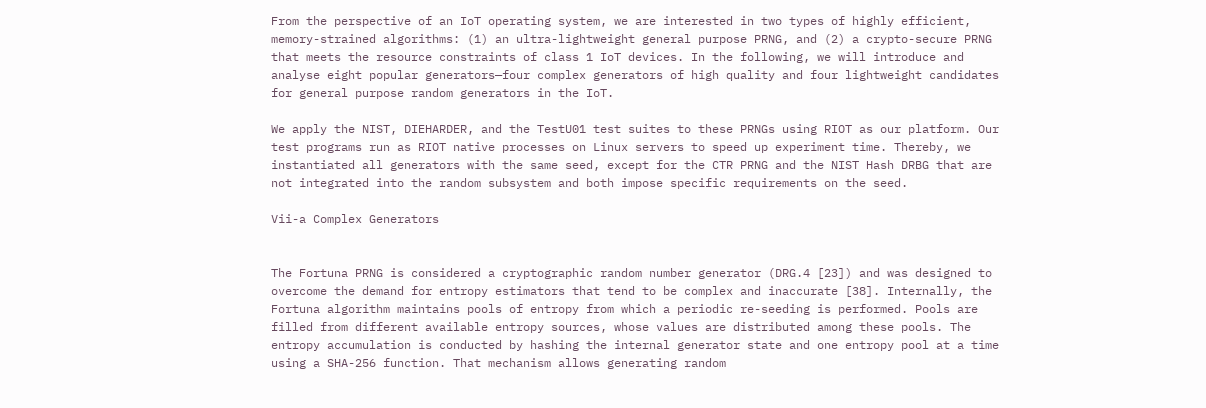From the perspective of an IoT operating system, we are interested in two types of highly efficient, memory-strained algorithms: (1) an ultra-lightweight general purpose PRNG, and (2) a crypto-secure PRNG that meets the resource constraints of class 1 IoT devices. In the following, we will introduce and analyse eight popular generators—four complex generators of high quality and four lightweight candidates for general purpose random generators in the IoT.

We apply the NIST, DIEHARDER, and the TestU01 test suites to these PRNGs using RIOT as our platform. Our test programs run as RIOT native processes on Linux servers to speed up experiment time. Thereby, we instantiated all generators with the same seed, except for the CTR PRNG and the NIST Hash DRBG that are not integrated into the random subsystem and both impose specific requirements on the seed.

Vii-a Complex Generators


The Fortuna PRNG is considered a cryptographic random number generator (DRG.4 [23]) and was designed to overcome the demand for entropy estimators that tend to be complex and inaccurate [38]. Internally, the Fortuna algorithm maintains pools of entropy from which a periodic re-seeding is performed. Pools are filled from different available entropy sources, whose values are distributed among these pools. The entropy accumulation is conducted by hashing the internal generator state and one entropy pool at a time using a SHA-256 function. That mechanism allows generating random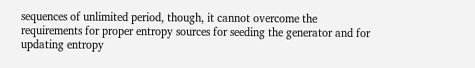sequences of unlimited period, though, it cannot overcome the requirements for proper entropy sources for seeding the generator and for updating entropy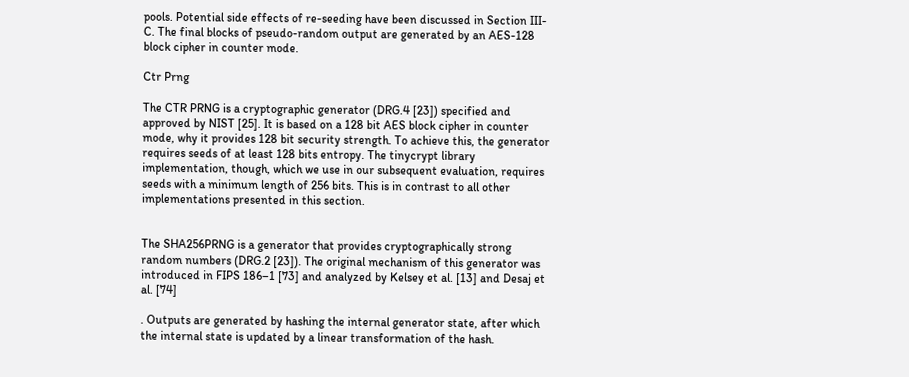pools. Potential side effects of re-seeding have been discussed in Section III-C. The final blocks of pseudo-random output are generated by an AES-128 block cipher in counter mode.

Ctr Prng

The CTR PRNG is a cryptographic generator (DRG.4 [23]) specified and approved by NIST [25]. It is based on a 128 bit AES block cipher in counter mode, why it provides 128 bit security strength. To achieve this, the generator requires seeds of at least 128 bits entropy. The tinycrypt library implementation, though, which we use in our subsequent evaluation, requires seeds with a minimum length of 256 bits. This is in contrast to all other implementations presented in this section.


The SHA256PRNG is a generator that provides cryptographically strong random numbers (DRG.2 [23]). The original mechanism of this generator was introduced in FIPS 186–1 [73] and analyzed by Kelsey et al. [13] and Desaj et al. [74]

. Outputs are generated by hashing the internal generator state, after which the internal state is updated by a linear transformation of the hash.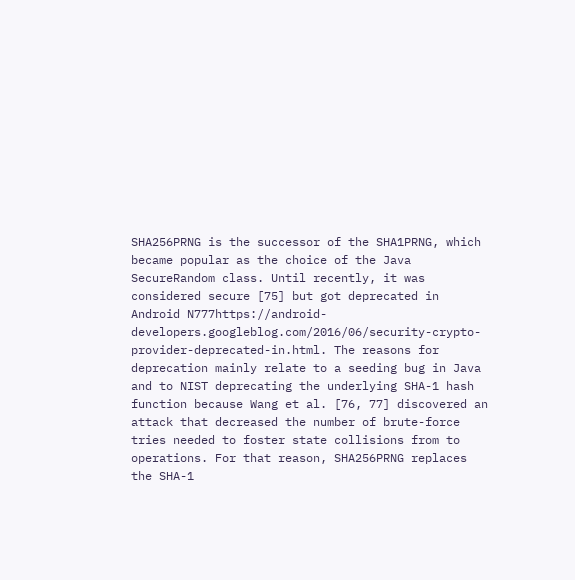SHA256PRNG is the successor of the SHA1PRNG, which became popular as the choice of the Java SecureRandom class. Until recently, it was considered secure [75] but got deprecated in Android N777https://android-developers.googleblog.com/2016/06/security-crypto-provider-deprecated-in.html. The reasons for deprecation mainly relate to a seeding bug in Java and to NIST deprecating the underlying SHA-1 hash function because Wang et al. [76, 77] discovered an attack that decreased the number of brute-force tries needed to foster state collisions from to operations. For that reason, SHA256PRNG replaces the SHA-1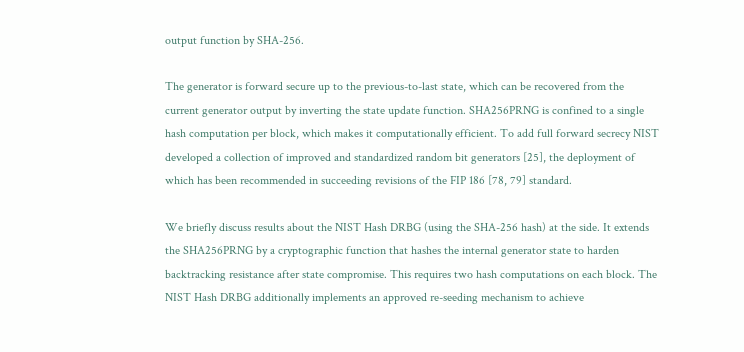output function by SHA-256.

The generator is forward secure up to the previous-to-last state, which can be recovered from the current generator output by inverting the state update function. SHA256PRNG is confined to a single hash computation per block, which makes it computationally efficient. To add full forward secrecy NIST developed a collection of improved and standardized random bit generators [25], the deployment of which has been recommended in succeeding revisions of the FIP 186 [78, 79] standard.

We briefly discuss results about the NIST Hash DRBG (using the SHA-256 hash) at the side. It extends the SHA256PRNG by a cryptographic function that hashes the internal generator state to harden backtracking resistance after state compromise. This requires two hash computations on each block. The NIST Hash DRBG additionally implements an approved re-seeding mechanism to achieve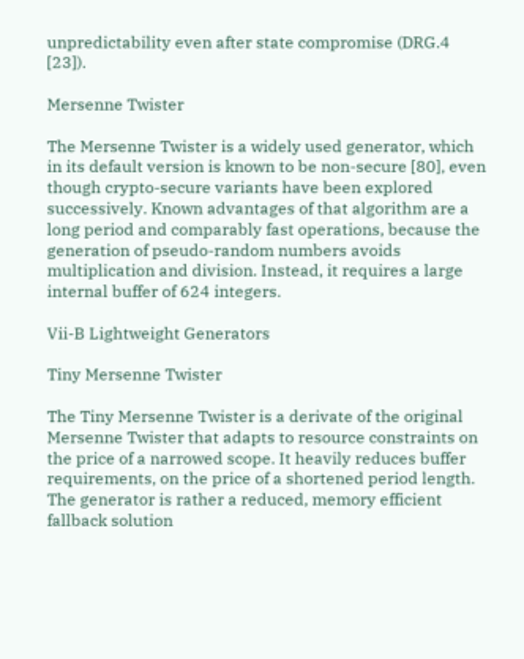unpredictability even after state compromise (DRG.4 [23]).

Mersenne Twister

The Mersenne Twister is a widely used generator, which in its default version is known to be non-secure [80], even though crypto-secure variants have been explored successively. Known advantages of that algorithm are a long period and comparably fast operations, because the generation of pseudo-random numbers avoids multiplication and division. Instead, it requires a large internal buffer of 624 integers.

Vii-B Lightweight Generators

Tiny Mersenne Twister

The Tiny Mersenne Twister is a derivate of the original Mersenne Twister that adapts to resource constraints on the price of a narrowed scope. It heavily reduces buffer requirements, on the price of a shortened period length. The generator is rather a reduced, memory efficient fallback solution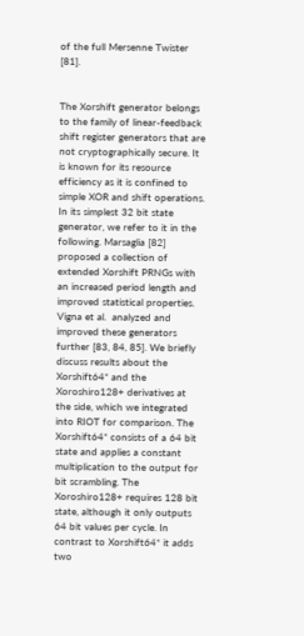of the full Mersenne Twister [81].


The Xorshift generator belongs to the family of linear-feedback shift register generators that are not cryptographically secure. It is known for its resource efficiency as it is confined to simple XOR and shift operations. In its simplest 32 bit state generator, we refer to it in the following. Marsaglia [82] proposed a collection of extended Xorshift PRNGs with an increased period length and improved statistical properties. Vigna et al.  analyzed and improved these generators further [83, 84, 85]. We briefly discuss results about the Xorshift64* and the Xoroshiro128+ derivatives at the side, which we integrated into RIOT for comparison. The Xorshift64* consists of a 64 bit state and applies a constant multiplication to the output for bit scrambling. The Xoroshiro128+ requires 128 bit state, although it only outputs 64 bit values per cycle. In contrast to Xorshift64* it adds two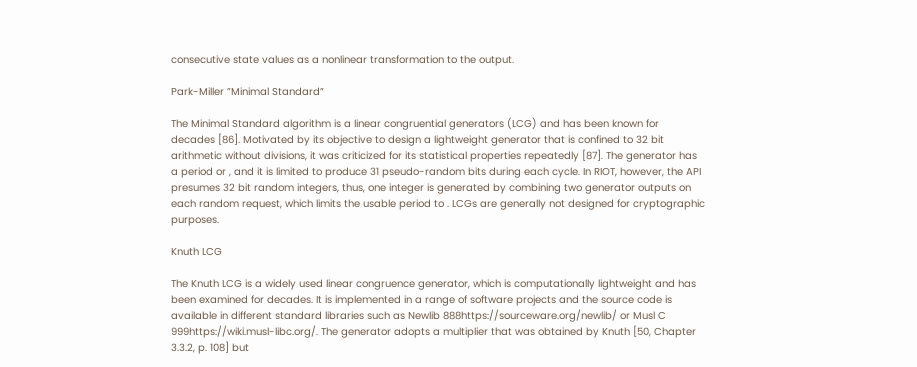consecutive state values as a nonlinear transformation to the output.

Park-Miller ”Minimal Standard”

The Minimal Standard algorithm is a linear congruential generators (LCG) and has been known for decades [86]. Motivated by its objective to design a lightweight generator that is confined to 32 bit arithmetic without divisions, it was criticized for its statistical properties repeatedly [87]. The generator has a period or , and it is limited to produce 31 pseudo-random bits during each cycle. In RIOT, however, the API presumes 32 bit random integers, thus, one integer is generated by combining two generator outputs on each random request, which limits the usable period to . LCGs are generally not designed for cryptographic purposes.

Knuth LCG

The Knuth LCG is a widely used linear congruence generator, which is computationally lightweight and has been examined for decades. It is implemented in a range of software projects and the source code is available in different standard libraries such as Newlib 888https://sourceware.org/newlib/ or Musl C 999https://wiki.musl-libc.org/. The generator adopts a multiplier that was obtained by Knuth [50, Chapter 3.3.2, p. 108] but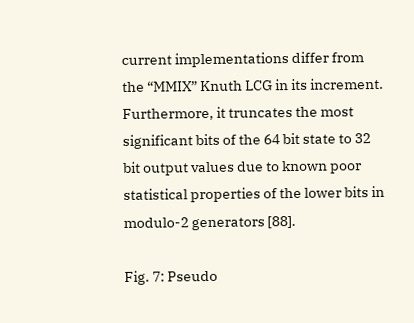current implementations differ from the “MMIX” Knuth LCG in its increment. Furthermore, it truncates the most significant bits of the 64 bit state to 32 bit output values due to known poor statistical properties of the lower bits in modulo-2 generators [88].

Fig. 7: Pseudo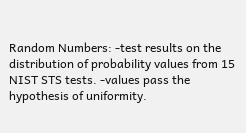Random Numbers: -test results on the distribution of probability values from 15 NIST STS tests. -values pass the hypothesis of uniformity.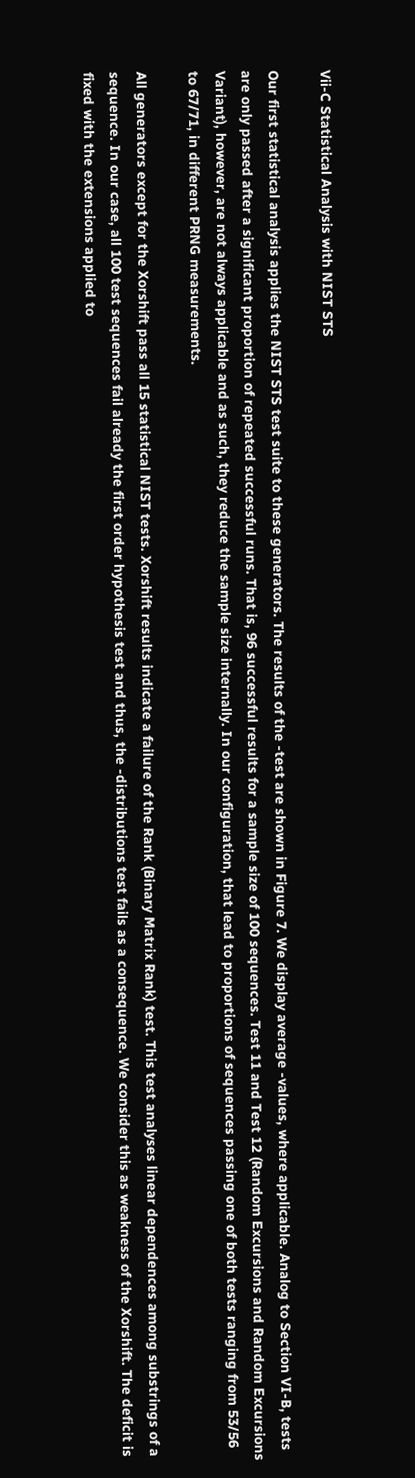Vii-C Statistical Analysis with NIST STS

Our first statistical analysis applies the NIST STS test suite to these generators. The results of the -test are shown in Figure 7. We display average -values, where applicable. Analog to Section VI-B, tests are only passed after a significant proportion of repeated successful runs. That is, 96 successful results for a sample size of 100 sequences. Test 11 and Test 12 (Random Excursions and Random Excursions Variant), however, are not always applicable and as such, they reduce the sample size internally. In our configuration, that lead to proportions of sequences passing one of both tests ranging from 53/56 to 67/71, in different PRNG measurements.

All generators except for the Xorshift pass all 15 statistical NIST tests. Xorshift results indicate a failure of the Rank (Binary Matrix Rank) test. This test analyses linear dependences among substrings of a sequence. In our case, all 100 test sequences fail already the first order hypothesis test and thus, the -distributions test fails as a consequence. We consider this as weakness of the Xorshift. The deficit is fixed with the extensions applied to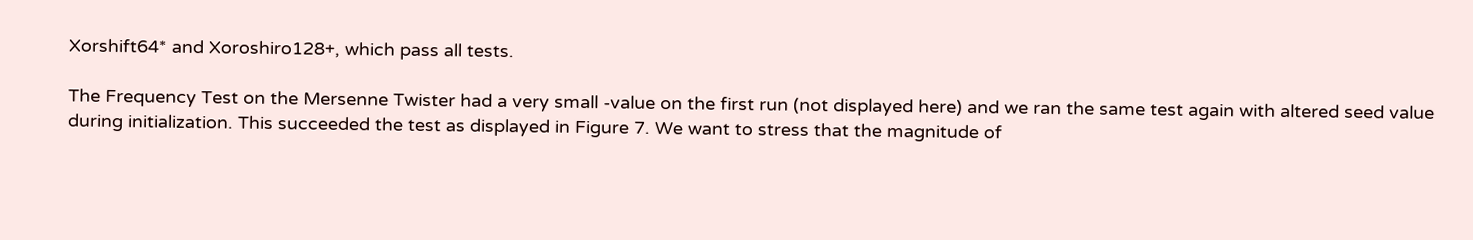Xorshift64* and Xoroshiro128+, which pass all tests.

The Frequency Test on the Mersenne Twister had a very small -value on the first run (not displayed here) and we ran the same test again with altered seed value during initialization. This succeeded the test as displayed in Figure 7. We want to stress that the magnitude of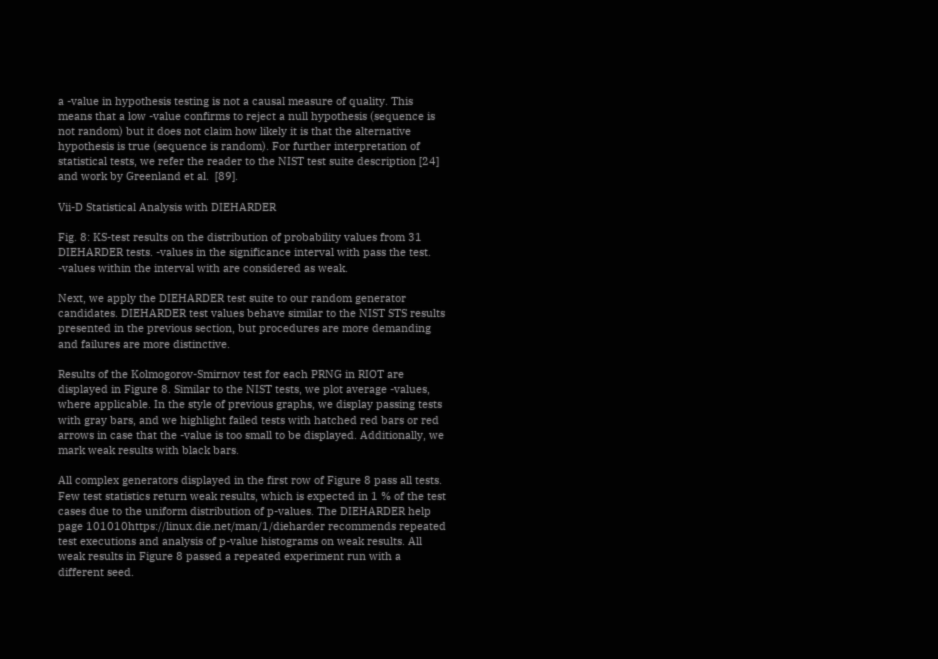a -value in hypothesis testing is not a causal measure of quality. This means that a low -value confirms to reject a null hypothesis (sequence is not random) but it does not claim how likely it is that the alternative hypothesis is true (sequence is random). For further interpretation of statistical tests, we refer the reader to the NIST test suite description [24] and work by Greenland et al.  [89].

Vii-D Statistical Analysis with DIEHARDER

Fig. 8: KS-test results on the distribution of probability values from 31 DIEHARDER tests. -values in the significance interval with pass the test. -values within the interval with are considered as weak.

Next, we apply the DIEHARDER test suite to our random generator candidates. DIEHARDER test values behave similar to the NIST STS results presented in the previous section, but procedures are more demanding and failures are more distinctive.

Results of the Kolmogorov-Smirnov test for each PRNG in RIOT are displayed in Figure 8. Similar to the NIST tests, we plot average -values, where applicable. In the style of previous graphs, we display passing tests with gray bars, and we highlight failed tests with hatched red bars or red arrows in case that the -value is too small to be displayed. Additionally, we mark weak results with black bars.

All complex generators displayed in the first row of Figure 8 pass all tests. Few test statistics return weak results, which is expected in 1 % of the test cases due to the uniform distribution of p-values. The DIEHARDER help page 101010https://linux.die.net/man/1/dieharder recommends repeated test executions and analysis of p-value histograms on weak results. All weak results in Figure 8 passed a repeated experiment run with a different seed.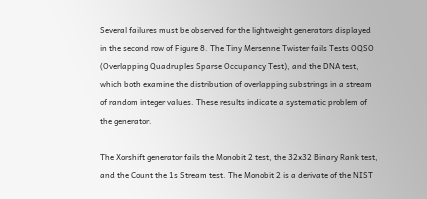Several failures must be observed for the lightweight generators displayed in the second row of Figure 8. The Tiny Mersenne Twister fails Tests OQSO (Overlapping Quadruples Sparse Occupancy Test), and the DNA test, which both examine the distribution of overlapping substrings in a stream of random integer values. These results indicate a systematic problem of the generator.

The Xorshift generator fails the Monobit 2 test, the 32x32 Binary Rank test, and the Count the 1s Stream test. The Monobit 2 is a derivate of the NIST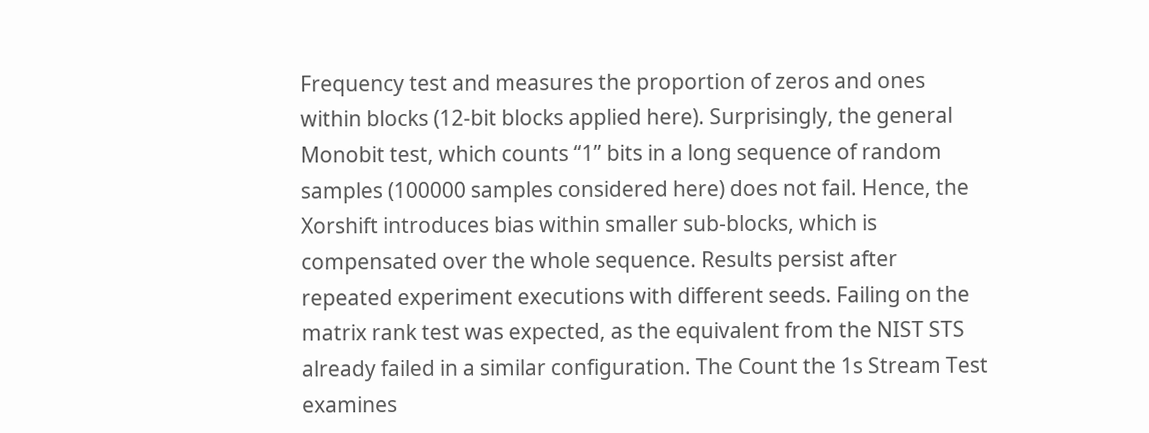Frequency test and measures the proportion of zeros and ones within blocks (12-bit blocks applied here). Surprisingly, the general Monobit test, which counts “1” bits in a long sequence of random samples (100000 samples considered here) does not fail. Hence, the Xorshift introduces bias within smaller sub-blocks, which is compensated over the whole sequence. Results persist after repeated experiment executions with different seeds. Failing on the matrix rank test was expected, as the equivalent from the NIST STS already failed in a similar configuration. The Count the 1s Stream Test examines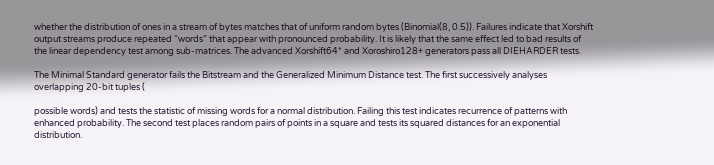whether the distribution of ones in a stream of bytes matches that of uniform random bytes (Binomial(8, 0.5)). Failures indicate that Xorshift output streams produce repeated “words” that appear with pronounced probability. It is likely that the same effect led to bad results of the linear dependency test among sub-matrices. The advanced Xorshift64* and Xoroshiro128+ generators pass all DIEHARDER tests.

The Minimal Standard generator fails the Bitstream and the Generalized Minimum Distance test. The first successively analyses overlapping 20-bit tuples (

possible words) and tests the statistic of missing words for a normal distribution. Failing this test indicates recurrence of patterns with enhanced probability. The second test places random pairs of points in a square and tests its squared distances for an exponential distribution.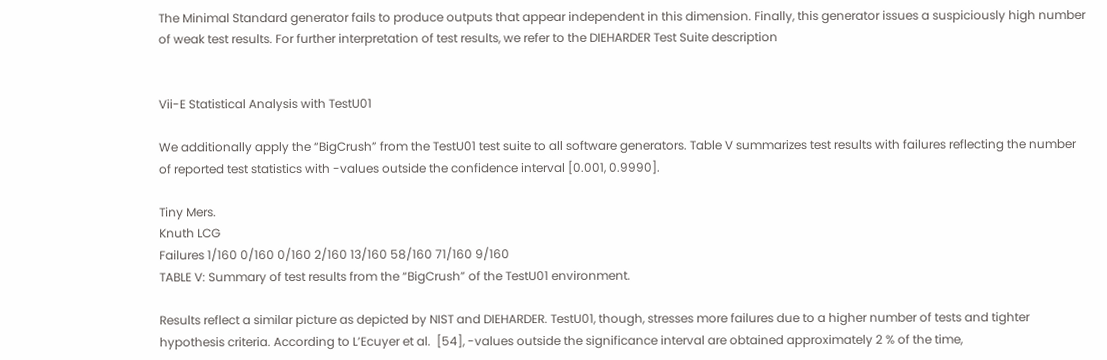The Minimal Standard generator fails to produce outputs that appear independent in this dimension. Finally, this generator issues a suspiciously high number of weak test results. For further interpretation of test results, we refer to the DIEHARDER Test Suite description


Vii-E Statistical Analysis with TestU01

We additionally apply the “BigCrush” from the TestU01 test suite to all software generators. Table V summarizes test results with failures reflecting the number of reported test statistics with -values outside the confidence interval [0.001, 0.9990].

Tiny Mers.
Knuth LCG
Failures 1/160 0/160 0/160 2/160 13/160 58/160 71/160 9/160
TABLE V: Summary of test results from the “BigCrush” of the TestU01 environment.

Results reflect a similar picture as depicted by NIST and DIEHARDER. TestU01, though, stresses more failures due to a higher number of tests and tighter hypothesis criteria. According to L’Ecuyer et al.  [54], -values outside the significance interval are obtained approximately 2 % of the time,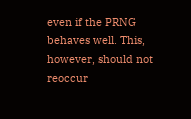even if the PRNG behaves well. This, however, should not reoccur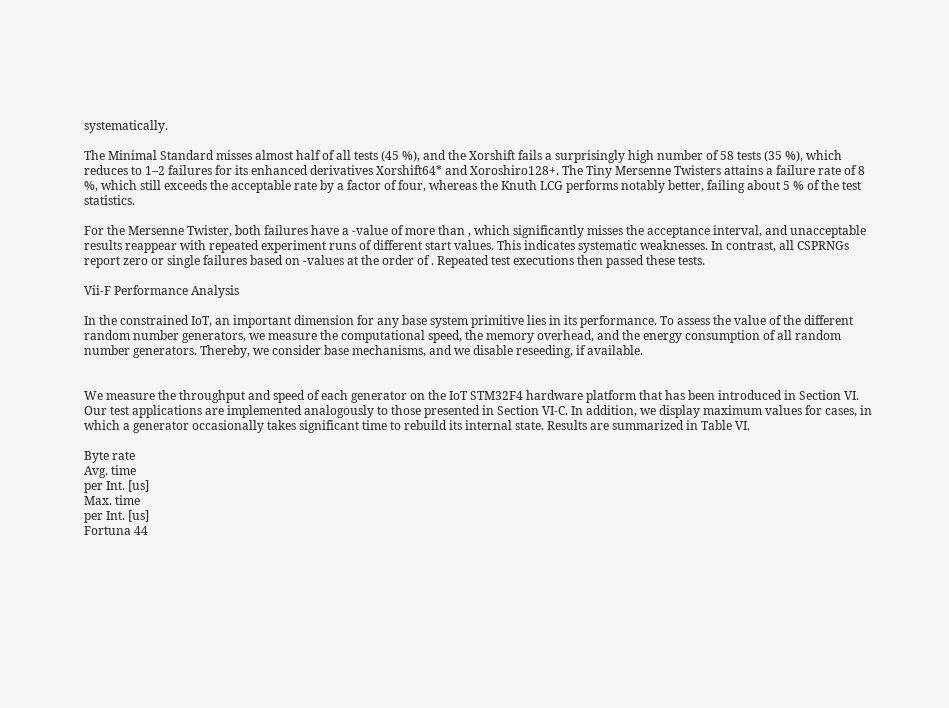systematically.

The Minimal Standard misses almost half of all tests (45 %), and the Xorshift fails a surprisingly high number of 58 tests (35 %), which reduces to 1–2 failures for its enhanced derivatives Xorshift64* and Xoroshiro128+. The Tiny Mersenne Twisters attains a failure rate of 8 %, which still exceeds the acceptable rate by a factor of four, whereas the Knuth LCG performs notably better, failing about 5 % of the test statistics.

For the Mersenne Twister, both failures have a -value of more than , which significantly misses the acceptance interval, and unacceptable results reappear with repeated experiment runs of different start values. This indicates systematic weaknesses. In contrast, all CSPRNGs report zero or single failures based on -values at the order of . Repeated test executions then passed these tests.

Vii-F Performance Analysis

In the constrained IoT, an important dimension for any base system primitive lies in its performance. To assess the value of the different random number generators, we measure the computational speed, the memory overhead, and the energy consumption of all random number generators. Thereby, we consider base mechanisms, and we disable reseeding, if available.


We measure the throughput and speed of each generator on the IoT STM32F4 hardware platform that has been introduced in Section VI. Our test applications are implemented analogously to those presented in Section VI-C. In addition, we display maximum values for cases, in which a generator occasionally takes significant time to rebuild its internal state. Results are summarized in Table VI.

Byte rate
Avg. time
per Int. [us]
Max. time
per Int. [us]
Fortuna 44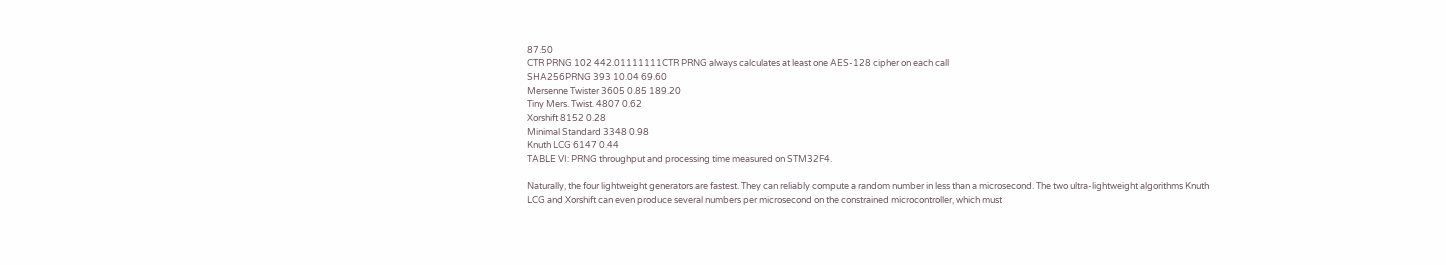87.50
CTR PRNG 102 442.01111111CTR PRNG always calculates at least one AES-128 cipher on each call
SHA256PRNG 393 10.04 69.60
Mersenne Twister 3605 0.85 189.20
Tiny Mers. Twist. 4807 0.62
Xorshift 8152 0.28
Minimal Standard 3348 0.98
Knuth LCG 6147 0.44
TABLE VI: PRNG throughput and processing time measured on STM32F4.

Naturally, the four lightweight generators are fastest. They can reliably compute a random number in less than a microsecond. The two ultra-lightweight algorithms Knuth LCG and Xorshift can even produce several numbers per microsecond on the constrained microcontroller, which must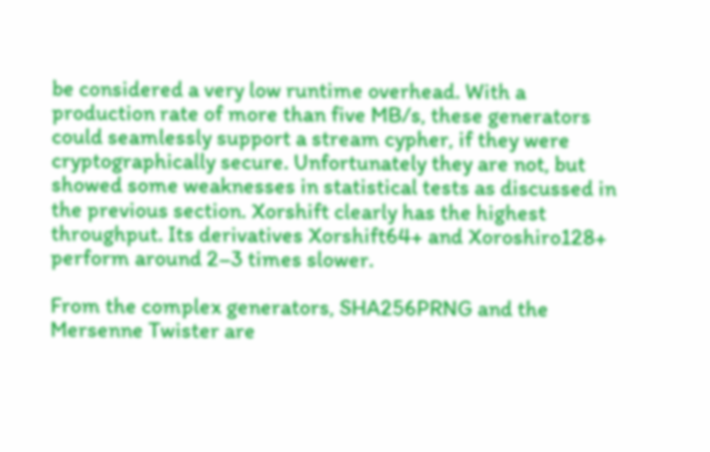be considered a very low runtime overhead. With a production rate of more than five MB/s, these generators could seamlessly support a stream cypher, if they were cryptographically secure. Unfortunately they are not, but showed some weaknesses in statistical tests as discussed in the previous section. Xorshift clearly has the highest throughput. Its derivatives Xorshift64+ and Xoroshiro128+ perform around 2–3 times slower.

From the complex generators, SHA256PRNG and the Mersenne Twister are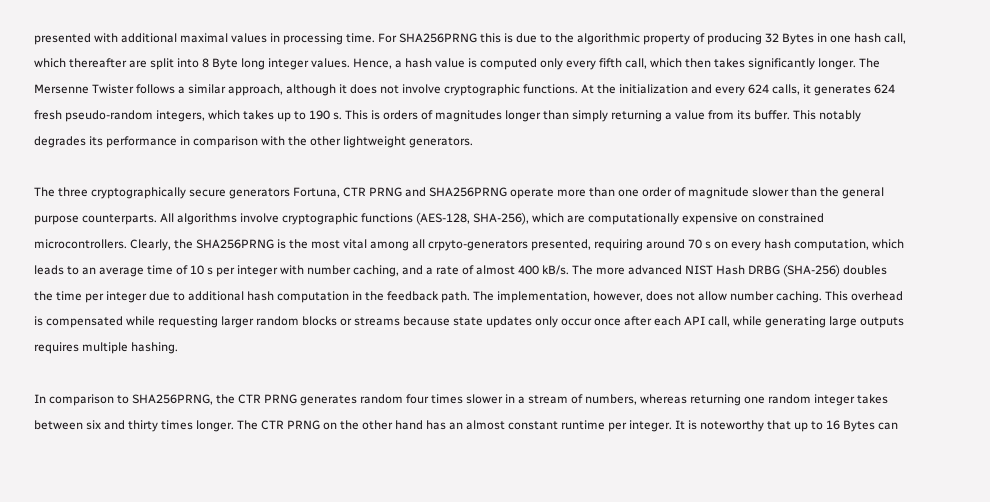presented with additional maximal values in processing time. For SHA256PRNG this is due to the algorithmic property of producing 32 Bytes in one hash call, which thereafter are split into 8 Byte long integer values. Hence, a hash value is computed only every fifth call, which then takes significantly longer. The Mersenne Twister follows a similar approach, although it does not involve cryptographic functions. At the initialization and every 624 calls, it generates 624 fresh pseudo-random integers, which takes up to 190 s. This is orders of magnitudes longer than simply returning a value from its buffer. This notably degrades its performance in comparison with the other lightweight generators.

The three cryptographically secure generators Fortuna, CTR PRNG and SHA256PRNG operate more than one order of magnitude slower than the general purpose counterparts. All algorithms involve cryptographic functions (AES-128, SHA-256), which are computationally expensive on constrained microcontrollers. Clearly, the SHA256PRNG is the most vital among all crpyto-generators presented, requiring around 70 s on every hash computation, which leads to an average time of 10 s per integer with number caching, and a rate of almost 400 kB/s. The more advanced NIST Hash DRBG (SHA-256) doubles the time per integer due to additional hash computation in the feedback path. The implementation, however, does not allow number caching. This overhead is compensated while requesting larger random blocks or streams because state updates only occur once after each API call, while generating large outputs requires multiple hashing.

In comparison to SHA256PRNG, the CTR PRNG generates random four times slower in a stream of numbers, whereas returning one random integer takes between six and thirty times longer. The CTR PRNG on the other hand has an almost constant runtime per integer. It is noteworthy that up to 16 Bytes can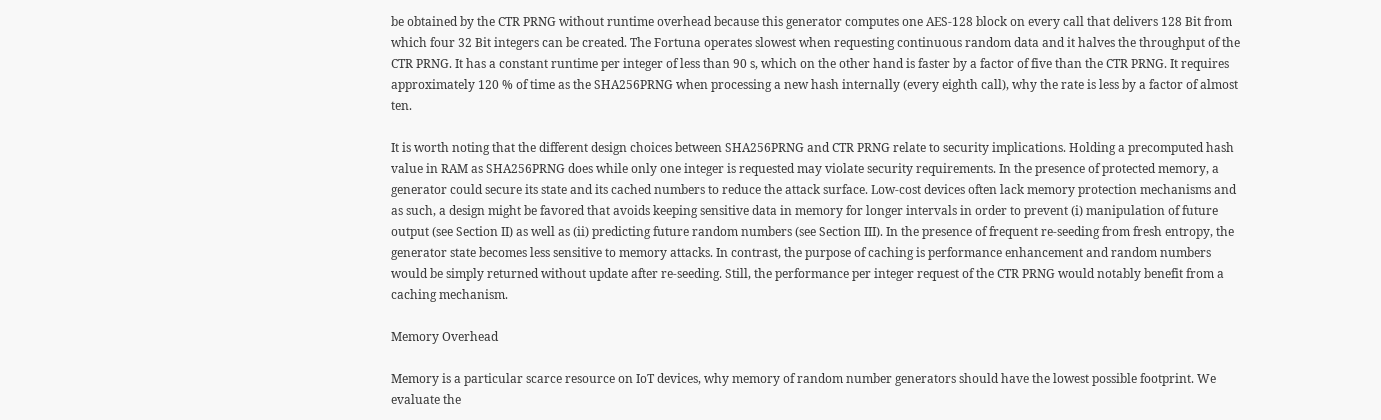be obtained by the CTR PRNG without runtime overhead because this generator computes one AES-128 block on every call that delivers 128 Bit from which four 32 Bit integers can be created. The Fortuna operates slowest when requesting continuous random data and it halves the throughput of the CTR PRNG. It has a constant runtime per integer of less than 90 s, which on the other hand is faster by a factor of five than the CTR PRNG. It requires approximately 120 % of time as the SHA256PRNG when processing a new hash internally (every eighth call), why the rate is less by a factor of almost ten.

It is worth noting that the different design choices between SHA256PRNG and CTR PRNG relate to security implications. Holding a precomputed hash value in RAM as SHA256PRNG does while only one integer is requested may violate security requirements. In the presence of protected memory, a generator could secure its state and its cached numbers to reduce the attack surface. Low-cost devices often lack memory protection mechanisms and as such, a design might be favored that avoids keeping sensitive data in memory for longer intervals in order to prevent (i) manipulation of future output (see Section II) as well as (ii) predicting future random numbers (see Section III). In the presence of frequent re-seeding from fresh entropy, the generator state becomes less sensitive to memory attacks. In contrast, the purpose of caching is performance enhancement and random numbers would be simply returned without update after re-seeding. Still, the performance per integer request of the CTR PRNG would notably benefit from a caching mechanism.

Memory Overhead

Memory is a particular scarce resource on IoT devices, why memory of random number generators should have the lowest possible footprint. We evaluate the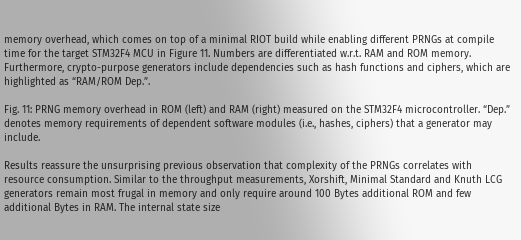memory overhead, which comes on top of a minimal RIOT build while enabling different PRNGs at compile time for the target STM32F4 MCU in Figure 11. Numbers are differentiated w.r.t. RAM and ROM memory. Furthermore, crypto-purpose generators include dependencies such as hash functions and ciphers, which are highlighted as “RAM/ROM Dep.”.

Fig. 11: PRNG memory overhead in ROM (left) and RAM (right) measured on the STM32F4 microcontroller. “Dep.” denotes memory requirements of dependent software modules (i.e., hashes, ciphers) that a generator may include.

Results reassure the unsurprising previous observation that complexity of the PRNGs correlates with resource consumption. Similar to the throughput measurements, Xorshift, Minimal Standard and Knuth LCG generators remain most frugal in memory and only require around 100 Bytes additional ROM and few additional Bytes in RAM. The internal state size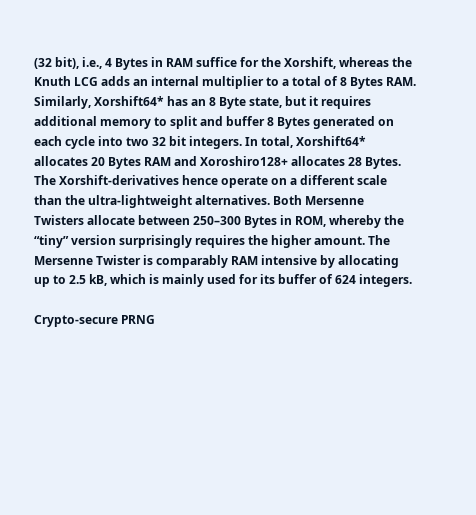(32 bit), i.e., 4 Bytes in RAM suffice for the Xorshift, whereas the Knuth LCG adds an internal multiplier to a total of 8 Bytes RAM. Similarly, Xorshift64* has an 8 Byte state, but it requires additional memory to split and buffer 8 Bytes generated on each cycle into two 32 bit integers. In total, Xorshift64* allocates 20 Bytes RAM and Xoroshiro128+ allocates 28 Bytes. The Xorshift-derivatives hence operate on a different scale than the ultra-lightweight alternatives. Both Mersenne Twisters allocate between 250–300 Bytes in ROM, whereby the “tiny” version surprisingly requires the higher amount. The Mersenne Twister is comparably RAM intensive by allocating up to 2.5 kB, which is mainly used for its buffer of 624 integers.

Crypto-secure PRNG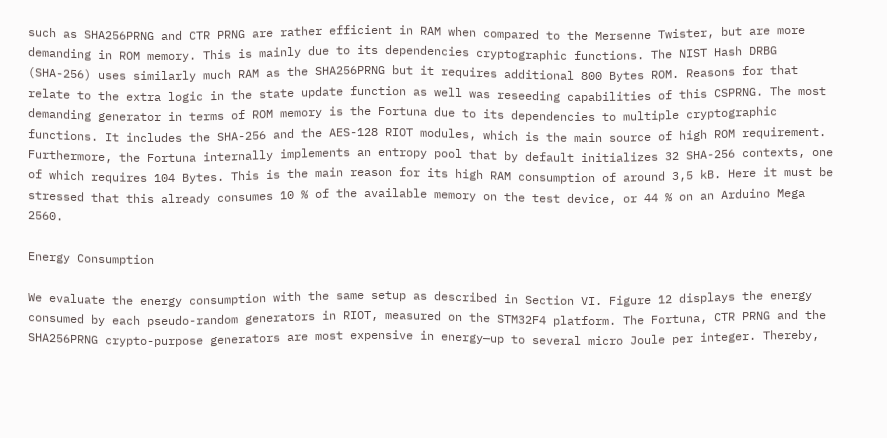such as SHA256PRNG and CTR PRNG are rather efficient in RAM when compared to the Mersenne Twister, but are more demanding in ROM memory. This is mainly due to its dependencies cryptographic functions. The NIST Hash DRBG (SHA-256) uses similarly much RAM as the SHA256PRNG but it requires additional 800 Bytes ROM. Reasons for that relate to the extra logic in the state update function as well was reseeding capabilities of this CSPRNG. The most demanding generator in terms of ROM memory is the Fortuna due to its dependencies to multiple cryptographic functions. It includes the SHA-256 and the AES-128 RIOT modules, which is the main source of high ROM requirement. Furthermore, the Fortuna internally implements an entropy pool that by default initializes 32 SHA-256 contexts, one of which requires 104 Bytes. This is the main reason for its high RAM consumption of around 3,5 kB. Here it must be stressed that this already consumes 10 % of the available memory on the test device, or 44 % on an Arduino Mega 2560.

Energy Consumption

We evaluate the energy consumption with the same setup as described in Section VI. Figure 12 displays the energy consumed by each pseudo-random generators in RIOT, measured on the STM32F4 platform. The Fortuna, CTR PRNG and the SHA256PRNG crypto-purpose generators are most expensive in energy—up to several micro Joule per integer. Thereby,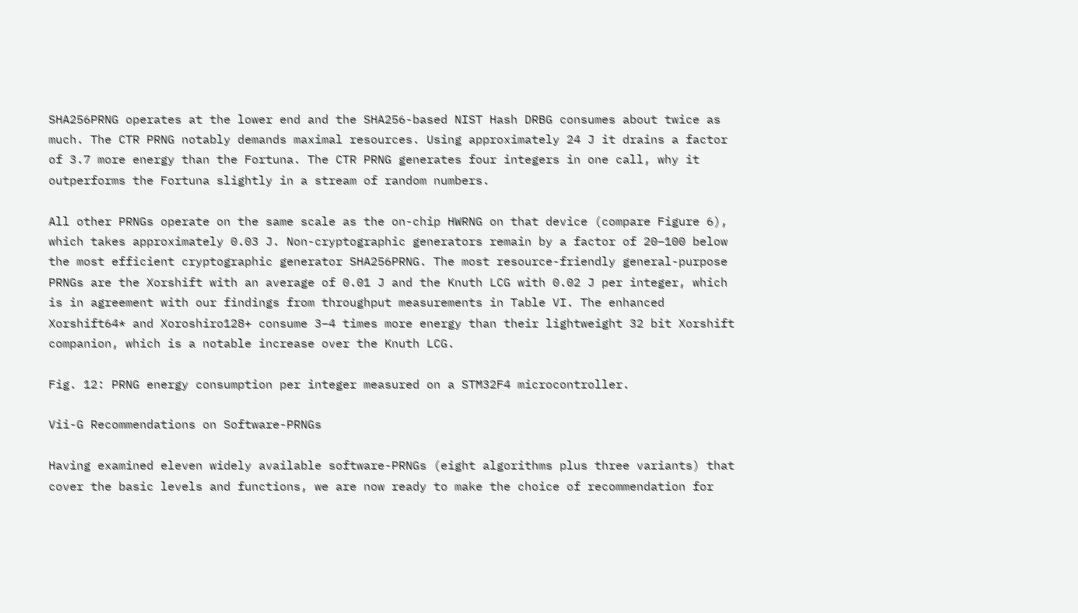SHA256PRNG operates at the lower end and the SHA256-based NIST Hash DRBG consumes about twice as much. The CTR PRNG notably demands maximal resources. Using approximately 24 J it drains a factor of 3.7 more energy than the Fortuna. The CTR PRNG generates four integers in one call, why it outperforms the Fortuna slightly in a stream of random numbers.

All other PRNGs operate on the same scale as the on-chip HWRNG on that device (compare Figure 6), which takes approximately 0.03 J. Non-cryptographic generators remain by a factor of 20–100 below the most efficient cryptographic generator SHA256PRNG. The most resource-friendly general-purpose PRNGs are the Xorshift with an average of 0.01 J and the Knuth LCG with 0.02 J per integer, which is in agreement with our findings from throughput measurements in Table VI. The enhanced Xorshift64* and Xoroshiro128+ consume 3–4 times more energy than their lightweight 32 bit Xorshift companion, which is a notable increase over the Knuth LCG.

Fig. 12: PRNG energy consumption per integer measured on a STM32F4 microcontroller.

Vii-G Recommendations on Software-PRNGs

Having examined eleven widely available software-PRNGs (eight algorithms plus three variants) that cover the basic levels and functions, we are now ready to make the choice of recommendation for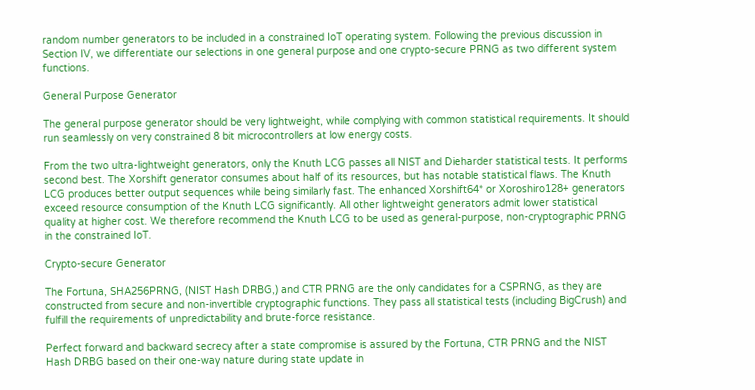random number generators to be included in a constrained IoT operating system. Following the previous discussion in Section IV, we differentiate our selections in one general purpose and one crypto-secure PRNG as two different system functions.

General Purpose Generator

The general purpose generator should be very lightweight, while complying with common statistical requirements. It should run seamlessly on very constrained 8 bit microcontrollers at low energy costs.

From the two ultra-lightweight generators, only the Knuth LCG passes all NIST and Dieharder statistical tests. It performs second best. The Xorshift generator consumes about half of its resources, but has notable statistical flaws. The Knuth LCG produces better output sequences while being similarly fast. The enhanced Xorshift64* or Xoroshiro128+ generators exceed resource consumption of the Knuth LCG significantly. All other lightweight generators admit lower statistical quality at higher cost. We therefore recommend the Knuth LCG to be used as general-purpose, non-cryptographic PRNG in the constrained IoT.

Crypto-secure Generator

The Fortuna, SHA256PRNG, (NIST Hash DRBG,) and CTR PRNG are the only candidates for a CSPRNG, as they are constructed from secure and non-invertible cryptographic functions. They pass all statistical tests (including BigCrush) and fulfill the requirements of unpredictability and brute-force resistance.

Perfect forward and backward secrecy after a state compromise is assured by the Fortuna, CTR PRNG and the NIST Hash DRBG based on their one-way nature during state update in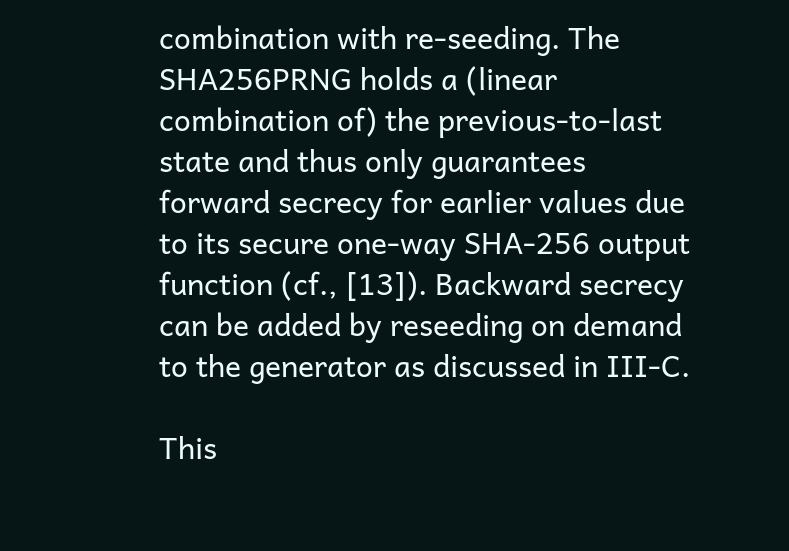combination with re-seeding. The SHA256PRNG holds a (linear combination of) the previous-to-last state and thus only guarantees forward secrecy for earlier values due to its secure one-way SHA-256 output function (cf., [13]). Backward secrecy can be added by reseeding on demand to the generator as discussed in III-C.

This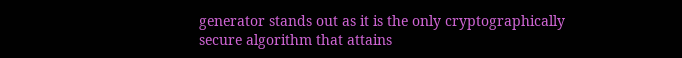generator stands out as it is the only cryptographically secure algorithm that attains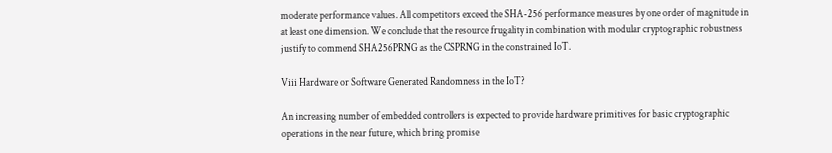moderate performance values. All competitors exceed the SHA-256 performance measures by one order of magnitude in at least one dimension. We conclude that the resource frugality in combination with modular cryptographic robustness justify to commend SHA256PRNG as the CSPRNG in the constrained IoT.

Viii Hardware or Software Generated Randomness in the IoT?

An increasing number of embedded controllers is expected to provide hardware primitives for basic cryptographic operations in the near future, which bring promise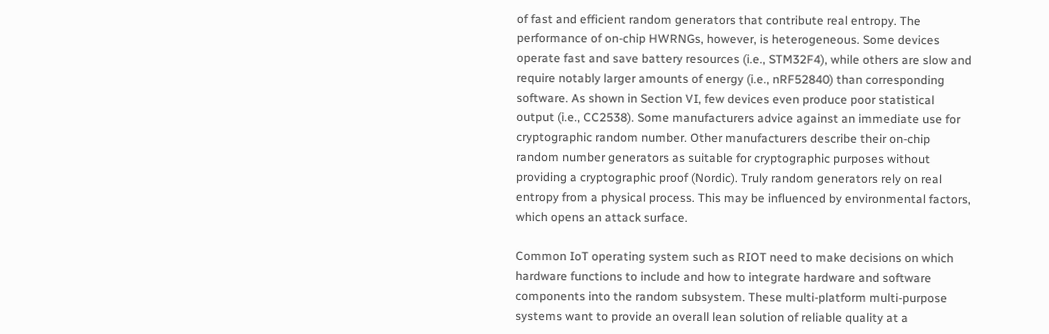of fast and efficient random generators that contribute real entropy. The performance of on-chip HWRNGs, however, is heterogeneous. Some devices operate fast and save battery resources (i.e., STM32F4), while others are slow and require notably larger amounts of energy (i.e., nRF52840) than corresponding software. As shown in Section VI, few devices even produce poor statistical output (i.e., CC2538). Some manufacturers advice against an immediate use for cryptographic random number. Other manufacturers describe their on-chip random number generators as suitable for cryptographic purposes without providing a cryptographic proof (Nordic). Truly random generators rely on real entropy from a physical process. This may be influenced by environmental factors, which opens an attack surface.

Common IoT operating system such as RIOT need to make decisions on which hardware functions to include and how to integrate hardware and software components into the random subsystem. These multi-platform multi-purpose systems want to provide an overall lean solution of reliable quality at a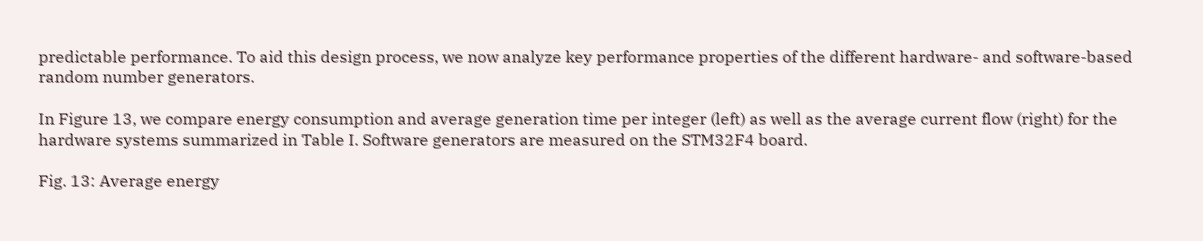predictable performance. To aid this design process, we now analyze key performance properties of the different hardware- and software-based random number generators.

In Figure 13, we compare energy consumption and average generation time per integer (left) as well as the average current flow (right) for the hardware systems summarized in Table I. Software generators are measured on the STM32F4 board.

Fig. 13: Average energy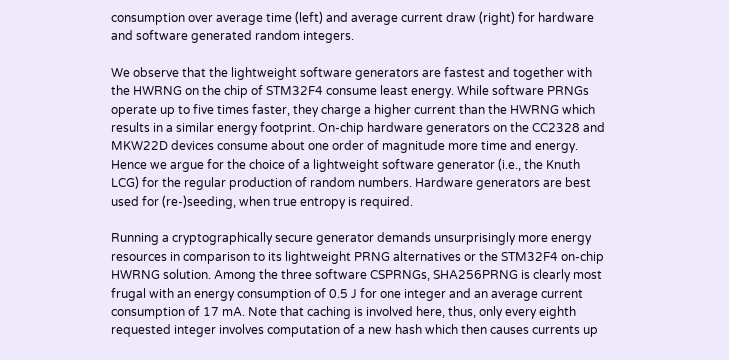consumption over average time (left) and average current draw (right) for hardware and software generated random integers.

We observe that the lightweight software generators are fastest and together with the HWRNG on the chip of STM32F4 consume least energy. While software PRNGs operate up to five times faster, they charge a higher current than the HWRNG which results in a similar energy footprint. On-chip hardware generators on the CC2328 and MKW22D devices consume about one order of magnitude more time and energy. Hence we argue for the choice of a lightweight software generator (i.e., the Knuth LCG) for the regular production of random numbers. Hardware generators are best used for (re-)seeding, when true entropy is required.

Running a cryptographically secure generator demands unsurprisingly more energy resources in comparison to its lightweight PRNG alternatives or the STM32F4 on-chip HWRNG solution. Among the three software CSPRNGs, SHA256PRNG is clearly most frugal with an energy consumption of 0.5 J for one integer and an average current consumption of 17 mA. Note that caching is involved here, thus, only every eighth requested integer involves computation of a new hash which then causes currents up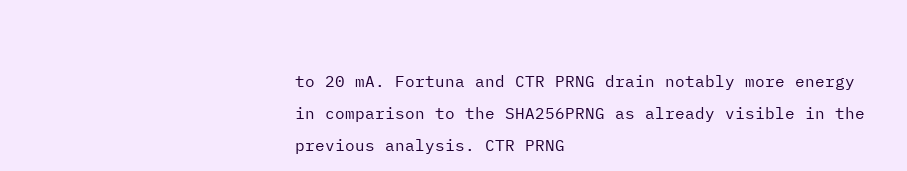to 20 mA. Fortuna and CTR PRNG drain notably more energy in comparison to the SHA256PRNG as already visible in the previous analysis. CTR PRNG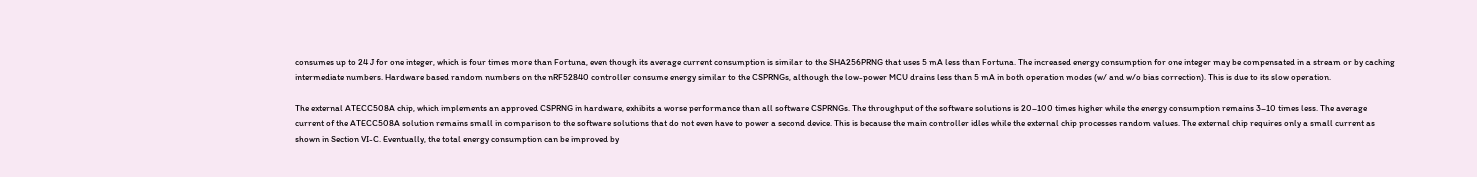consumes up to 24 J for one integer, which is four times more than Fortuna, even though its average current consumption is similar to the SHA256PRNG that uses 5 mA less than Fortuna. The increased energy consumption for one integer may be compensated in a stream or by caching intermediate numbers. Hardware based random numbers on the nRF52840 controller consume energy similar to the CSPRNGs, although the low-power MCU drains less than 5 mA in both operation modes (w/ and w/o bias correction). This is due to its slow operation.

The external ATECC508A chip, which implements an approved CSPRNG in hardware, exhibits a worse performance than all software CSPRNGs. The throughput of the software solutions is 20–100 times higher while the energy consumption remains 3–10 times less. The average current of the ATECC508A solution remains small in comparison to the software solutions that do not even have to power a second device. This is because the main controller idles while the external chip processes random values. The external chip requires only a small current as shown in Section VI-C. Eventually, the total energy consumption can be improved by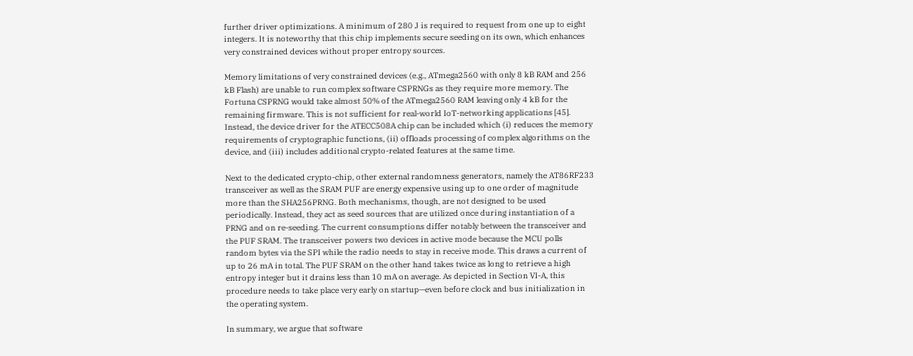further driver optimizations. A minimum of 280 J is required to request from one up to eight integers. It is noteworthy that this chip implements secure seeding on its own, which enhances very constrained devices without proper entropy sources.

Memory limitations of very constrained devices (e.g., ATmega2560 with only 8 kB RAM and 256 kB Flash) are unable to run complex software CSPRNGs as they require more memory. The Fortuna CSPRNG would take almost 50% of the ATmega2560 RAM leaving only 4 kB for the remaining firmware. This is not sufficient for real-world IoT-networking applications [45]. Instead, the device driver for the ATECC508A chip can be included which (i) reduces the memory requirements of cryptographic functions, (ii) offloads processing of complex algorithms on the device, and (iii) includes additional crypto-related features at the same time.

Next to the dedicated crypto-chip, other external randomness generators, namely the AT86RF233 transceiver as well as the SRAM PUF are energy expensive using up to one order of magnitude more than the SHA256PRNG. Both mechanisms, though, are not designed to be used periodically. Instead, they act as seed sources that are utilized once during instantiation of a PRNG and on re-seeding. The current consumptions differ notably between the transceiver and the PUF SRAM. The transceiver powers two devices in active mode because the MCU polls random bytes via the SPI while the radio needs to stay in receive mode. This draws a current of up to 26 mA in total. The PUF SRAM on the other hand takes twice as long to retrieve a high entropy integer but it drains less than 10 mA on average. As depicted in Section VI-A, this procedure needs to take place very early on startup—even before clock and bus initialization in the operating system.

In summary, we argue that software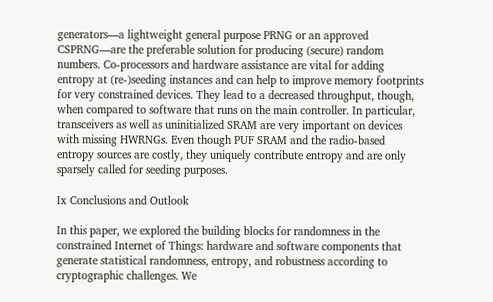generators—a lightweight general purpose PRNG or an approved CSPRNG—are the preferable solution for producing (secure) random numbers. Co-processors and hardware assistance are vital for adding entropy at (re-)seeding instances and can help to improve memory footprints for very constrained devices. They lead to a decreased throughput, though, when compared to software that runs on the main controller. In particular, transceivers as well as uninitialized SRAM are very important on devices with missing HWRNGs. Even though PUF SRAM and the radio-based entropy sources are costly, they uniquely contribute entropy and are only sparsely called for seeding purposes.

Ix Conclusions and Outlook

In this paper, we explored the building blocks for randomness in the constrained Internet of Things: hardware and software components that generate statistical randomness, entropy, and robustness according to cryptographic challenges. We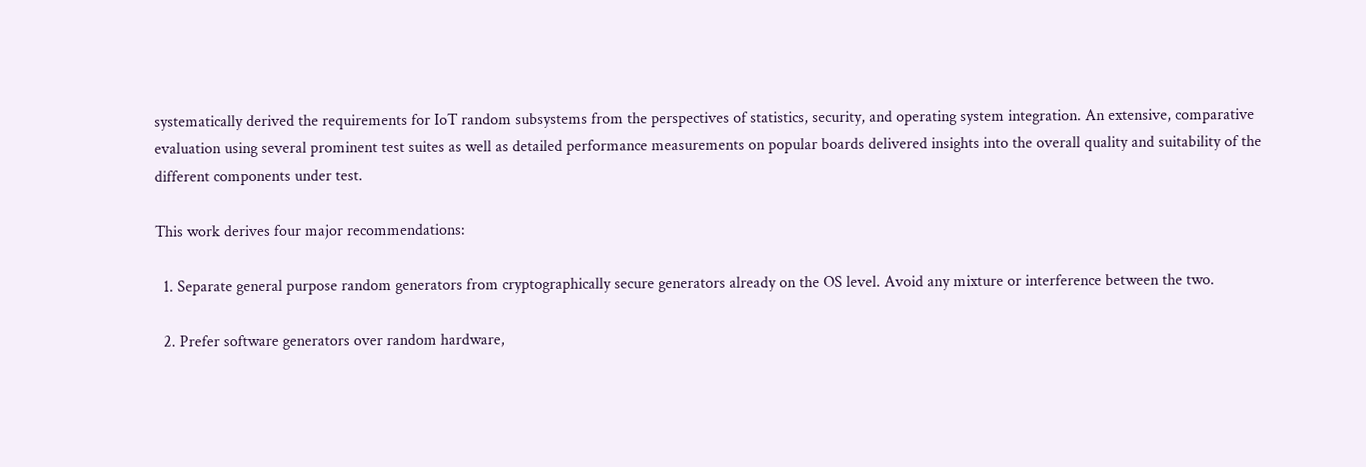systematically derived the requirements for IoT random subsystems from the perspectives of statistics, security, and operating system integration. An extensive, comparative evaluation using several prominent test suites as well as detailed performance measurements on popular boards delivered insights into the overall quality and suitability of the different components under test.

This work derives four major recommendations:

  1. Separate general purpose random generators from cryptographically secure generators already on the OS level. Avoid any mixture or interference between the two.

  2. Prefer software generators over random hardware,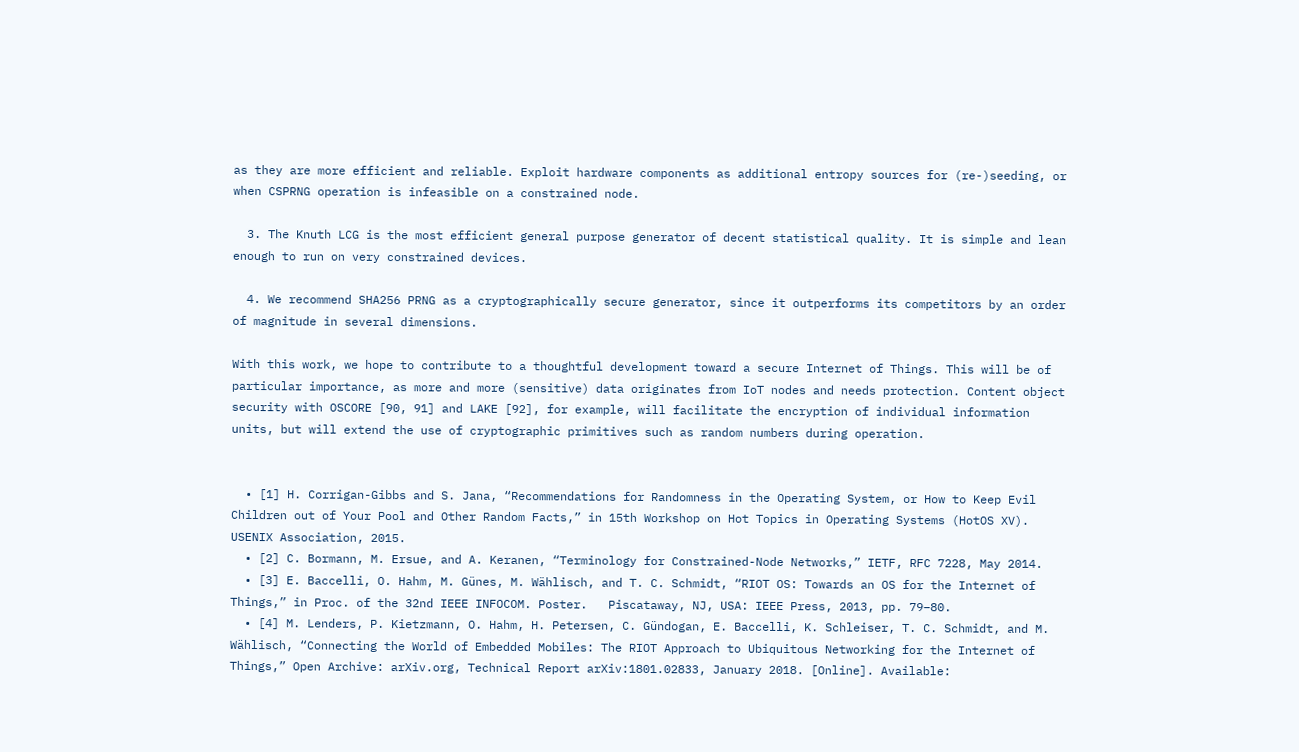as they are more efficient and reliable. Exploit hardware components as additional entropy sources for (re-)seeding, or when CSPRNG operation is infeasible on a constrained node.

  3. The Knuth LCG is the most efficient general purpose generator of decent statistical quality. It is simple and lean enough to run on very constrained devices.

  4. We recommend SHA256 PRNG as a cryptographically secure generator, since it outperforms its competitors by an order of magnitude in several dimensions.

With this work, we hope to contribute to a thoughtful development toward a secure Internet of Things. This will be of particular importance, as more and more (sensitive) data originates from IoT nodes and needs protection. Content object security with OSCORE [90, 91] and LAKE [92], for example, will facilitate the encryption of individual information units, but will extend the use of cryptographic primitives such as random numbers during operation.


  • [1] H. Corrigan-Gibbs and S. Jana, “Recommendations for Randomness in the Operating System, or How to Keep Evil Children out of Your Pool and Other Random Facts,” in 15th Workshop on Hot Topics in Operating Systems (HotOS XV).   USENIX Association, 2015.
  • [2] C. Bormann, M. Ersue, and A. Keranen, “Terminology for Constrained-Node Networks,” IETF, RFC 7228, May 2014.
  • [3] E. Baccelli, O. Hahm, M. Günes, M. Wählisch, and T. C. Schmidt, “RIOT OS: Towards an OS for the Internet of Things,” in Proc. of the 32nd IEEE INFOCOM. Poster.   Piscataway, NJ, USA: IEEE Press, 2013, pp. 79–80.
  • [4] M. Lenders, P. Kietzmann, O. Hahm, H. Petersen, C. Gündogan, E. Baccelli, K. Schleiser, T. C. Schmidt, and M. Wählisch, “Connecting the World of Embedded Mobiles: The RIOT Approach to Ubiquitous Networking for the Internet of Things,” Open Archive: arXiv.org, Technical Report arXiv:1801.02833, January 2018. [Online]. Available: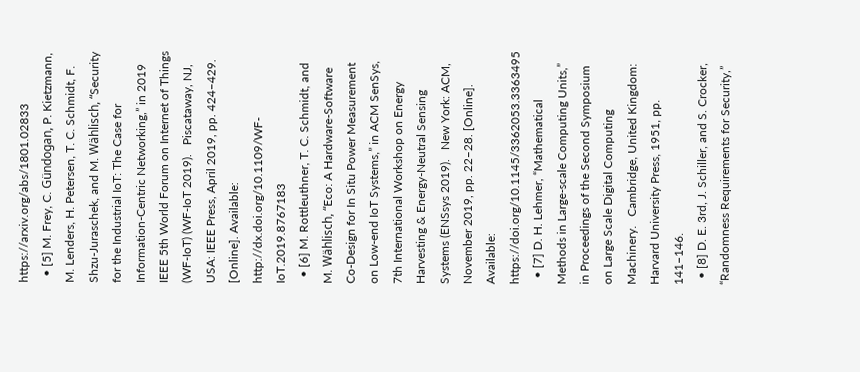https://arxiv.org/abs/1801.02833
  • [5] M. Frey, C. Gündogan, P. Kietzmann, M. Lenders, H. Petersen, T. C. Schmidt, F. Shzu-Juraschek, and M. Wählisch, “Security for the Industrial IoT: The Case for Information-Centric Networking,” in 2019 IEEE 5th World Forum on Internet of Things (WF-IoT) (WF-IoT 2019).   Piscataway, NJ, USA: IEEE Press, April 2019, pp. 424–429. [Online]. Available: http://dx.doi.org/10.1109/WF-IoT.2019.8767183
  • [6] M. Rottleuthner, T. C. Schmidt, and M. Wählisch, “Eco: A Hardware-Software Co-Design for In Situ Power Measurement on Low-end IoT Systems,” in ACM SenSys, 7th International Workshop on Energy Harvesting & Energy-Neutral Sensing Systems (ENSsys 2019).   New York: ACM, November 2019, pp. 22–28. [Online]. Available: https://doi.org/10.1145/3362053.3363495
  • [7] D. H. Lehmer, “Mathematical Methods in Large-scale Computing Units,” in Proceedings of the Second Symposium on Large Scale Digital Computing Machinery.   Cambridge, United Kingdom: Harvard University Press, 1951, pp. 141–146.
  • [8] D. E. 3rd, J. Schiller, and S. Crocker, “Randomness Requirements for Security,”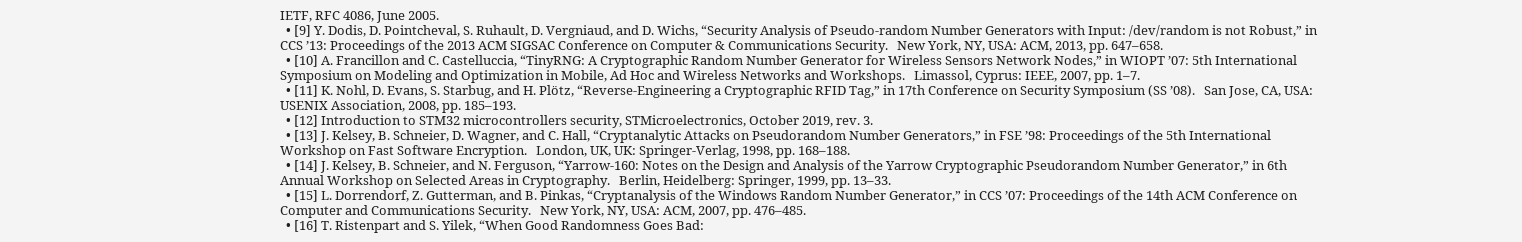IETF, RFC 4086, June 2005.
  • [9] Y. Dodis, D. Pointcheval, S. Ruhault, D. Vergniaud, and D. Wichs, “Security Analysis of Pseudo-random Number Generators with Input: /dev/random is not Robust,” in CCS ’13: Proceedings of the 2013 ACM SIGSAC Conference on Computer & Communications Security.   New York, NY, USA: ACM, 2013, pp. 647–658.
  • [10] A. Francillon and C. Castelluccia, “TinyRNG: A Cryptographic Random Number Generator for Wireless Sensors Network Nodes,” in WIOPT ’07: 5th International Symposium on Modeling and Optimization in Mobile, Ad Hoc and Wireless Networks and Workshops.   Limassol, Cyprus: IEEE, 2007, pp. 1–7.
  • [11] K. Nohl, D. Evans, S. Starbug, and H. Plötz, “Reverse-Engineering a Cryptographic RFID Tag,” in 17th Conference on Security Symposium (SS ’08).   San Jose, CA, USA: USENIX Association, 2008, pp. 185–193.
  • [12] Introduction to STM32 microcontrollers security, STMicroelectronics, October 2019, rev. 3.
  • [13] J. Kelsey, B. Schneier, D. Wagner, and C. Hall, “Cryptanalytic Attacks on Pseudorandom Number Generators,” in FSE ’98: Proceedings of the 5th International Workshop on Fast Software Encryption.   London, UK, UK: Springer-Verlag, 1998, pp. 168–188.
  • [14] J. Kelsey, B. Schneier, and N. Ferguson, “Yarrow-160: Notes on the Design and Analysis of the Yarrow Cryptographic Pseudorandom Number Generator,” in 6th Annual Workshop on Selected Areas in Cryptography.   Berlin, Heidelberg: Springer, 1999, pp. 13–33.
  • [15] L. Dorrendorf, Z. Gutterman, and B. Pinkas, “Cryptanalysis of the Windows Random Number Generator,” in CCS ’07: Proceedings of the 14th ACM Conference on Computer and Communications Security.   New York, NY, USA: ACM, 2007, pp. 476–485.
  • [16] T. Ristenpart and S. Yilek, “When Good Randomness Goes Bad: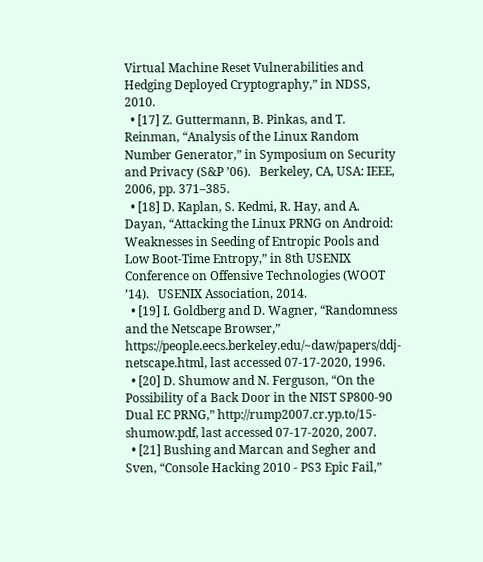Virtual Machine Reset Vulnerabilities and Hedging Deployed Cryptography,” in NDSS, 2010.
  • [17] Z. Guttermann, B. Pinkas, and T. Reinman, “Analysis of the Linux Random Number Generator,” in Symposium on Security and Privacy (S&P ’06).   Berkeley, CA, USA: IEEE, 2006, pp. 371–385.
  • [18] D. Kaplan, S. Kedmi, R. Hay, and A. Dayan, “Attacking the Linux PRNG on Android: Weaknesses in Seeding of Entropic Pools and Low Boot-Time Entropy,” in 8th USENIX Conference on Offensive Technologies (WOOT ’14).   USENIX Association, 2014.
  • [19] I. Goldberg and D. Wagner, “Randomness and the Netscape Browser,” https://people.eecs.berkeley.edu/~daw/papers/ddj-netscape.html, last accessed 07-17-2020, 1996.
  • [20] D. Shumow and N. Ferguson, “On the Possibility of a Back Door in the NIST SP800-90 Dual EC PRNG,” http://rump2007.cr.yp.to/15-shumow.pdf, last accessed 07-17-2020, 2007.
  • [21] Bushing and Marcan and Segher and Sven, “Console Hacking 2010 - PS3 Epic Fail,”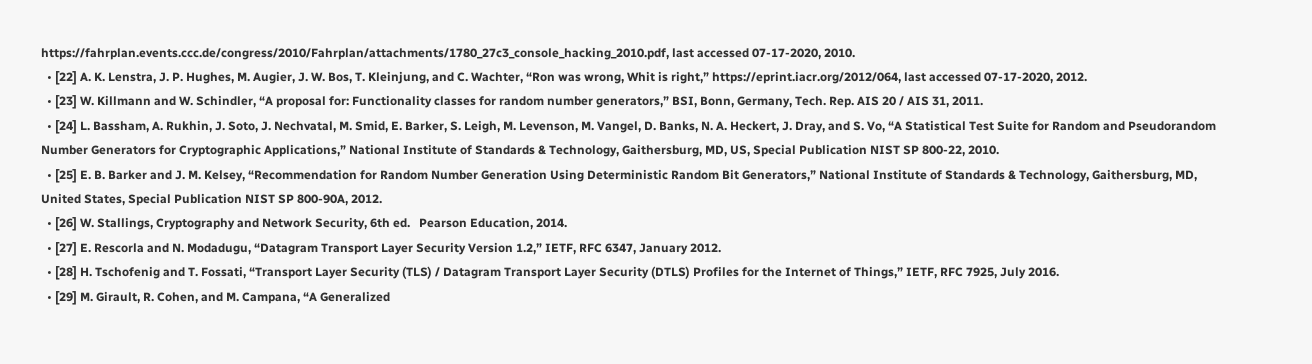https://fahrplan.events.ccc.de/congress/2010/Fahrplan/attachments/1780_27c3_console_hacking_2010.pdf, last accessed 07-17-2020, 2010.
  • [22] A. K. Lenstra, J. P. Hughes, M. Augier, J. W. Bos, T. Kleinjung, and C. Wachter, “Ron was wrong, Whit is right,” https://eprint.iacr.org/2012/064, last accessed 07-17-2020, 2012.
  • [23] W. Killmann and W. Schindler, “A proposal for: Functionality classes for random number generators,” BSI, Bonn, Germany, Tech. Rep. AIS 20 / AIS 31, 2011.
  • [24] L. Bassham, A. Rukhin, J. Soto, J. Nechvatal, M. Smid, E. Barker, S. Leigh, M. Levenson, M. Vangel, D. Banks, N. A. Heckert, J. Dray, and S. Vo, “A Statistical Test Suite for Random and Pseudorandom Number Generators for Cryptographic Applications,” National Institute of Standards & Technology, Gaithersburg, MD, US, Special Publication NIST SP 800-22, 2010.
  • [25] E. B. Barker and J. M. Kelsey, “Recommendation for Random Number Generation Using Deterministic Random Bit Generators,” National Institute of Standards & Technology, Gaithersburg, MD, United States, Special Publication NIST SP 800-90A, 2012.
  • [26] W. Stallings, Cryptography and Network Security, 6th ed.   Pearson Education, 2014.
  • [27] E. Rescorla and N. Modadugu, “Datagram Transport Layer Security Version 1.2,” IETF, RFC 6347, January 2012.
  • [28] H. Tschofenig and T. Fossati, “Transport Layer Security (TLS) / Datagram Transport Layer Security (DTLS) Profiles for the Internet of Things,” IETF, RFC 7925, July 2016.
  • [29] M. Girault, R. Cohen, and M. Campana, “A Generalized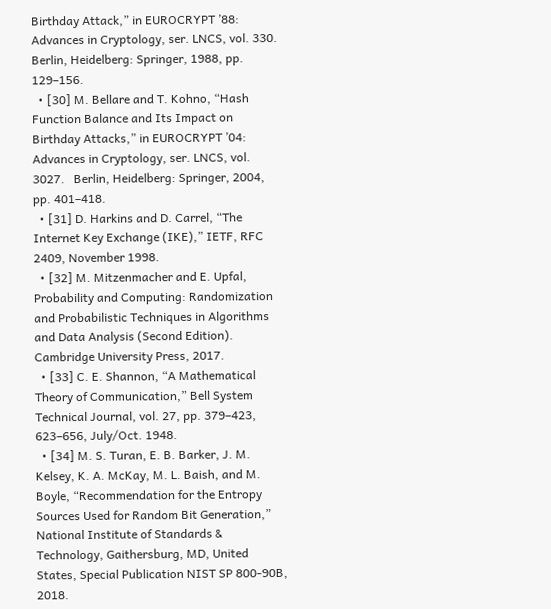Birthday Attack,” in EUROCRYPT ’88: Advances in Cryptology, ser. LNCS, vol. 330.   Berlin, Heidelberg: Springer, 1988, pp. 129–156.
  • [30] M. Bellare and T. Kohno, “Hash Function Balance and Its Impact on Birthday Attacks,” in EUROCRYPT ’04: Advances in Cryptology, ser. LNCS, vol. 3027.   Berlin, Heidelberg: Springer, 2004, pp. 401–418.
  • [31] D. Harkins and D. Carrel, “The Internet Key Exchange (IKE),” IETF, RFC 2409, November 1998.
  • [32] M. Mitzenmacher and E. Upfal, Probability and Computing: Randomization and Probabilistic Techniques in Algorithms and Data Analysis (Second Edition).   Cambridge University Press, 2017.
  • [33] C. E. Shannon, “A Mathematical Theory of Communication,” Bell System Technical Journal, vol. 27, pp. 379–423, 623–656, July/Oct. 1948.
  • [34] M. S. Turan, E. B. Barker, J. M. Kelsey, K. A. McKay, M. L. Baish, and M. Boyle, “Recommendation for the Entropy Sources Used for Random Bit Generation,” National Institute of Standards & Technology, Gaithersburg, MD, United States, Special Publication NIST SP 800-90B, 2018.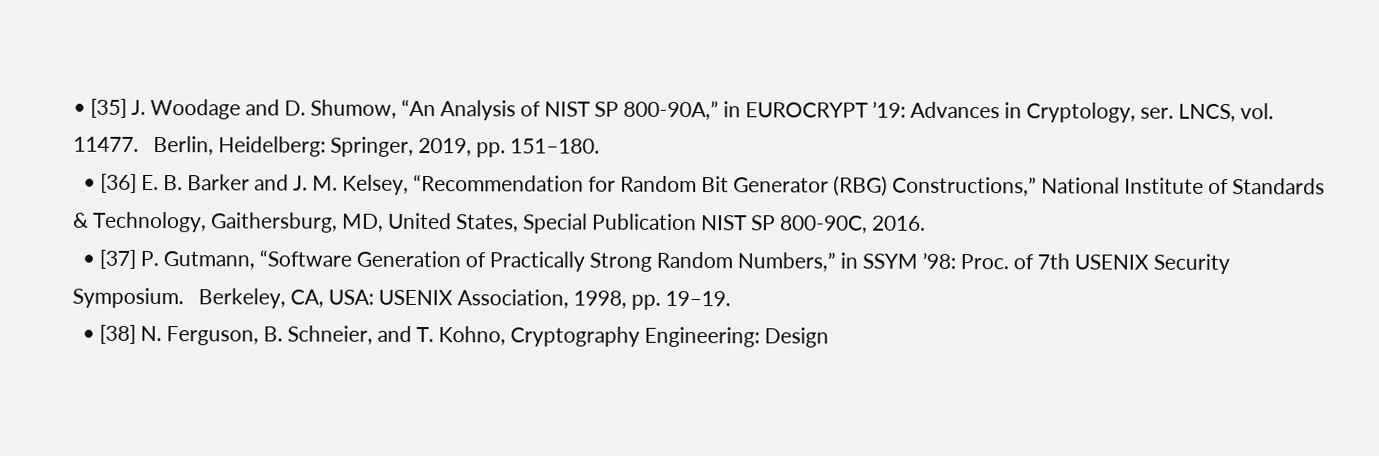• [35] J. Woodage and D. Shumow, “An Analysis of NIST SP 800-90A,” in EUROCRYPT ’19: Advances in Cryptology, ser. LNCS, vol. 11477.   Berlin, Heidelberg: Springer, 2019, pp. 151–180.
  • [36] E. B. Barker and J. M. Kelsey, “Recommendation for Random Bit Generator (RBG) Constructions,” National Institute of Standards & Technology, Gaithersburg, MD, United States, Special Publication NIST SP 800-90C, 2016.
  • [37] P. Gutmann, “Software Generation of Practically Strong Random Numbers,” in SSYM ’98: Proc. of 7th USENIX Security Symposium.   Berkeley, CA, USA: USENIX Association, 1998, pp. 19–19.
  • [38] N. Ferguson, B. Schneier, and T. Kohno, Cryptography Engineering: Design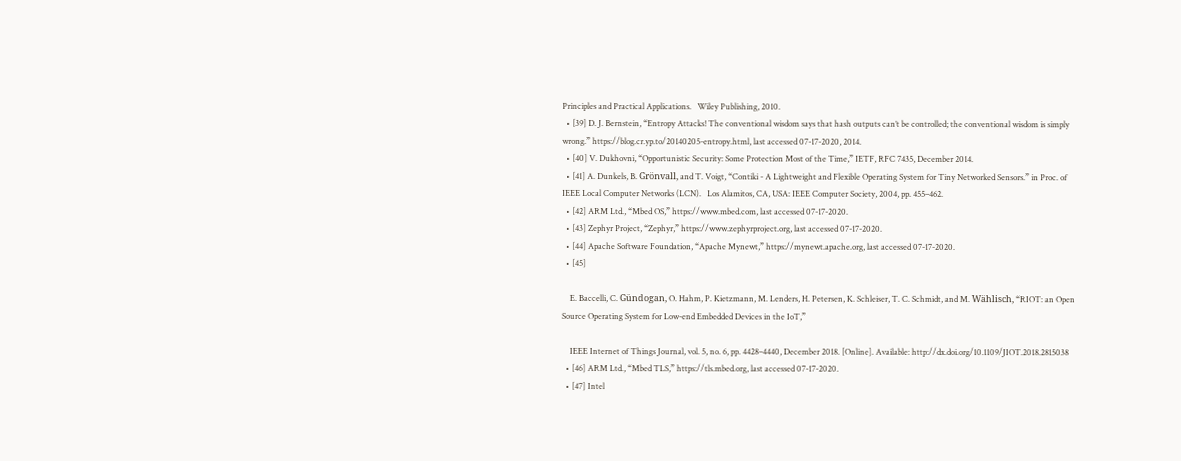Principles and Practical Applications.   Wiley Publishing, 2010.
  • [39] D. J. Bernstein, “Entropy Attacks! The conventional wisdom says that hash outputs can’t be controlled; the conventional wisdom is simply wrong.” https://blog.cr.yp.to/20140205-entropy.html, last accessed 07-17-2020, 2014.
  • [40] V. Dukhovni, “Opportunistic Security: Some Protection Most of the Time,” IETF, RFC 7435, December 2014.
  • [41] A. Dunkels, B. Grönvall, and T. Voigt, “Contiki - A Lightweight and Flexible Operating System for Tiny Networked Sensors.” in Proc. of IEEE Local Computer Networks (LCN).   Los Alamitos, CA, USA: IEEE Computer Society, 2004, pp. 455–462.
  • [42] ARM Ltd., “Mbed OS,” https://www.mbed.com, last accessed 07-17-2020.
  • [43] Zephyr Project, “Zephyr,” https://www.zephyrproject.org, last accessed 07-17-2020.
  • [44] Apache Software Foundation, “Apache Mynewt,” https://mynewt.apache.org, last accessed 07-17-2020.
  • [45]

    E. Baccelli, C. Gündogan, O. Hahm, P. Kietzmann, M. Lenders, H. Petersen, K. Schleiser, T. C. Schmidt, and M. Wählisch, “RIOT: an Open Source Operating System for Low-end Embedded Devices in the IoT,”

    IEEE Internet of Things Journal, vol. 5, no. 6, pp. 4428–4440, December 2018. [Online]. Available: http://dx.doi.org/10.1109/JIOT.2018.2815038
  • [46] ARM Ltd., “Mbed TLS,” https://tls.mbed.org, last accessed 07-17-2020.
  • [47] Intel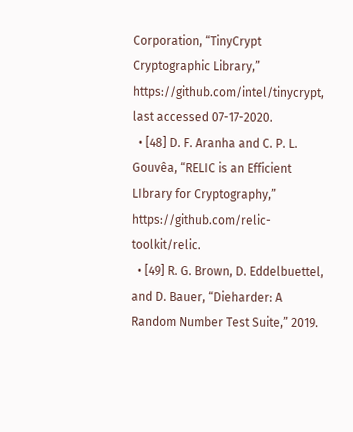Corporation, “TinyCrypt Cryptographic Library,” https://github.com/intel/tinycrypt, last accessed 07-17-2020.
  • [48] D. F. Aranha and C. P. L. Gouvêa, “RELIC is an Efficient LIbrary for Cryptography,” https://github.com/relic-toolkit/relic.
  • [49] R. G. Brown, D. Eddelbuettel, and D. Bauer, “Dieharder: A Random Number Test Suite,” 2019.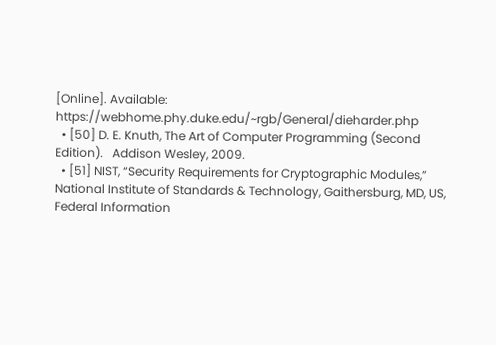[Online]. Available: https://webhome.phy.duke.edu/~rgb/General/dieharder.php
  • [50] D. E. Knuth, The Art of Computer Programming (Second Edition).   Addison Wesley, 2009.
  • [51] NIST, “Security Requirements for Cryptographic Modules,” National Institute of Standards & Technology, Gaithersburg, MD, US, Federal Information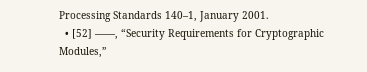Processing Standards 140–1, January 2001.
  • [52] ——, “Security Requirements for Cryptographic Modules,”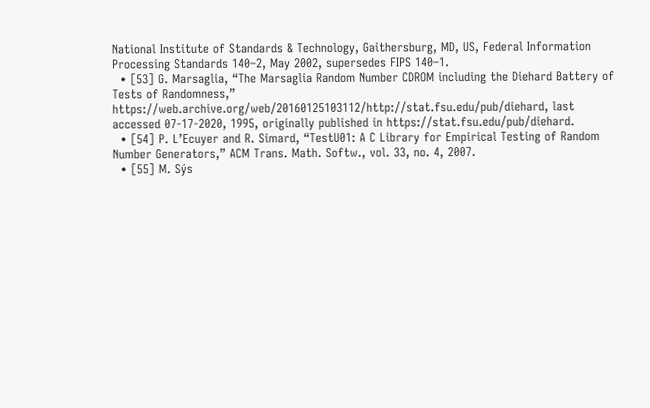National Institute of Standards & Technology, Gaithersburg, MD, US, Federal Information Processing Standards 140–2, May 2002, supersedes FIPS 140–1.
  • [53] G. Marsaglia, “The Marsaglia Random Number CDROM including the Diehard Battery of Tests of Randomness,” https://web.archive.org/web/20160125103112/http://stat.fsu.edu/pub/diehard, last accessed 07-17-2020, 1995, originally published in https://stat.fsu.edu/pub/diehard.
  • [54] P. L’Ecuyer and R. Simard, “TestU01: A C Library for Empirical Testing of Random Number Generators,” ACM Trans. Math. Softw., vol. 33, no. 4, 2007.
  • [55] M. Sýs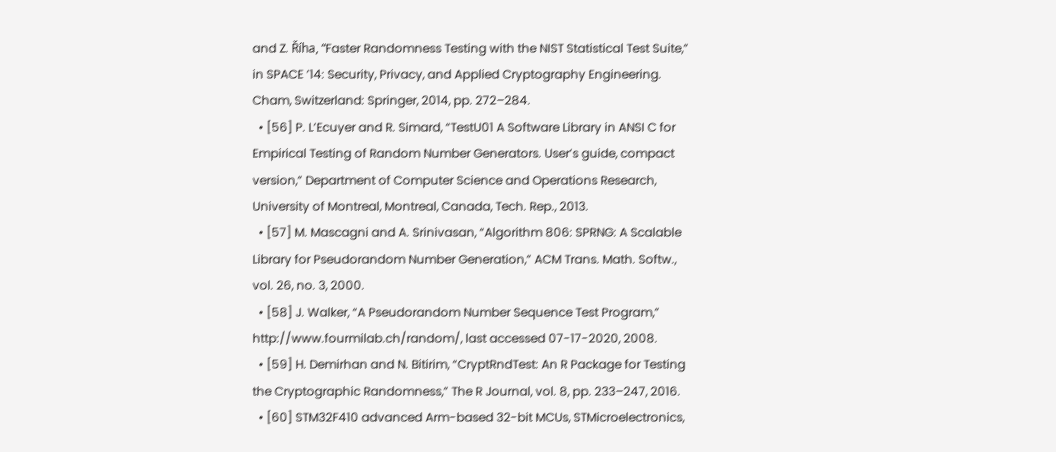and Z. Říha, “Faster Randomness Testing with the NIST Statistical Test Suite,” in SPACE ’14: Security, Privacy, and Applied Cryptography Engineering.   Cham, Switzerland: Springer, 2014, pp. 272–284.
  • [56] P. L’Ecuyer and R. Simard, “TestU01 A Software Library in ANSI C for Empirical Testing of Random Number Generators. User’s guide, compact version,” Department of Computer Science and Operations Research, University of Montreal, Montreal, Canada, Tech. Rep., 2013.
  • [57] M. Mascagni and A. Srinivasan, “Algorithm 806: SPRNG: A Scalable Library for Pseudorandom Number Generation,” ACM Trans. Math. Softw., vol. 26, no. 3, 2000.
  • [58] J. Walker, “A Pseudorandom Number Sequence Test Program,” http://www.fourmilab.ch/random/, last accessed 07-17-2020, 2008.
  • [59] H. Demirhan and N. Bitirim, “CryptRndTest: An R Package for Testing the Cryptographic Randomness,” The R Journal, vol. 8, pp. 233–247, 2016.
  • [60] STM32F410 advanced Arm-based 32-bit MCUs, STMicroelectronics,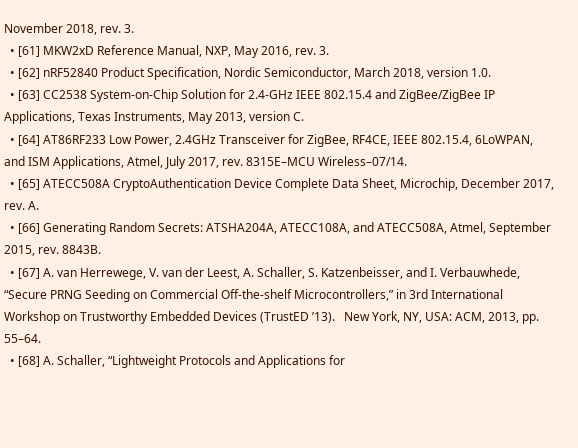November 2018, rev. 3.
  • [61] MKW2xD Reference Manual, NXP, May 2016, rev. 3.
  • [62] nRF52840 Product Specification, Nordic Semiconductor, March 2018, version 1.0.
  • [63] CC2538 System-on-Chip Solution for 2.4-GHz IEEE 802.15.4 and ZigBee/ZigBee IP Applications, Texas Instruments, May 2013, version C.
  • [64] AT86RF233 Low Power, 2.4GHz Transceiver for ZigBee, RF4CE, IEEE 802.15.4, 6LoWPAN, and ISM Applications, Atmel, July 2017, rev. 8315E–MCU Wireless–07/14.
  • [65] ATECC508A CryptoAuthentication Device Complete Data Sheet, Microchip, December 2017, rev. A.
  • [66] Generating Random Secrets: ATSHA204A, ATECC108A, and ATECC508A, Atmel, September 2015, rev. 8843B.
  • [67] A. van Herrewege, V. van der Leest, A. Schaller, S. Katzenbeisser, and I. Verbauwhede, “Secure PRNG Seeding on Commercial Off-the-shelf Microcontrollers,” in 3rd International Workshop on Trustworthy Embedded Devices (TrustED ’13).   New York, NY, USA: ACM, 2013, pp. 55–64.
  • [68] A. Schaller, “Lightweight Protocols and Applications for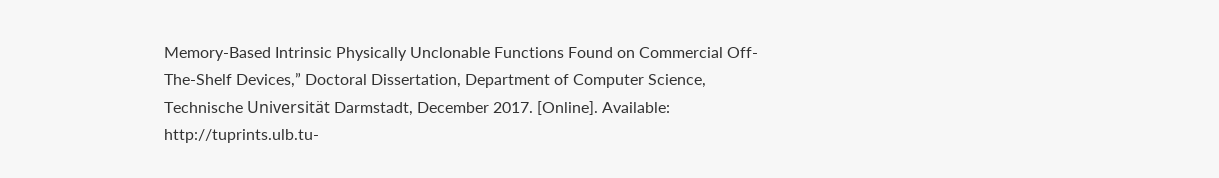Memory-Based Intrinsic Physically Unclonable Functions Found on Commercial Off-The-Shelf Devices,” Doctoral Dissertation, Department of Computer Science, Technische Universität Darmstadt, December 2017. [Online]. Available: http://tuprints.ulb.tu-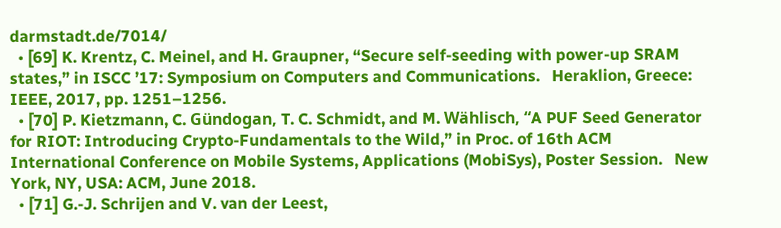darmstadt.de/7014/
  • [69] K. Krentz, C. Meinel, and H. Graupner, “Secure self-seeding with power-up SRAM states,” in ISCC ’17: Symposium on Computers and Communications.   Heraklion, Greece: IEEE, 2017, pp. 1251–1256.
  • [70] P. Kietzmann, C. Gündogan, T. C. Schmidt, and M. Wählisch, “A PUF Seed Generator for RIOT: Introducing Crypto-Fundamentals to the Wild,” in Proc. of 16th ACM International Conference on Mobile Systems, Applications (MobiSys), Poster Session.   New York, NY, USA: ACM, June 2018.
  • [71] G.-J. Schrijen and V. van der Leest,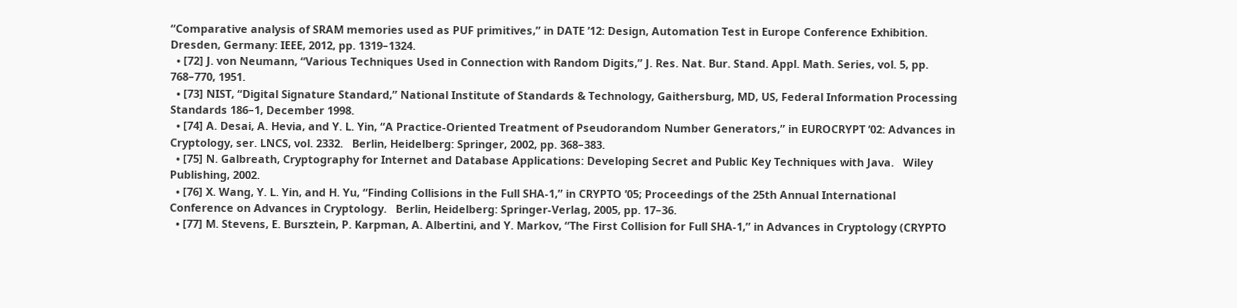“Comparative analysis of SRAM memories used as PUF primitives,” in DATE ’12: Design, Automation Test in Europe Conference Exhibition.   Dresden, Germany: IEEE, 2012, pp. 1319–1324.
  • [72] J. von Neumann, “Various Techniques Used in Connection with Random Digits,” J. Res. Nat. Bur. Stand. Appl. Math. Series, vol. 5, pp. 768–770, 1951.
  • [73] NIST, “Digital Signature Standard,” National Institute of Standards & Technology, Gaithersburg, MD, US, Federal Information Processing Standards 186–1, December 1998.
  • [74] A. Desai, A. Hevia, and Y. L. Yin, “A Practice-Oriented Treatment of Pseudorandom Number Generators,” in EUROCRYPT ’02: Advances in Cryptology, ser. LNCS, vol. 2332.   Berlin, Heidelberg: Springer, 2002, pp. 368–383.
  • [75] N. Galbreath, Cryptography for Internet and Database Applications: Developing Secret and Public Key Techniques with Java.   Wiley Publishing, 2002.
  • [76] X. Wang, Y. L. Yin, and H. Yu, “Finding Collisions in the Full SHA-1,” in CRYPTO ’05; Proceedings of the 25th Annual International Conference on Advances in Cryptology.   Berlin, Heidelberg: Springer-Verlag, 2005, pp. 17–36.
  • [77] M. Stevens, E. Bursztein, P. Karpman, A. Albertini, and Y. Markov, “The First Collision for Full SHA-1,” in Advances in Cryptology (CRYPTO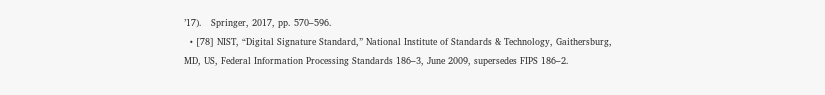’17).   Springer, 2017, pp. 570–596.
  • [78] NIST, “Digital Signature Standard,” National Institute of Standards & Technology, Gaithersburg, MD, US, Federal Information Processing Standards 186–3, June 2009, supersedes FIPS 186–2.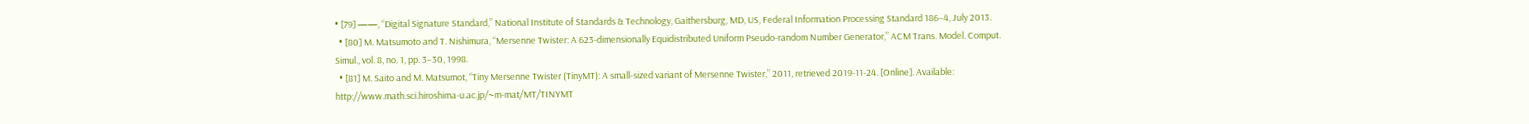• [79] ——, “Digital Signature Standard,” National Institute of Standards & Technology, Gaithersburg, MD, US, Federal Information Processing Standard 186–4, July 2013.
  • [80] M. Matsumoto and T. Nishimura, “Mersenne Twister: A 623-dimensionally Equidistributed Uniform Pseudo-random Number Generator,” ACM Trans. Model. Comput. Simul., vol. 8, no. 1, pp. 3–30, 1998.
  • [81] M. Saito and M. Matsumot, “Tiny Mersenne Twister (TinyMT): A small-sized variant of Mersenne Twister,” 2011, retrieved 2019-11-24. [Online]. Available: http://www.math.sci.hiroshima-u.ac.jp/~m-mat/MT/TINYMT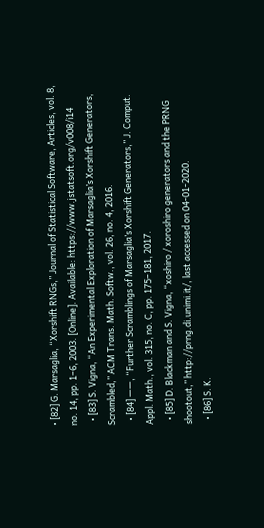• [82] G. Marsaglia, “Xorshift RNGs,” Journal of Statistical Software, Articles, vol. 8, no. 14, pp. 1–6, 2003. [Online]. Available: https://www.jstatsoft.org/v008/i14
  • [83] S. Vigna, “An Experimental Exploration of Marsaglia’s Xorshift Generators, Scrambled,” ACM Trans. Math. Softw., vol. 26, no. 4, 2016.
  • [84] ——, “Further Scramblings of Marsaglia’s Xorshift Generators,” J. Comput. Appl. Math., vol. 315, no. C, pp. 175–181, 2017.
  • [85] D. Blackman and S. Vigna, “xoshiro / xoroshiro generators and the PRNG shootout,” http://prng.di.unimi.it/, last accessed on 04-01-2020.
  • [86] S. K.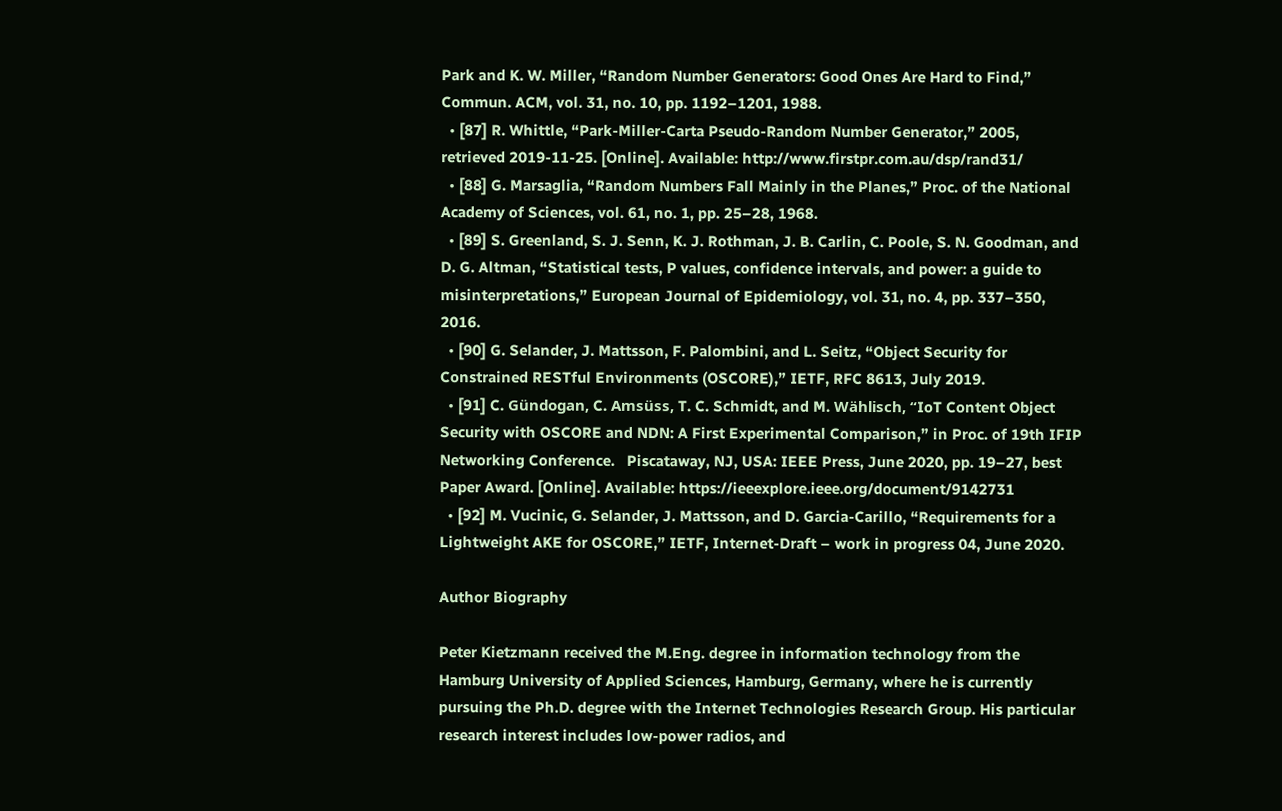Park and K. W. Miller, “Random Number Generators: Good Ones Are Hard to Find,” Commun. ACM, vol. 31, no. 10, pp. 1192–1201, 1988.
  • [87] R. Whittle, “Park-Miller-Carta Pseudo-Random Number Generator,” 2005, retrieved 2019-11-25. [Online]. Available: http://www.firstpr.com.au/dsp/rand31/
  • [88] G. Marsaglia, “Random Numbers Fall Mainly in the Planes,” Proc. of the National Academy of Sciences, vol. 61, no. 1, pp. 25–28, 1968.
  • [89] S. Greenland, S. J. Senn, K. J. Rothman, J. B. Carlin, C. Poole, S. N. Goodman, and D. G. Altman, “Statistical tests, P values, confidence intervals, and power: a guide to misinterpretations,” European Journal of Epidemiology, vol. 31, no. 4, pp. 337–350, 2016.
  • [90] G. Selander, J. Mattsson, F. Palombini, and L. Seitz, “Object Security for Constrained RESTful Environments (OSCORE),” IETF, RFC 8613, July 2019.
  • [91] C. Gündogan, C. Amsüss, T. C. Schmidt, and M. Wählisch, “IoT Content Object Security with OSCORE and NDN: A First Experimental Comparison,” in Proc. of 19th IFIP Networking Conference.   Piscataway, NJ, USA: IEEE Press, June 2020, pp. 19–27, best Paper Award. [Online]. Available: https://ieeexplore.ieee.org/document/9142731
  • [92] M. Vucinic, G. Selander, J. Mattsson, and D. Garcia-Carillo, “Requirements for a Lightweight AKE for OSCORE,” IETF, Internet-Draft – work in progress 04, June 2020.

Author Biography

Peter Kietzmann received the M.Eng. degree in information technology from the Hamburg University of Applied Sciences, Hamburg, Germany, where he is currently pursuing the Ph.D. degree with the Internet Technologies Research Group. His particular research interest includes low-power radios, and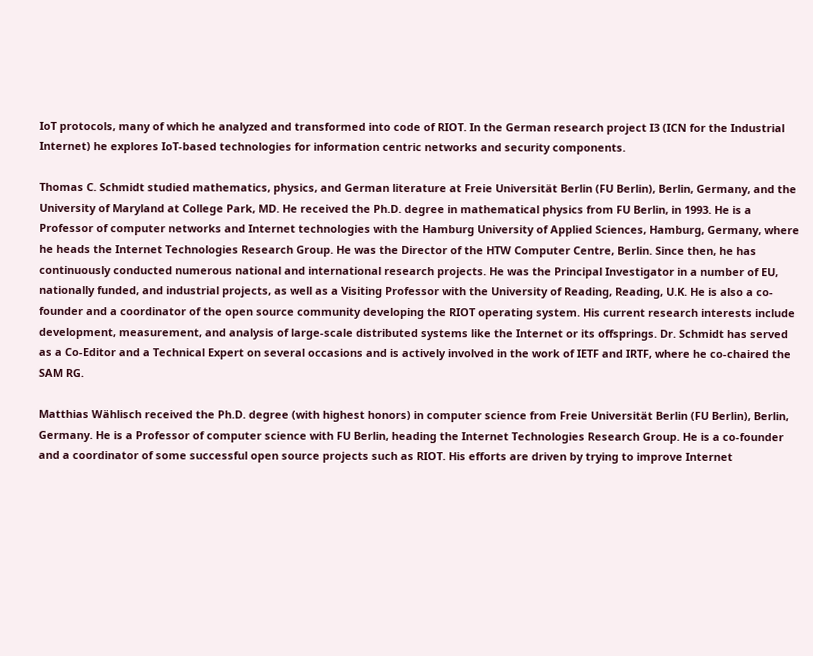IoT protocols, many of which he analyzed and transformed into code of RIOT. In the German research project I3 (ICN for the Industrial Internet) he explores IoT-based technologies for information centric networks and security components.

Thomas C. Schmidt studied mathematics, physics, and German literature at Freie Universität Berlin (FU Berlin), Berlin, Germany, and the University of Maryland at College Park, MD. He received the Ph.D. degree in mathematical physics from FU Berlin, in 1993. He is a Professor of computer networks and Internet technologies with the Hamburg University of Applied Sciences, Hamburg, Germany, where he heads the Internet Technologies Research Group. He was the Director of the HTW Computer Centre, Berlin. Since then, he has continuously conducted numerous national and international research projects. He was the Principal Investigator in a number of EU, nationally funded, and industrial projects, as well as a Visiting Professor with the University of Reading, Reading, U.K. He is also a co-founder and a coordinator of the open source community developing the RIOT operating system. His current research interests include development, measurement, and analysis of large-scale distributed systems like the Internet or its offsprings. Dr. Schmidt has served as a Co-Editor and a Technical Expert on several occasions and is actively involved in the work of IETF and IRTF, where he co-chaired the SAM RG.

Matthias Wählisch received the Ph.D. degree (with highest honors) in computer science from Freie Universität Berlin (FU Berlin), Berlin, Germany. He is a Professor of computer science with FU Berlin, heading the Internet Technologies Research Group. He is a co-founder and a coordinator of some successful open source projects such as RIOT. His efforts are driven by trying to improve Internet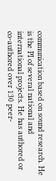communication based on sound research. He is the PI of several national and international projects. He has authored or co-authored over 130 peer-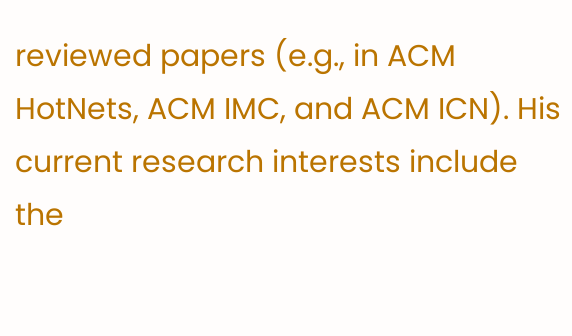reviewed papers (e.g., in ACM HotNets, ACM IMC, and ACM ICN). His current research interests include the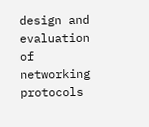design and evaluation of networking protocols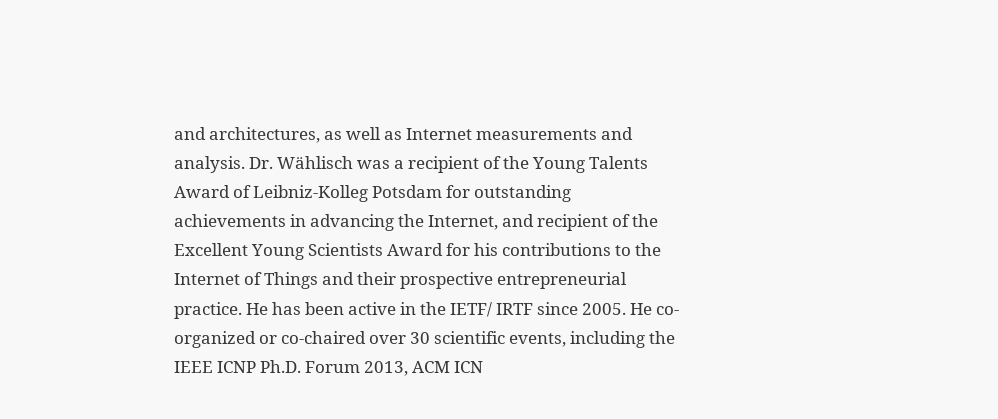and architectures, as well as Internet measurements and analysis. Dr. Wählisch was a recipient of the Young Talents Award of Leibniz-Kolleg Potsdam for outstanding achievements in advancing the Internet, and recipient of the Excellent Young Scientists Award for his contributions to the Internet of Things and their prospective entrepreneurial practice. He has been active in the IETF/ IRTF since 2005. He co-organized or co-chaired over 30 scientific events, including the IEEE ICNP Ph.D. Forum 2013, ACM ICN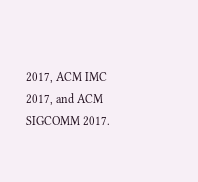2017, ACM IMC 2017, and ACM SIGCOMM 2017.